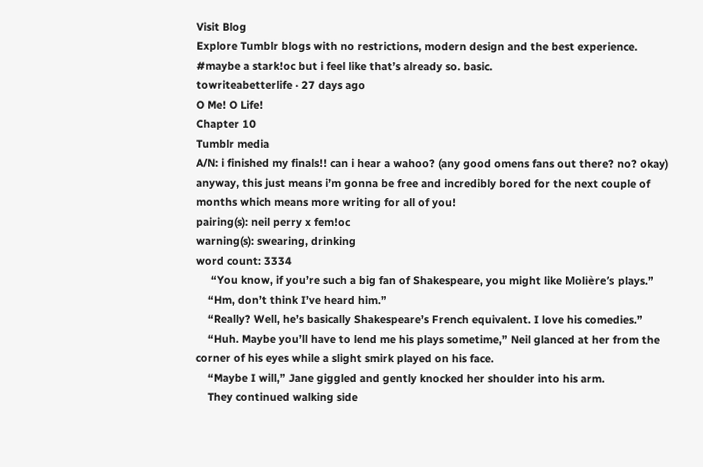Visit Blog
Explore Tumblr blogs with no restrictions, modern design and the best experience.
#maybe a stark!oc but i feel like that’s already so. basic.
towriteabetterlife · 27 days ago
O Me! O Life!
Chapter 10
Tumblr media
A/N: i finished my finals!! can i hear a wahoo? (any good omens fans out there? no? okay) anyway, this just means i’m gonna be free and incredibly bored for the next couple of months which means more writing for all of you!
pairing(s): neil perry x fem!oc
warning(s): swearing, drinking
word count: 3334
     “You know, if you’re such a big fan of Shakespeare, you might like Molière’s plays.”
    “Hm, don’t think I’ve heard him.”
    “Really? Well, he’s basically Shakespeare’s French equivalent. I love his comedies.”
    “Huh. Maybe you’ll have to lend me his plays sometime,” Neil glanced at her from the corner of his eyes while a slight smirk played on his face.
    “Maybe I will,” Jane giggled and gently knocked her shoulder into his arm.
    They continued walking side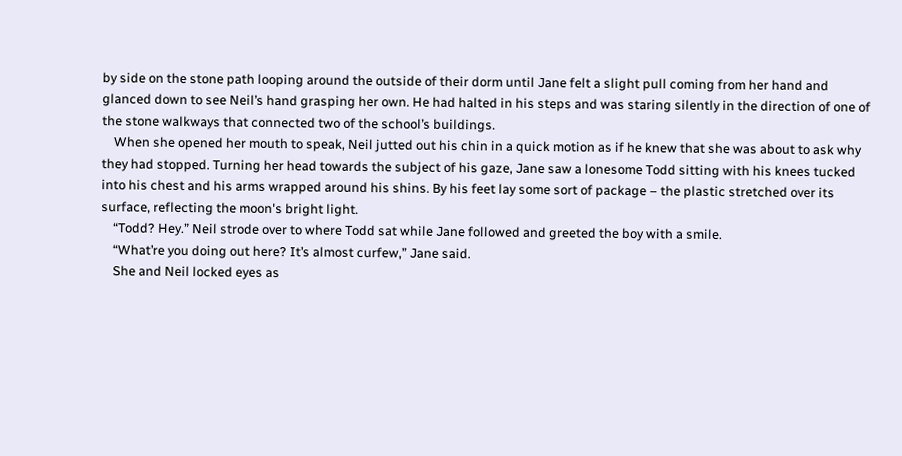by side on the stone path looping around the outside of their dorm until Jane felt a slight pull coming from her hand and glanced down to see Neil’s hand grasping her own. He had halted in his steps and was staring silently in the direction of one of the stone walkways that connected two of the school’s buildings.
    When she opened her mouth to speak, Neil jutted out his chin in a quick motion as if he knew that she was about to ask why they had stopped. Turning her head towards the subject of his gaze, Jane saw a lonesome Todd sitting with his knees tucked into his chest and his arms wrapped around his shins. By his feet lay some sort of package – the plastic stretched over its surface, reflecting the moon's bright light.
    “Todd? Hey.” Neil strode over to where Todd sat while Jane followed and greeted the boy with a smile.
    “What’re you doing out here? It’s almost curfew,” Jane said.
    She and Neil locked eyes as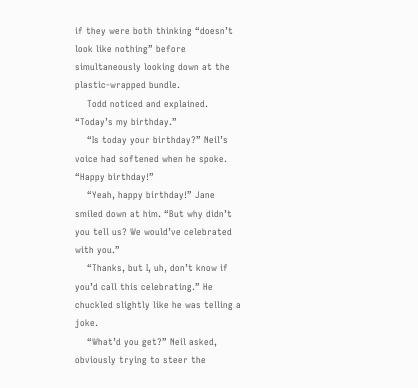if they were both thinking “doesn’t look like nothing” before simultaneously looking down at the plastic-wrapped bundle.
    Todd noticed and explained. “Today’s my birthday.”
    “Is today your birthday?” Neil’s voice had softened when he spoke. “Happy birthday!”
    “Yeah, happy birthday!” Jane smiled down at him. “But why didn’t you tell us? We would’ve celebrated with you.”
    “Thanks, but I, uh, don’t know if you’d call this celebrating.” He chuckled slightly like he was telling a joke.
    “What’d you get?” Neil asked, obviously trying to steer the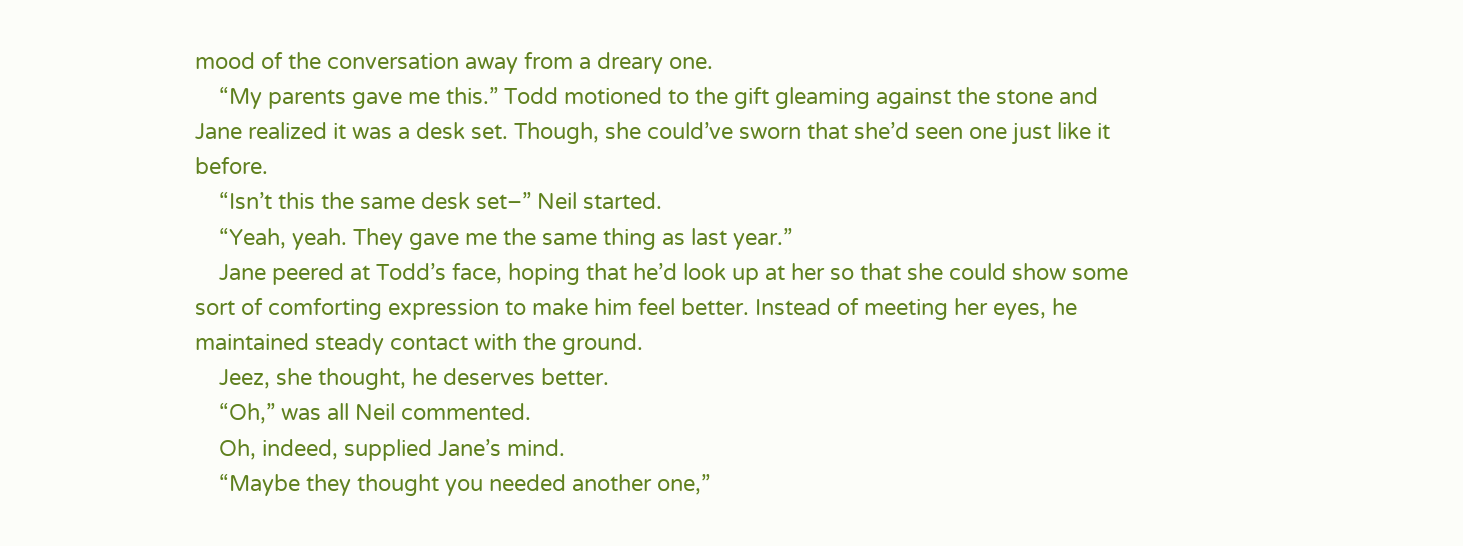mood of the conversation away from a dreary one.
    “My parents gave me this.” Todd motioned to the gift gleaming against the stone and Jane realized it was a desk set. Though, she could’ve sworn that she’d seen one just like it before.
    “Isn’t this the same desk set–” Neil started.
    “Yeah, yeah. They gave me the same thing as last year.”
    Jane peered at Todd’s face, hoping that he’d look up at her so that she could show some sort of comforting expression to make him feel better. Instead of meeting her eyes, he maintained steady contact with the ground.
    Jeez, she thought, he deserves better.
    “Oh,” was all Neil commented.
    Oh, indeed, supplied Jane’s mind.
    “Maybe they thought you needed another one,”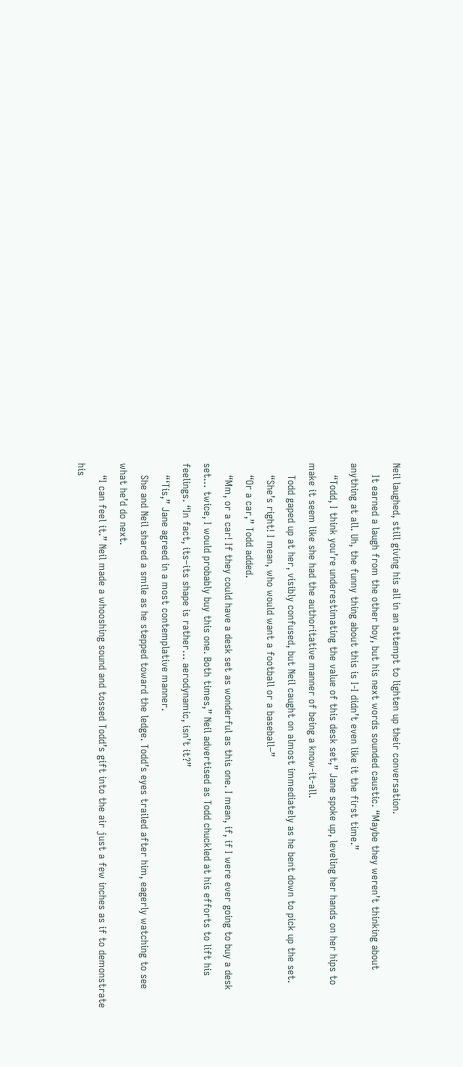Neil laughed, still giving his all in an attempt to lighten up their conversation.
    It earned a laugh from the other boy, but his next words sounded caustic. “Maybe they weren’t thinking about anything at all. Uh, the funny thing about this is I-I didn’t even like it the first time.”
    “Todd, I think you’re underestimating the value of this desk set,” Jane spoke up, leveling her hands on her hips to make it seem like she had the authoritative manner of being a know-it-all.
    Todd gaped up at her, visibly confused, but Neil caught on almost immediately as he bent down to pick up the set.
    “She’s right! I mean, who would want a football or a baseball–”
    “Or a car,” Todd added.
    “Mm, or a car! If they could have a desk set as wonderful as this one. I mean, if, if I were ever going to buy a desk set… twice, I would probably buy this one. Both times,” Neil advertised as Todd chuckled at his efforts to lift his feelings. “In fact, its–its shape is rather… aerodynamic, isn’t it?”
    “‘Tis,” Jane agreed in a most contemplative manner.
    She and Neil shared a smile as he stepped toward the ledge. Todd’s eyes trailed after him, eagerly watching to see what he’d do next.
    “I can feel it.” Neil made a whooshing sound and tossed Todd’s gift into the air just a few inches as if to demonstrate his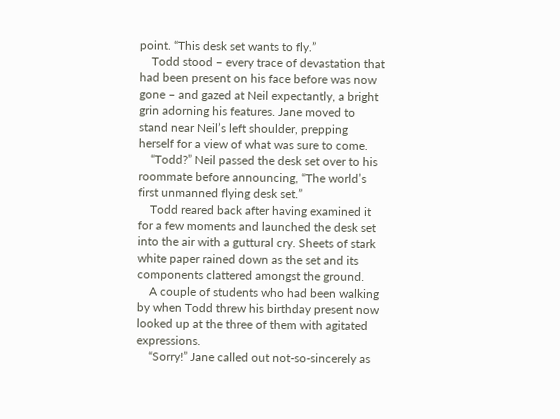point. “This desk set wants to fly.”
    Todd stood – every trace of devastation that had been present on his face before was now gone – and gazed at Neil expectantly, a bright grin adorning his features. Jane moved to stand near Neil’s left shoulder, prepping herself for a view of what was sure to come.
    “Todd?” Neil passed the desk set over to his roommate before announcing, “The world’s first unmanned flying desk set.”
    Todd reared back after having examined it for a few moments and launched the desk set into the air with a guttural cry. Sheets of stark white paper rained down as the set and its components clattered amongst the ground.
    A couple of students who had been walking by when Todd threw his birthday present now looked up at the three of them with agitated expressions.
    “Sorry!” Jane called out not-so-sincerely as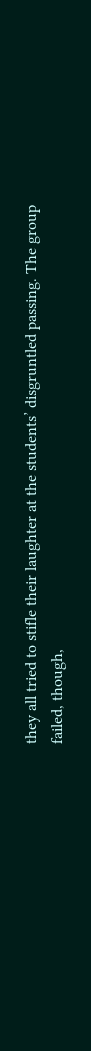they all tried to stifle their laughter at the students’ disgruntled passing. The group failed, though,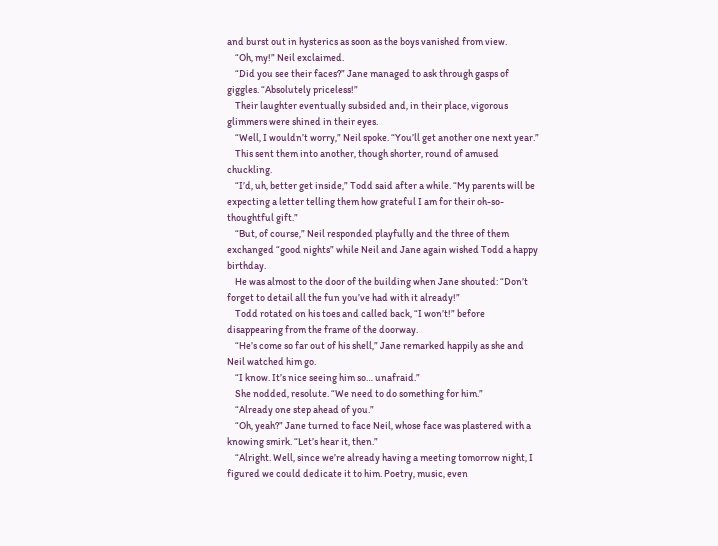and burst out in hysterics as soon as the boys vanished from view.
    “Oh, my!” Neil exclaimed.
    “Did you see their faces?” Jane managed to ask through gasps of giggles. “Absolutely priceless!”
    Their laughter eventually subsided and, in their place, vigorous glimmers were shined in their eyes.
    “Well, I wouldn’t worry,” Neil spoke. “You’ll get another one next year.”
    This sent them into another, though shorter, round of amused chuckling.
    “I’d, uh, better get inside,” Todd said after a while. “My parents will be expecting a letter telling them how grateful I am for their oh-so-thoughtful gift.”
    “But, of course,” Neil responded playfully and the three of them exchanged “good nights” while Neil and Jane again wished Todd a happy birthday.
    He was almost to the door of the building when Jane shouted: “Don’t forget to detail all the fun you’ve had with it already!”
    Todd rotated on his toes and called back, “I won’t!” before disappearing from the frame of the doorway.
    “He’s come so far out of his shell,” Jane remarked happily as she and Neil watched him go.
    “I know. It’s nice seeing him so… unafraid.”
    She nodded, resolute. “We need to do something for him.”
    “Already one step ahead of you.”
    “Oh, yeah?” Jane turned to face Neil, whose face was plastered with a knowing smirk. “Let’s hear it, then.”
    “Alright. Well, since we’re already having a meeting tomorrow night, I figured we could dedicate it to him. Poetry, music, even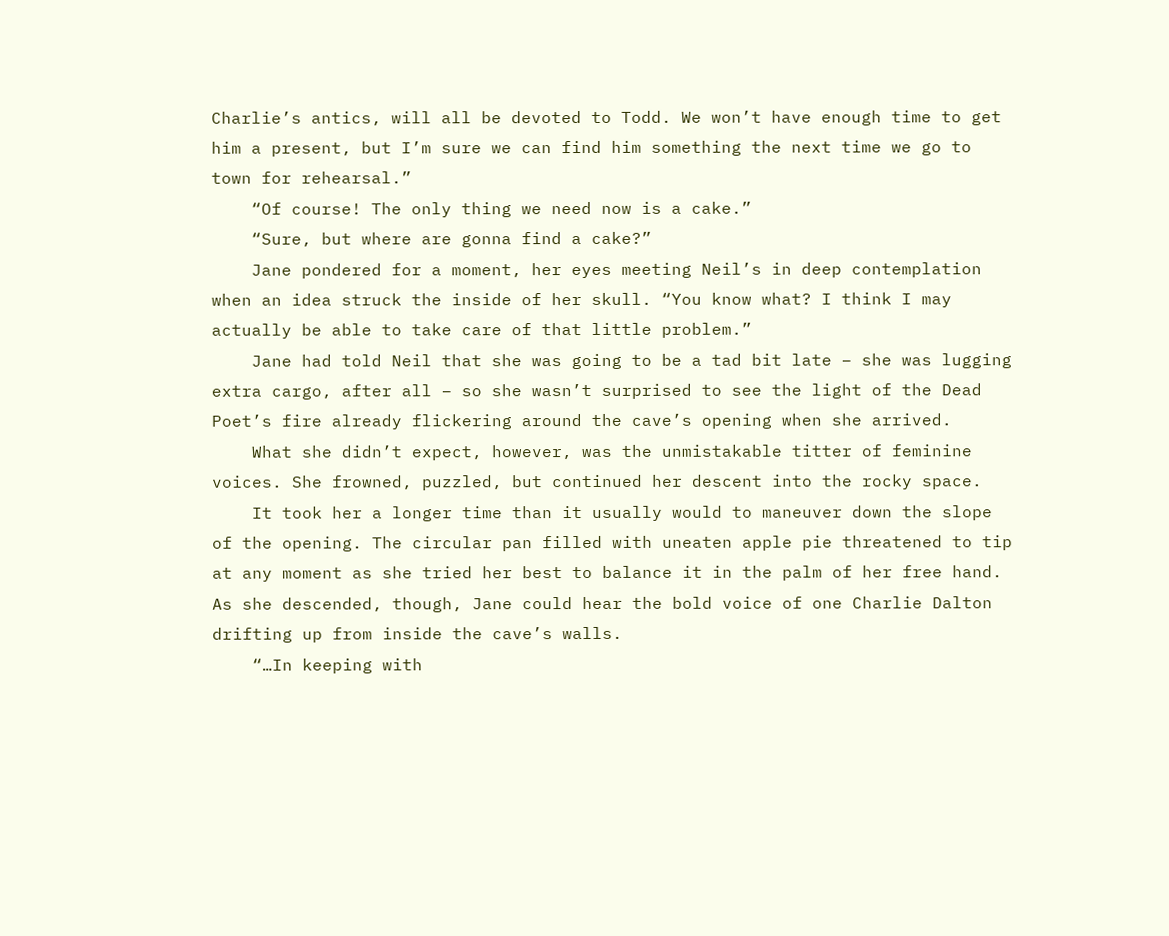Charlie’s antics, will all be devoted to Todd. We won’t have enough time to get him a present, but I’m sure we can find him something the next time we go to town for rehearsal.”
    “Of course! The only thing we need now is a cake.”
    “Sure, but where are gonna find a cake?”
    Jane pondered for a moment, her eyes meeting Neil’s in deep contemplation when an idea struck the inside of her skull. “You know what? I think I may actually be able to take care of that little problem.”
    Jane had told Neil that she was going to be a tad bit late – she was lugging extra cargo, after all – so she wasn’t surprised to see the light of the Dead Poet’s fire already flickering around the cave’s opening when she arrived.
    What she didn’t expect, however, was the unmistakable titter of feminine voices. She frowned, puzzled, but continued her descent into the rocky space.
    It took her a longer time than it usually would to maneuver down the slope of the opening. The circular pan filled with uneaten apple pie threatened to tip at any moment as she tried her best to balance it in the palm of her free hand. As she descended, though, Jane could hear the bold voice of one Charlie Dalton drifting up from inside the cave’s walls.
    “…In keeping with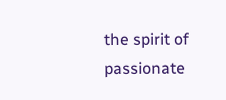the spirit of passionate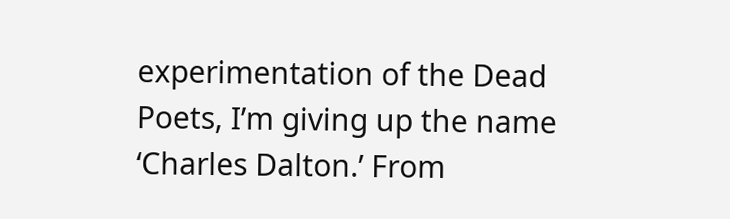experimentation of the Dead Poets, I’m giving up the name ‘Charles Dalton.’ From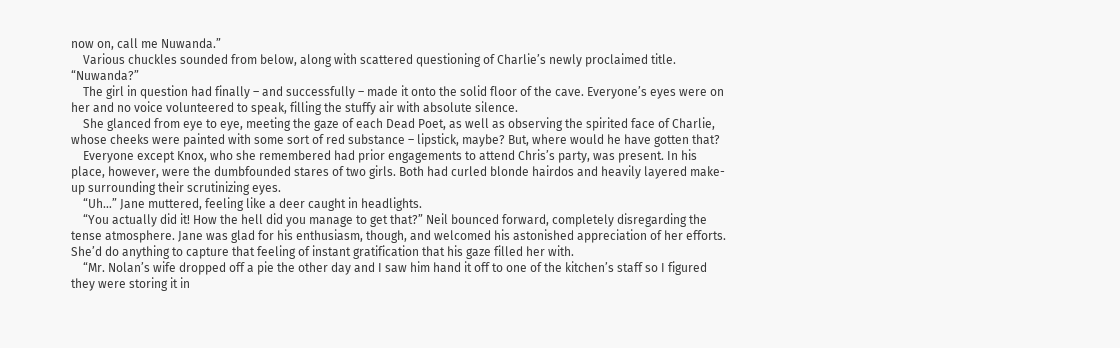now on, call me Nuwanda.”
    Various chuckles sounded from below, along with scattered questioning of Charlie’s newly proclaimed title. “Nuwanda?”
    The girl in question had finally – and successfully – made it onto the solid floor of the cave. Everyone’s eyes were on her and no voice volunteered to speak, filling the stuffy air with absolute silence.
    She glanced from eye to eye, meeting the gaze of each Dead Poet, as well as observing the spirited face of Charlie, whose cheeks were painted with some sort of red substance – lipstick, maybe? But, where would he have gotten that?
    Everyone except Knox, who she remembered had prior engagements to attend Chris’s party, was present. In his place, however, were the dumbfounded stares of two girls. Both had curled blonde hairdos and heavily layered make-up surrounding their scrutinizing eyes.
    “Uh…” Jane muttered, feeling like a deer caught in headlights.
    “You actually did it! How the hell did you manage to get that?” Neil bounced forward, completely disregarding the tense atmosphere. Jane was glad for his enthusiasm, though, and welcomed his astonished appreciation of her efforts. She’d do anything to capture that feeling of instant gratification that his gaze filled her with.
    “Mr. Nolan’s wife dropped off a pie the other day and I saw him hand it off to one of the kitchen’s staff so I figured they were storing it in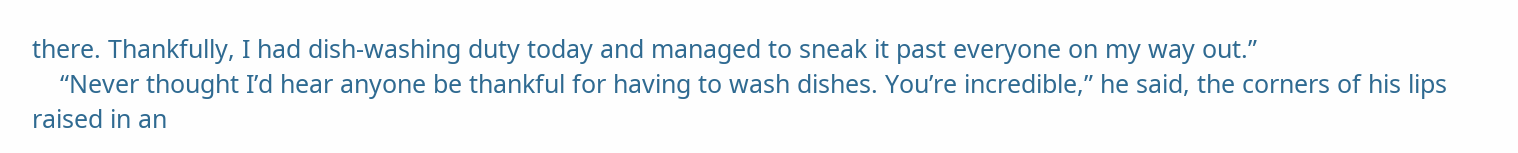there. Thankfully, I had dish-washing duty today and managed to sneak it past everyone on my way out.”
    “Never thought I’d hear anyone be thankful for having to wash dishes. You’re incredible,” he said, the corners of his lips raised in an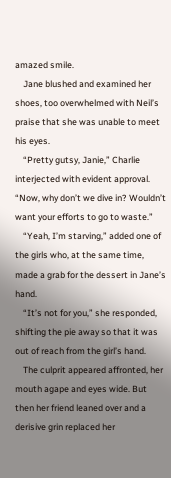amazed smile.
    Jane blushed and examined her shoes, too overwhelmed with Neil’s praise that she was unable to meet his eyes.
    “Pretty gutsy, Janie,” Charlie interjected with evident approval. “Now, why don’t we dive in? Wouldn’t want your efforts to go to waste.”
    “Yeah, I’m starving,” added one of the girls who, at the same time, made a grab for the dessert in Jane’s hand.
    “It’s not for you,” she responded, shifting the pie away so that it was out of reach from the girl’s hand.
    The culprit appeared affronted, her mouth agape and eyes wide. But then her friend leaned over and a derisive grin replaced her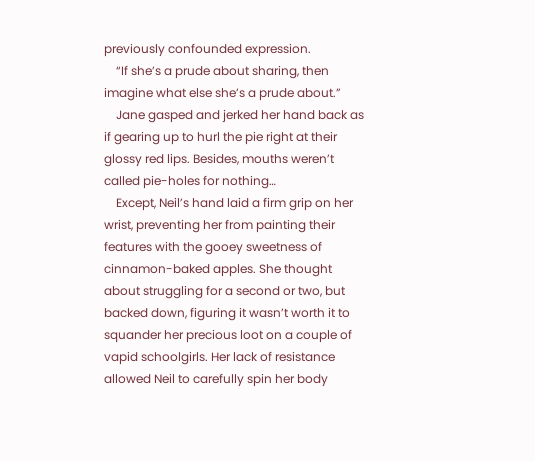previously confounded expression.
    “If she’s a prude about sharing, then imagine what else she’s a prude about.”
    Jane gasped and jerked her hand back as if gearing up to hurl the pie right at their glossy red lips. Besides, mouths weren’t called pie-holes for nothing…
    Except, Neil’s hand laid a firm grip on her wrist, preventing her from painting their features with the gooey sweetness of cinnamon-baked apples. She thought about struggling for a second or two, but backed down, figuring it wasn’t worth it to squander her precious loot on a couple of vapid schoolgirls. Her lack of resistance allowed Neil to carefully spin her body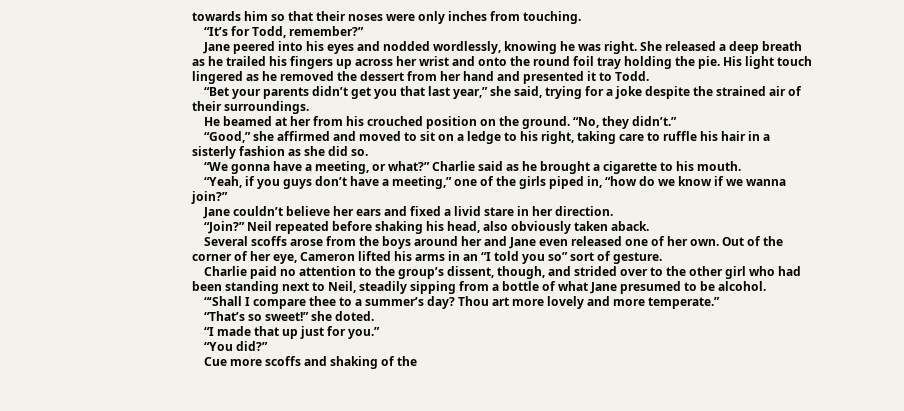towards him so that their noses were only inches from touching.
    “It’s for Todd, remember?”
    Jane peered into his eyes and nodded wordlessly, knowing he was right. She released a deep breath as he trailed his fingers up across her wrist and onto the round foil tray holding the pie. His light touch lingered as he removed the dessert from her hand and presented it to Todd.
    “Bet your parents didn’t get you that last year,” she said, trying for a joke despite the strained air of their surroundings.
    He beamed at her from his crouched position on the ground. “No, they didn’t.”
    “Good,” she affirmed and moved to sit on a ledge to his right, taking care to ruffle his hair in a sisterly fashion as she did so.
    “We gonna have a meeting, or what?” Charlie said as he brought a cigarette to his mouth.
    “Yeah, if you guys don’t have a meeting,” one of the girls piped in, “how do we know if we wanna join?”
    Jane couldn’t believe her ears and fixed a livid stare in her direction.
    “Join?” Neil repeated before shaking his head, also obviously taken aback.
    Several scoffs arose from the boys around her and Jane even released one of her own. Out of the corner of her eye, Cameron lifted his arms in an “I told you so” sort of gesture.
    Charlie paid no attention to the group’s dissent, though, and strided over to the other girl who had been standing next to Neil, steadily sipping from a bottle of what Jane presumed to be alcohol.
    “‘Shall I compare thee to a summer’s day? Thou art more lovely and more temperate.”
    “That’s so sweet!” she doted.
    “I made that up just for you.”
    “You did?”
    Cue more scoffs and shaking of the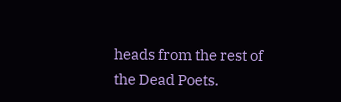heads from the rest of the Dead Poets.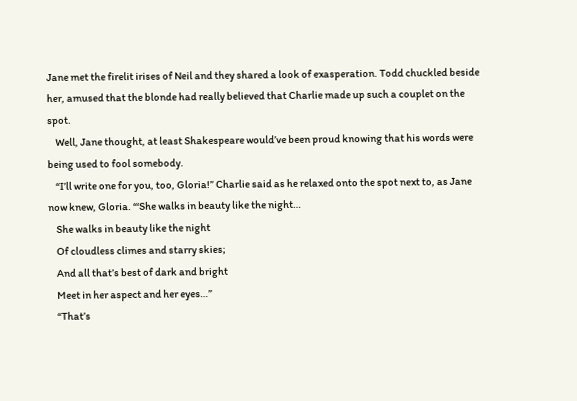Jane met the firelit irises of Neil and they shared a look of exasperation. Todd chuckled beside her, amused that the blonde had really believed that Charlie made up such a couplet on the spot.
    Well, Jane thought, at least Shakespeare would’ve been proud knowing that his words were being used to fool somebody.
    “I’ll write one for you, too, Gloria!” Charlie said as he relaxed onto the spot next to, as Jane now knew, Gloria. “‘She walks in beauty like the night…
    She walks in beauty like the night
    Of cloudless climes and starry skies;
    And all that’s best of dark and bright
    Meet in her aspect and her eyes…”
    “That’s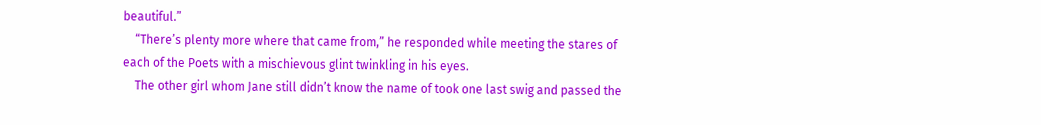beautiful.”
    “There’s plenty more where that came from,” he responded while meeting the stares of each of the Poets with a mischievous glint twinkling in his eyes.
    The other girl whom Jane still didn’t know the name of took one last swig and passed the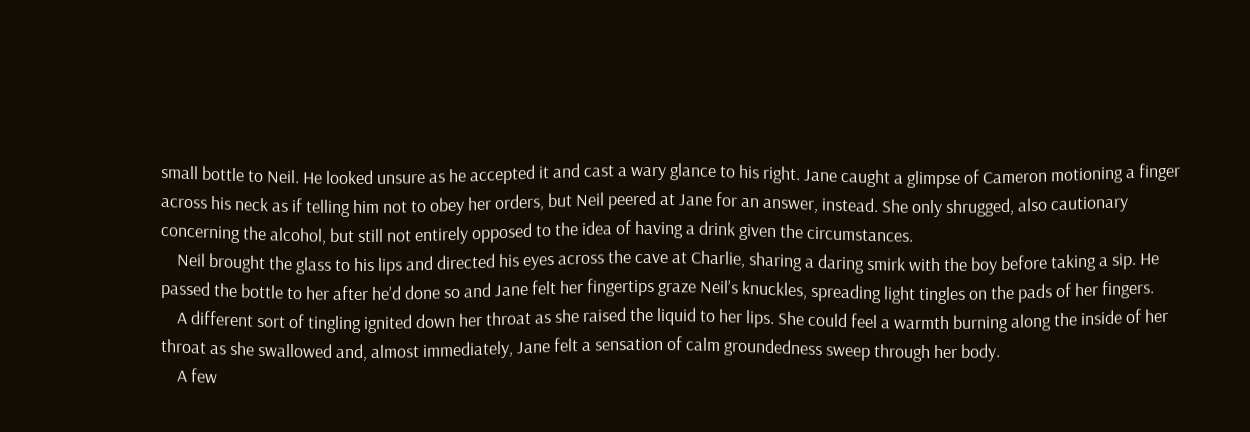small bottle to Neil. He looked unsure as he accepted it and cast a wary glance to his right. Jane caught a glimpse of Cameron motioning a finger across his neck as if telling him not to obey her orders, but Neil peered at Jane for an answer, instead. She only shrugged, also cautionary concerning the alcohol, but still not entirely opposed to the idea of having a drink given the circumstances.
    Neil brought the glass to his lips and directed his eyes across the cave at Charlie, sharing a daring smirk with the boy before taking a sip. He passed the bottle to her after he’d done so and Jane felt her fingertips graze Neil’s knuckles, spreading light tingles on the pads of her fingers.
    A different sort of tingling ignited down her throat as she raised the liquid to her lips. She could feel a warmth burning along the inside of her throat as she swallowed and, almost immediately, Jane felt a sensation of calm groundedness sweep through her body.
    A few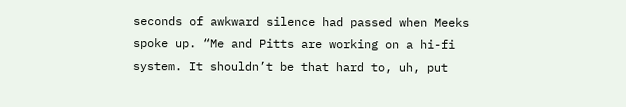seconds of awkward silence had passed when Meeks spoke up. “Me and Pitts are working on a hi-fi system. It shouldn’t be that hard to, uh, put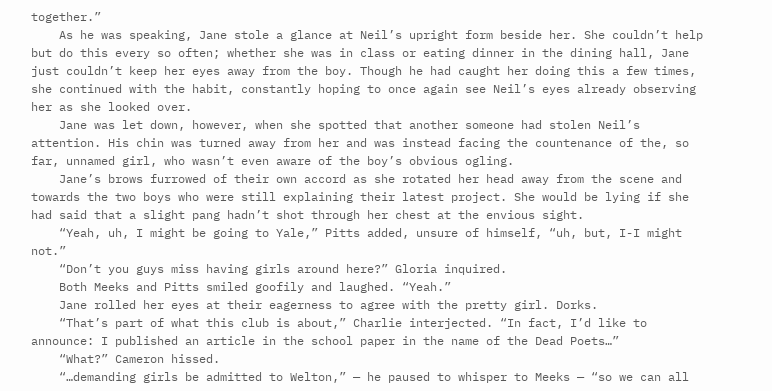together.”
    As he was speaking, Jane stole a glance at Neil’s upright form beside her. She couldn’t help but do this every so often; whether she was in class or eating dinner in the dining hall, Jane just couldn’t keep her eyes away from the boy. Though he had caught her doing this a few times, she continued with the habit, constantly hoping to once again see Neil’s eyes already observing her as she looked over.
    Jane was let down, however, when she spotted that another someone had stolen Neil’s attention. His chin was turned away from her and was instead facing the countenance of the, so far, unnamed girl, who wasn’t even aware of the boy’s obvious ogling.
    Jane’s brows furrowed of their own accord as she rotated her head away from the scene and towards the two boys who were still explaining their latest project. She would be lying if she had said that a slight pang hadn’t shot through her chest at the envious sight.
    “Yeah, uh, I might be going to Yale,” Pitts added, unsure of himself, “uh, but, I-I might not.”
    “Don’t you guys miss having girls around here?” Gloria inquired.
    Both Meeks and Pitts smiled goofily and laughed. “Yeah.”
    Jane rolled her eyes at their eagerness to agree with the pretty girl. Dorks.
    “That’s part of what this club is about,” Charlie interjected. “In fact, I’d like to announce: I published an article in the school paper in the name of the Dead Poets…”
    “What?” Cameron hissed.
    “…demanding girls be admitted to Welton,” — he paused to whisper to Meeks — “so we can all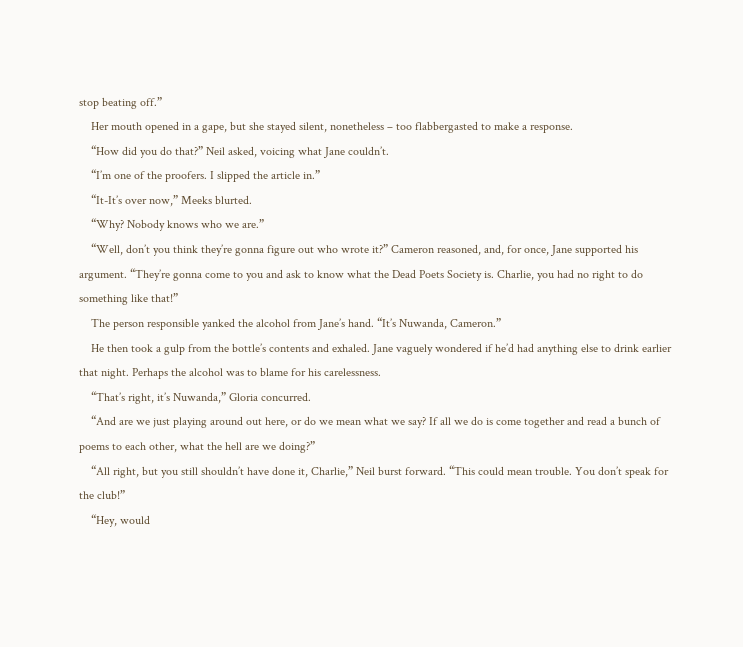stop beating off.”
    Her mouth opened in a gape, but she stayed silent, nonetheless – too flabbergasted to make a response.
    “How did you do that?” Neil asked, voicing what Jane couldn’t.
    “I’m one of the proofers. I slipped the article in.”
    “It-It’s over now,” Meeks blurted.
    “Why? Nobody knows who we are.”
    “Well, don’t you think they’re gonna figure out who wrote it?” Cameron reasoned, and, for once, Jane supported his argument. “They’re gonna come to you and ask to know what the Dead Poets Society is. Charlie, you had no right to do something like that!”
    The person responsible yanked the alcohol from Jane’s hand. “It’s Nuwanda, Cameron.”
    He then took a gulp from the bottle’s contents and exhaled. Jane vaguely wondered if he’d had anything else to drink earlier that night. Perhaps the alcohol was to blame for his carelessness.
    “That’s right, it’s Nuwanda,” Gloria concurred.
    “And are we just playing around out here, or do we mean what we say? If all we do is come together and read a bunch of poems to each other, what the hell are we doing?”
    “All right, but you still shouldn’t have done it, Charlie,” Neil burst forward. “This could mean trouble. You don’t speak for the club!”
    “Hey, would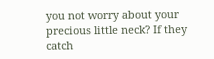you not worry about your precious little neck? If they catch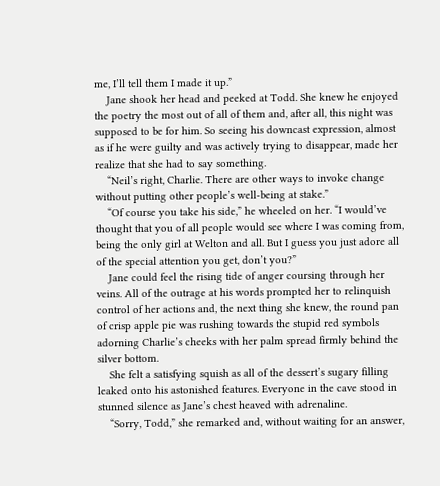me, I’ll tell them I made it up.”
    Jane shook her head and peeked at Todd. She knew he enjoyed the poetry the most out of all of them and, after all, this night was supposed to be for him. So seeing his downcast expression, almost as if he were guilty and was actively trying to disappear, made her realize that she had to say something.
    “Neil’s right, Charlie. There are other ways to invoke change without putting other people’s well-being at stake.”
    “Of course you take his side,” he wheeled on her. “I would’ve thought that you of all people would see where I was coming from, being the only girl at Welton and all. But I guess you just adore all of the special attention you get, don’t you?”
    Jane could feel the rising tide of anger coursing through her veins. All of the outrage at his words prompted her to relinquish control of her actions and, the next thing she knew, the round pan of crisp apple pie was rushing towards the stupid red symbols adorning Charlie’s cheeks with her palm spread firmly behind the silver bottom.
    She felt a satisfying squish as all of the dessert’s sugary filling leaked onto his astonished features. Everyone in the cave stood in stunned silence as Jane’s chest heaved with adrenaline.
    “Sorry, Todd,” she remarked and, without waiting for an answer,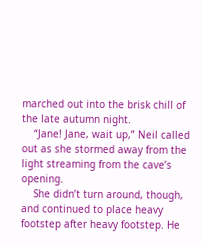marched out into the brisk chill of the late autumn night.
    “Jane! Jane, wait up,” Neil called out as she stormed away from the light streaming from the cave’s opening.
    She didn’t turn around, though, and continued to place heavy footstep after heavy footstep. He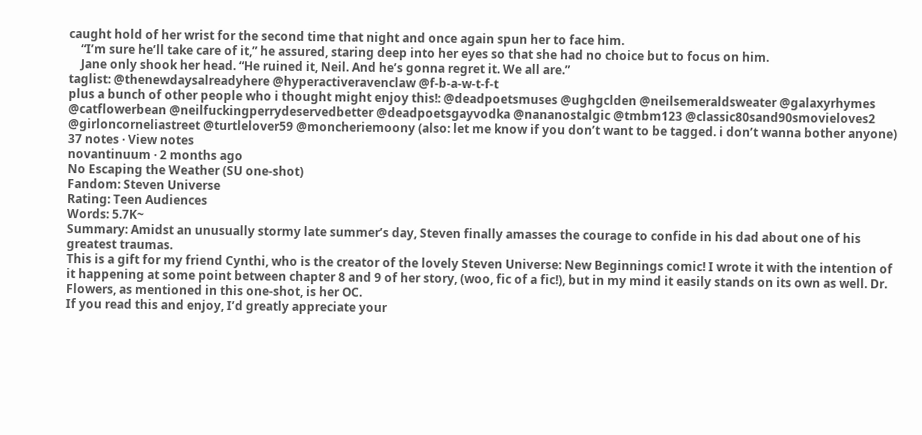caught hold of her wrist for the second time that night and once again spun her to face him.
    “I’m sure he’ll take care of it,” he assured, staring deep into her eyes so that she had no choice but to focus on him.
    Jane only shook her head. “He ruined it, Neil. And he’s gonna regret it. We all are.”
taglist: @thenewdaysalreadyhere @hyperactiveravenclaw @f-b-a-w-t-f-t
plus a bunch of other people who i thought might enjoy this!: @deadpoetsmuses @ughgclden @neilsemeraldsweater @galaxyrhymes @catflowerbean @neilfuckingperrydeservedbetter @deadpoetsgayvodka @nananostalgic @tmbm123 @classic80sand90smovieloves2 @girloncorneliastreet @turtlelover59 @moncheriemoony (also: let me know if you don’t want to be tagged. i don’t wanna bother anyone)
37 notes · View notes
novantinuum · 2 months ago
No Escaping the Weather (SU one-shot)
Fandom: Steven Universe
Rating: Teen Audiences
Words: 5.7K~
Summary: Amidst an unusually stormy late summer’s day, Steven finally amasses the courage to confide in his dad about one of his greatest traumas.
This is a gift for my friend Cynthi, who is the creator of the lovely Steven Universe: New Beginnings comic! I wrote it with the intention of it happening at some point between chapter 8 and 9 of her story, (woo, fic of a fic!), but in my mind it easily stands on its own as well. Dr. Flowers, as mentioned in this one-shot, is her OC.
If you read this and enjoy, I’d greatly appreciate your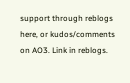support through reblogs here, or kudos/comments on AO3. Link in reblogs.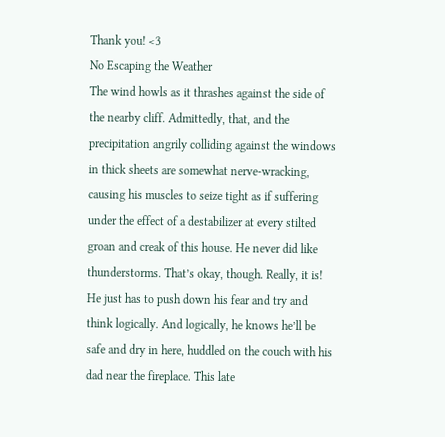Thank you! <3
No Escaping the Weather
The wind howls as it thrashes against the side of the nearby cliff. Admittedly, that, and the precipitation angrily colliding against the windows in thick sheets are somewhat nerve-wracking, causing his muscles to seize tight as if suffering under the effect of a destabilizer at every stilted groan and creak of this house. He never did like thunderstorms. That’s okay, though. Really, it is! He just has to push down his fear and try and think logically. And logically, he knows he’ll be safe and dry in here, huddled on the couch with his dad near the fireplace. This late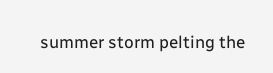summer storm pelting the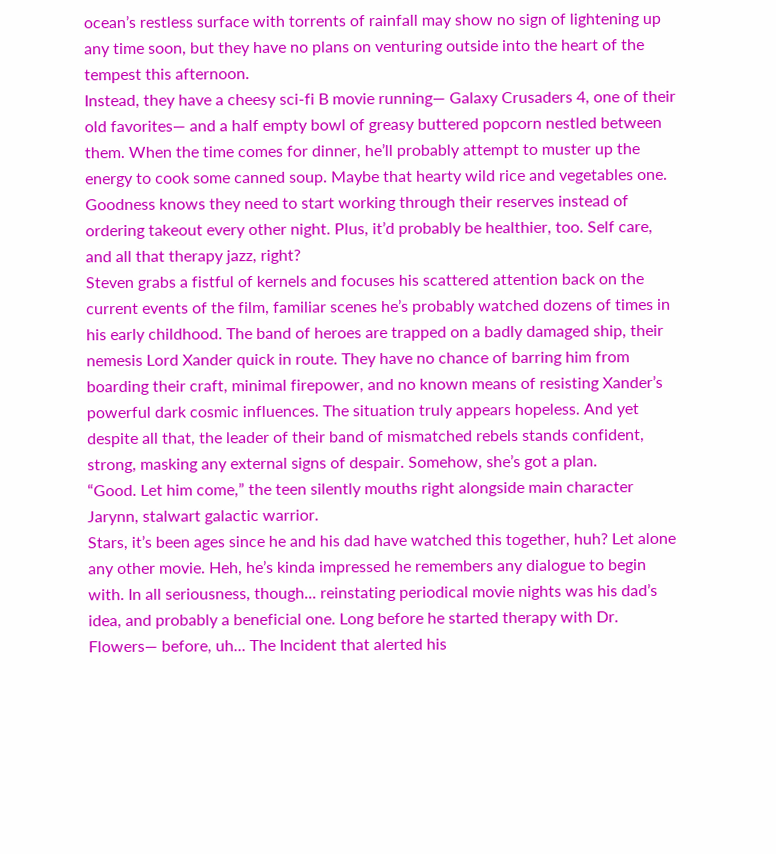ocean’s restless surface with torrents of rainfall may show no sign of lightening up any time soon, but they have no plans on venturing outside into the heart of the tempest this afternoon.
Instead, they have a cheesy sci-fi B movie running— Galaxy Crusaders 4, one of their old favorites— and a half empty bowl of greasy buttered popcorn nestled between them. When the time comes for dinner, he’ll probably attempt to muster up the energy to cook some canned soup. Maybe that hearty wild rice and vegetables one. Goodness knows they need to start working through their reserves instead of ordering takeout every other night. Plus, it’d probably be healthier, too. Self care, and all that therapy jazz, right?
Steven grabs a fistful of kernels and focuses his scattered attention back on the current events of the film, familiar scenes he’s probably watched dozens of times in his early childhood. The band of heroes are trapped on a badly damaged ship, their nemesis Lord Xander quick in route. They have no chance of barring him from boarding their craft, minimal firepower, and no known means of resisting Xander’s powerful dark cosmic influences. The situation truly appears hopeless. And yet despite all that, the leader of their band of mismatched rebels stands confident, strong, masking any external signs of despair. Somehow, she’s got a plan.
“Good. Let him come,” the teen silently mouths right alongside main character Jarynn, stalwart galactic warrior.
Stars, it’s been ages since he and his dad have watched this together, huh? Let alone any other movie. Heh, he’s kinda impressed he remembers any dialogue to begin with. In all seriousness, though... reinstating periodical movie nights was his dad’s idea, and probably a beneficial one. Long before he started therapy with Dr. Flowers— before, uh... The Incident that alerted his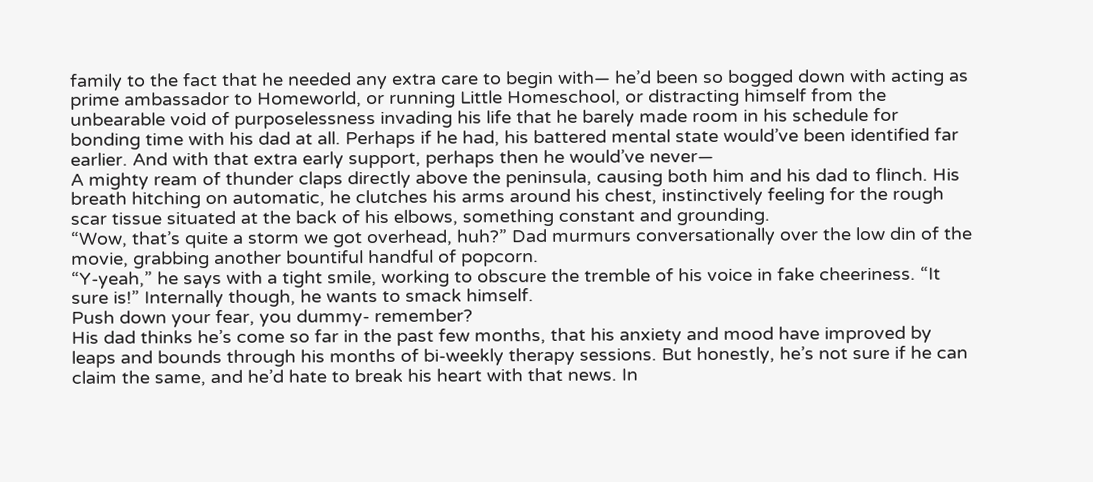family to the fact that he needed any extra care to begin with— he’d been so bogged down with acting as prime ambassador to Homeworld, or running Little Homeschool, or distracting himself from the unbearable void of purposelessness invading his life that he barely made room in his schedule for bonding time with his dad at all. Perhaps if he had, his battered mental state would’ve been identified far earlier. And with that extra early support, perhaps then he would’ve never—
A mighty ream of thunder claps directly above the peninsula, causing both him and his dad to flinch. His breath hitching on automatic, he clutches his arms around his chest, instinctively feeling for the rough scar tissue situated at the back of his elbows, something constant and grounding.
“Wow, that’s quite a storm we got overhead, huh?” Dad murmurs conversationally over the low din of the movie, grabbing another bountiful handful of popcorn.
“Y-yeah,” he says with a tight smile, working to obscure the tremble of his voice in fake cheeriness. “It sure is!” Internally though, he wants to smack himself.
Push down your fear, you dummy- remember?
His dad thinks he’s come so far in the past few months, that his anxiety and mood have improved by leaps and bounds through his months of bi-weekly therapy sessions. But honestly, he’s not sure if he can claim the same, and he’d hate to break his heart with that news. In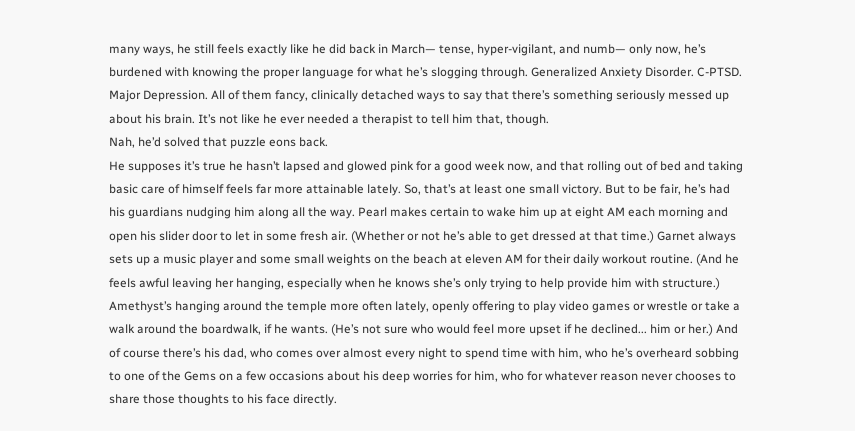many ways, he still feels exactly like he did back in March— tense, hyper-vigilant, and numb— only now, he’s burdened with knowing the proper language for what he’s slogging through. Generalized Anxiety Disorder. C-PTSD. Major Depression. All of them fancy, clinically detached ways to say that there’s something seriously messed up about his brain. It’s not like he ever needed a therapist to tell him that, though.
Nah, he’d solved that puzzle eons back.
He supposes it’s true he hasn’t lapsed and glowed pink for a good week now, and that rolling out of bed and taking basic care of himself feels far more attainable lately. So, that’s at least one small victory. But to be fair, he’s had his guardians nudging him along all the way. Pearl makes certain to wake him up at eight AM each morning and open his slider door to let in some fresh air. (Whether or not he’s able to get dressed at that time.) Garnet always sets up a music player and some small weights on the beach at eleven AM for their daily workout routine. (And he feels awful leaving her hanging, especially when he knows she’s only trying to help provide him with structure.) Amethyst’s hanging around the temple more often lately, openly offering to play video games or wrestle or take a walk around the boardwalk, if he wants. (He’s not sure who would feel more upset if he declined... him or her.) And of course there’s his dad, who comes over almost every night to spend time with him, who he’s overheard sobbing to one of the Gems on a few occasions about his deep worries for him, who for whatever reason never chooses to share those thoughts to his face directly.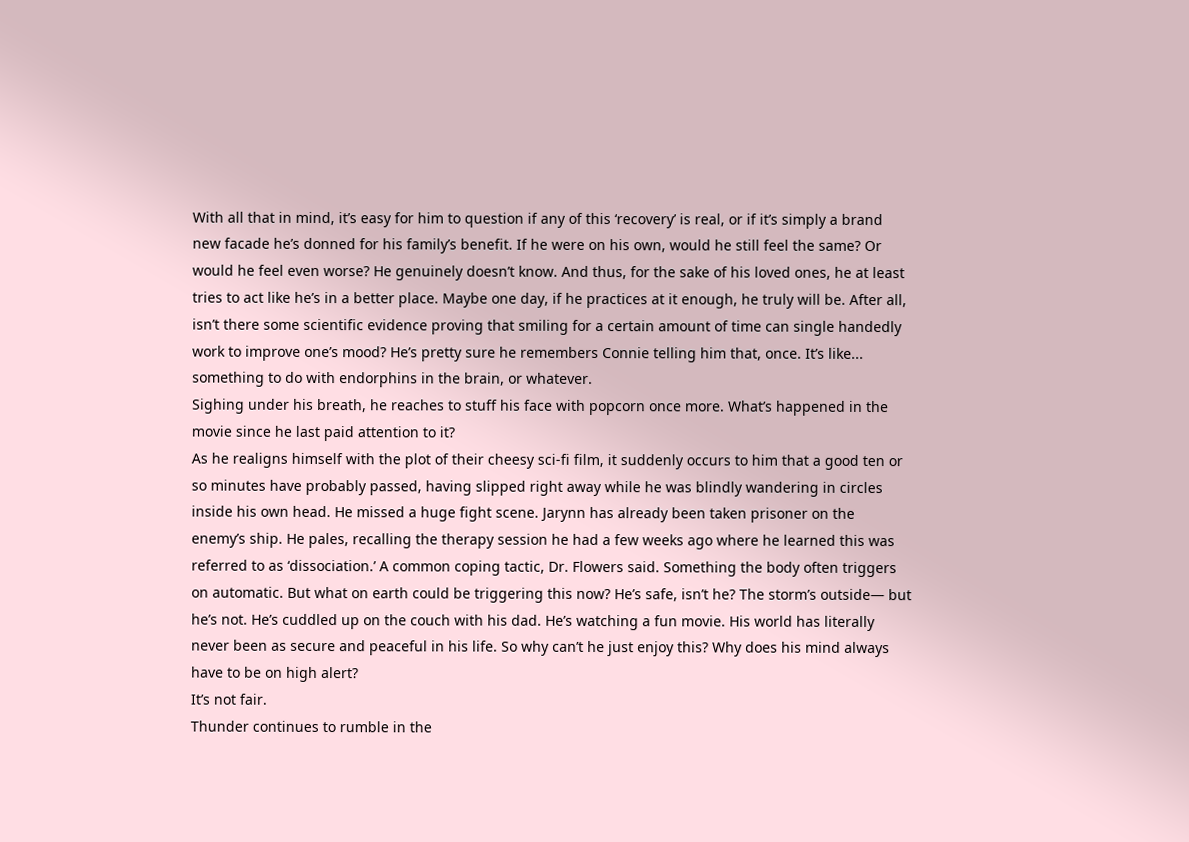With all that in mind, it’s easy for him to question if any of this ‘recovery’ is real, or if it’s simply a brand new facade he’s donned for his family’s benefit. If he were on his own, would he still feel the same? Or would he feel even worse? He genuinely doesn’t know. And thus, for the sake of his loved ones, he at least tries to act like he’s in a better place. Maybe one day, if he practices at it enough, he truly will be. After all, isn’t there some scientific evidence proving that smiling for a certain amount of time can single handedly work to improve one’s mood? He’s pretty sure he remembers Connie telling him that, once. It’s like... something to do with endorphins in the brain, or whatever.
Sighing under his breath, he reaches to stuff his face with popcorn once more. What’s happened in the movie since he last paid attention to it?
As he realigns himself with the plot of their cheesy sci-fi film, it suddenly occurs to him that a good ten or so minutes have probably passed, having slipped right away while he was blindly wandering in circles inside his own head. He missed a huge fight scene. Jarynn has already been taken prisoner on the enemy’s ship. He pales, recalling the therapy session he had a few weeks ago where he learned this was referred to as ‘dissociation.’ A common coping tactic, Dr. Flowers said. Something the body often triggers on automatic. But what on earth could be triggering this now? He’s safe, isn’t he? The storm’s outside— but he’s not. He’s cuddled up on the couch with his dad. He’s watching a fun movie. His world has literally never been as secure and peaceful in his life. So why can’t he just enjoy this? Why does his mind always have to be on high alert?
It’s not fair.
Thunder continues to rumble in the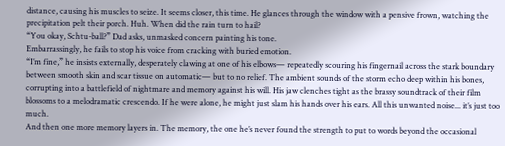distance, causing his muscles to seize. It seems closer, this time. He glances through the window with a pensive frown, watching the precipitation pelt their porch. Huh. When did the rain turn to hail?
“You okay, Schtu-ball?” Dad asks, unmasked concern painting his tone.
Embarrassingly, he fails to stop his voice from cracking with buried emotion.
“I’m fine,” he insists externally, desperately clawing at one of his elbows— repeatedly scouring his fingernail across the stark boundary between smooth skin and scar tissue on automatic— but to no relief. The ambient sounds of the storm echo deep within his bones, corrupting into a battlefield of nightmare and memory against his will. His jaw clenches tight as the brassy soundtrack of their film blossoms to a melodramatic crescendo. If he were alone, he might just slam his hands over his ears. All this unwanted noise... it’s just too much.
And then one more memory layers in. The memory, the one he’s never found the strength to put to words beyond the occasional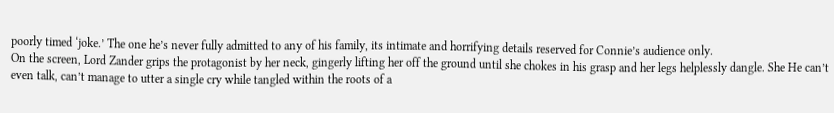poorly timed ‘joke.’ The one he’s never fully admitted to any of his family, its intimate and horrifying details reserved for Connie’s audience only.
On the screen, Lord Zander grips the protagonist by her neck, gingerly lifting her off the ground until she chokes in his grasp and her legs helplessly dangle. She He can’t even talk, can’t manage to utter a single cry while tangled within the roots of a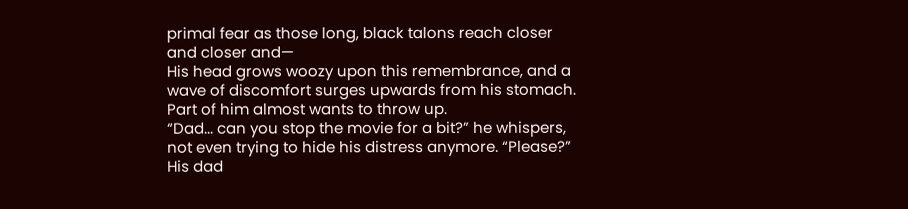primal fear as those long, black talons reach closer and closer and—
His head grows woozy upon this remembrance, and a wave of discomfort surges upwards from his stomach. Part of him almost wants to throw up.
“Dad... can you stop the movie for a bit?” he whispers, not even trying to hide his distress anymore. “Please?”
His dad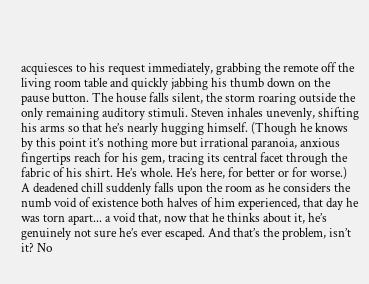acquiesces to his request immediately, grabbing the remote off the living room table and quickly jabbing his thumb down on the pause button. The house falls silent, the storm roaring outside the only remaining auditory stimuli. Steven inhales unevenly, shifting his arms so that he’s nearly hugging himself. (Though he knows by this point it’s nothing more but irrational paranoia, anxious fingertips reach for his gem, tracing its central facet through the fabric of his shirt. He’s whole. He’s here, for better or for worse.)
A deadened chill suddenly falls upon the room as he considers the numb void of existence both halves of him experienced, that day he was torn apart... a void that, now that he thinks about it, he’s genuinely not sure he’s ever escaped. And that’s the problem, isn’t it? No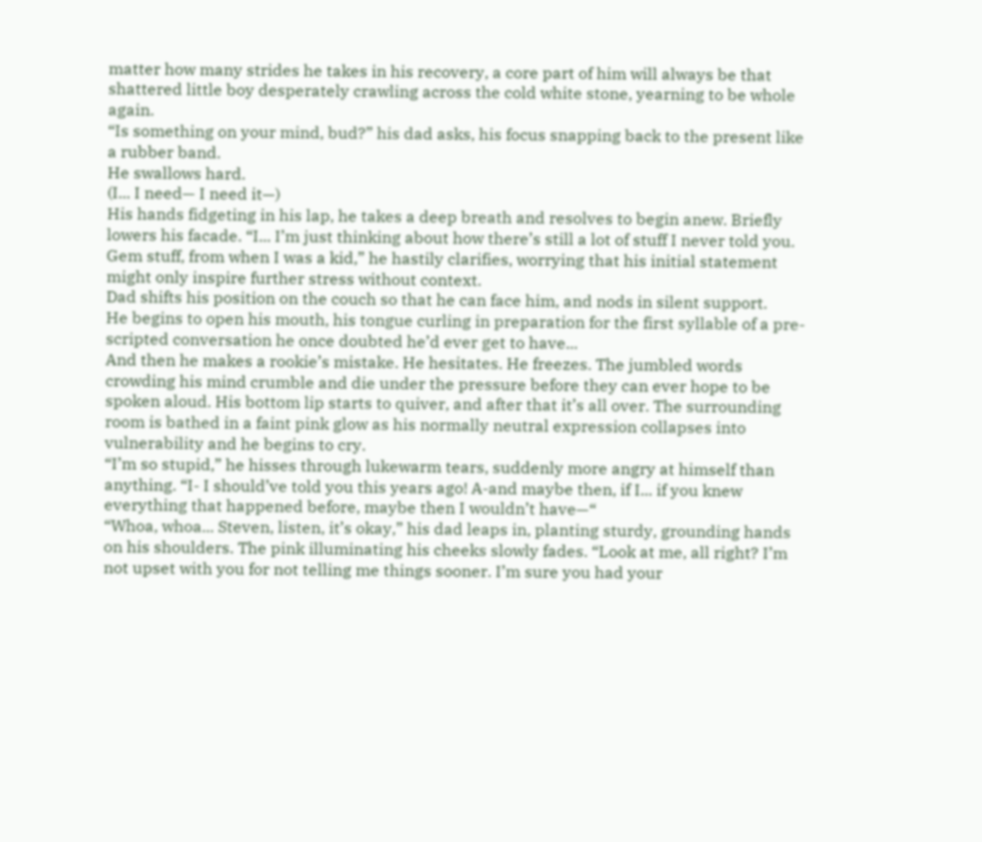matter how many strides he takes in his recovery, a core part of him will always be that shattered little boy desperately crawling across the cold white stone, yearning to be whole again.
“Is something on your mind, bud?” his dad asks, his focus snapping back to the present like a rubber band.
He swallows hard.
(I... I need— I need it—)
His hands fidgeting in his lap, he takes a deep breath and resolves to begin anew. Briefly lowers his facade. “I... I’m just thinking about how there’s still a lot of stuff I never told you. Gem stuff, from when I was a kid,” he hastily clarifies, worrying that his initial statement might only inspire further stress without context.
Dad shifts his position on the couch so that he can face him, and nods in silent support.
He begins to open his mouth, his tongue curling in preparation for the first syllable of a pre-scripted conversation he once doubted he’d ever get to have...
And then he makes a rookie’s mistake. He hesitates. He freezes. The jumbled words crowding his mind crumble and die under the pressure before they can ever hope to be spoken aloud. His bottom lip starts to quiver, and after that it’s all over. The surrounding room is bathed in a faint pink glow as his normally neutral expression collapses into vulnerability and he begins to cry.
“I’m so stupid,” he hisses through lukewarm tears, suddenly more angry at himself than anything. “I- I should’ve told you this years ago! A-and maybe then, if I... if you knew everything that happened before, maybe then I wouldn’t have—“
“Whoa, whoa... Steven, listen, it’s okay,” his dad leaps in, planting sturdy, grounding hands on his shoulders. The pink illuminating his cheeks slowly fades. “Look at me, all right? I’m not upset with you for not telling me things sooner. I’m sure you had your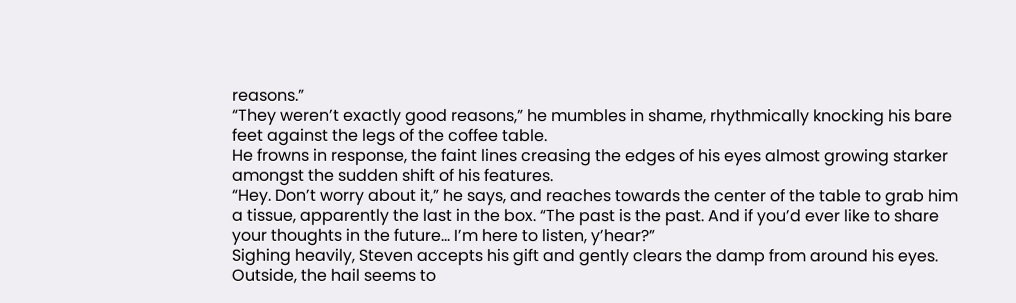reasons.”
“They weren’t exactly good reasons,” he mumbles in shame, rhythmically knocking his bare feet against the legs of the coffee table.
He frowns in response, the faint lines creasing the edges of his eyes almost growing starker amongst the sudden shift of his features.
“Hey. Don’t worry about it,” he says, and reaches towards the center of the table to grab him a tissue, apparently the last in the box. “The past is the past. And if you’d ever like to share your thoughts in the future... I’m here to listen, y’hear?”
Sighing heavily, Steven accepts his gift and gently clears the damp from around his eyes. Outside, the hail seems to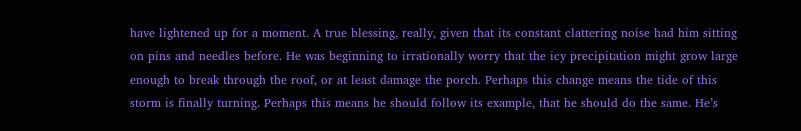have lightened up for a moment. A true blessing, really, given that its constant clattering noise had him sitting on pins and needles before. He was beginning to irrationally worry that the icy precipitation might grow large enough to break through the roof, or at least damage the porch. Perhaps this change means the tide of this storm is finally turning. Perhaps this means he should follow its example, that he should do the same. He’s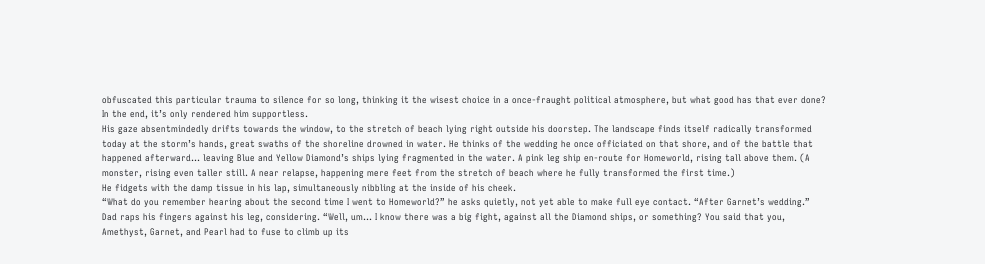obfuscated this particular trauma to silence for so long, thinking it the wisest choice in a once-fraught political atmosphere, but what good has that ever done? In the end, it’s only rendered him supportless.
His gaze absentmindedly drifts towards the window, to the stretch of beach lying right outside his doorstep. The landscape finds itself radically transformed today at the storm’s hands, great swaths of the shoreline drowned in water. He thinks of the wedding he once officiated on that shore, and of the battle that happened afterward... leaving Blue and Yellow Diamond’s ships lying fragmented in the water. A pink leg ship en-route for Homeworld, rising tall above them. (A monster, rising even taller still. A near relapse, happening mere feet from the stretch of beach where he fully transformed the first time.)
He fidgets with the damp tissue in his lap, simultaneously nibbling at the inside of his cheek.
“What do you remember hearing about the second time I went to Homeworld?” he asks quietly, not yet able to make full eye contact. “After Garnet’s wedding.”
Dad raps his fingers against his leg, considering. “Well, um... I know there was a big fight, against all the Diamond ships, or something? You said that you, Amethyst, Garnet, and Pearl had to fuse to climb up its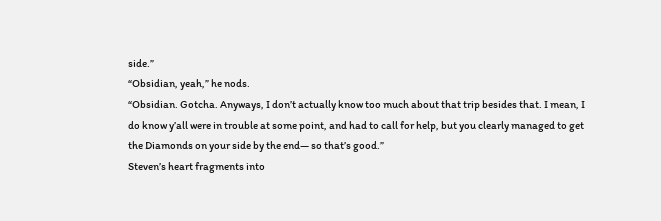side.”
“Obsidian, yeah,” he nods.
“Obsidian. Gotcha. Anyways, I don’t actually know too much about that trip besides that. I mean, I do know y’all were in trouble at some point, and had to call for help, but you clearly managed to get the Diamonds on your side by the end— so that’s good.”
Steven’s heart fragments into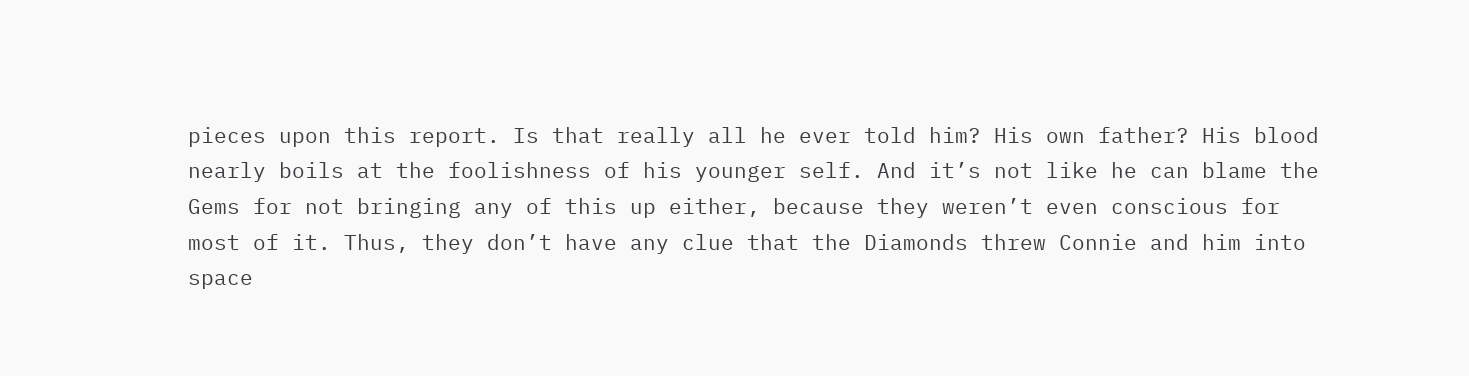pieces upon this report. Is that really all he ever told him? His own father? His blood nearly boils at the foolishness of his younger self. And it’s not like he can blame the Gems for not bringing any of this up either, because they weren’t even conscious for most of it. Thus, they don’t have any clue that the Diamonds threw Connie and him into space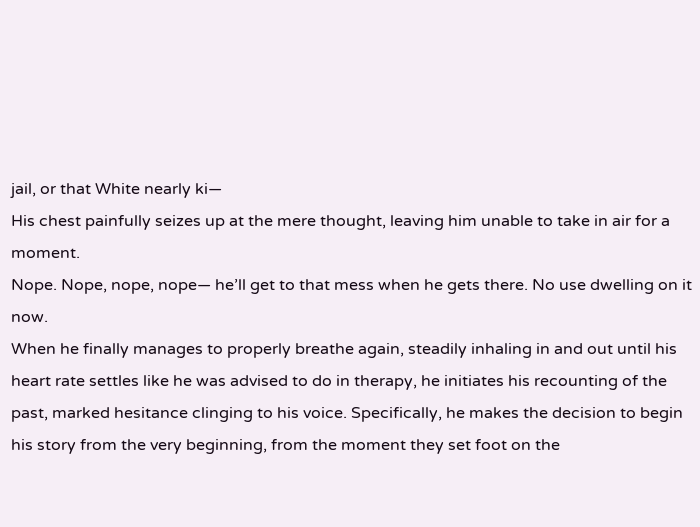jail, or that White nearly ki—
His chest painfully seizes up at the mere thought, leaving him unable to take in air for a moment.
Nope. Nope, nope, nope— he’ll get to that mess when he gets there. No use dwelling on it now.
When he finally manages to properly breathe again, steadily inhaling in and out until his heart rate settles like he was advised to do in therapy, he initiates his recounting of the past, marked hesitance clinging to his voice. Specifically, he makes the decision to begin his story from the very beginning, from the moment they set foot on the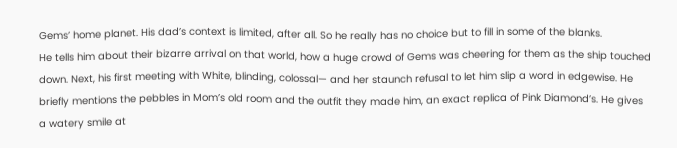Gems’ home planet. His dad’s context is limited, after all. So he really has no choice but to fill in some of the blanks.
He tells him about their bizarre arrival on that world, how a huge crowd of Gems was cheering for them as the ship touched down. Next, his first meeting with White, blinding, colossal— and her staunch refusal to let him slip a word in edgewise. He briefly mentions the pebbles in Mom’s old room and the outfit they made him, an exact replica of Pink Diamond’s. He gives a watery smile at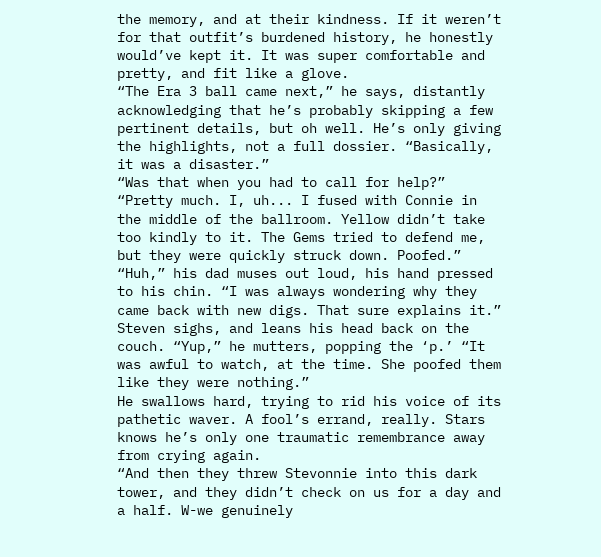the memory, and at their kindness. If it weren’t for that outfit’s burdened history, he honestly would’ve kept it. It was super comfortable and pretty, and fit like a glove.
“The Era 3 ball came next,” he says, distantly acknowledging that he’s probably skipping a few pertinent details, but oh well. He’s only giving the highlights, not a full dossier. “Basically, it was a disaster.”
“Was that when you had to call for help?”
“Pretty much. I, uh... I fused with Connie in the middle of the ballroom. Yellow didn’t take too kindly to it. The Gems tried to defend me, but they were quickly struck down. Poofed.”
“Huh,” his dad muses out loud, his hand pressed to his chin. “I was always wondering why they came back with new digs. That sure explains it.”
Steven sighs, and leans his head back on the couch. “Yup,” he mutters, popping the ‘p.’ “It was awful to watch, at the time. She poofed them like they were nothing.”
He swallows hard, trying to rid his voice of its pathetic waver. A fool’s errand, really. Stars knows he’s only one traumatic remembrance away from crying again.
“And then they threw Stevonnie into this dark tower, and they didn’t check on us for a day and a half. W-we genuinely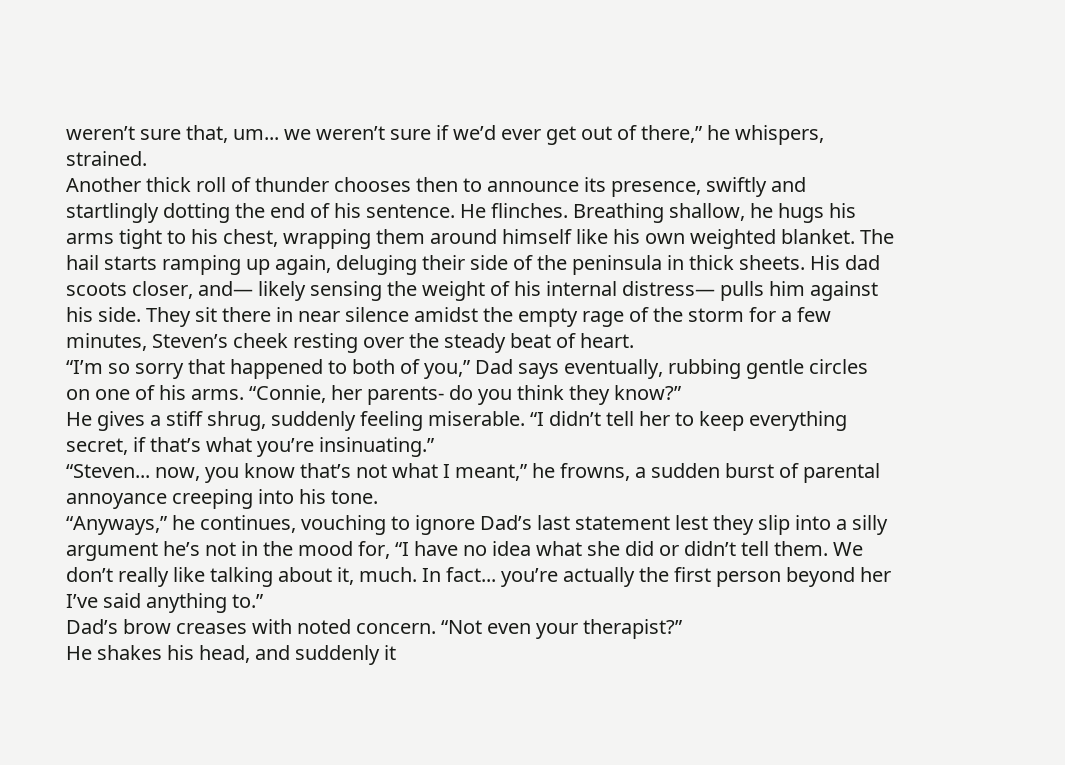weren’t sure that, um... we weren’t sure if we’d ever get out of there,” he whispers, strained.
Another thick roll of thunder chooses then to announce its presence, swiftly and startlingly dotting the end of his sentence. He flinches. Breathing shallow, he hugs his arms tight to his chest, wrapping them around himself like his own weighted blanket. The hail starts ramping up again, deluging their side of the peninsula in thick sheets. His dad scoots closer, and— likely sensing the weight of his internal distress— pulls him against his side. They sit there in near silence amidst the empty rage of the storm for a few minutes, Steven’s cheek resting over the steady beat of heart.
“I’m so sorry that happened to both of you,” Dad says eventually, rubbing gentle circles on one of his arms. “Connie, her parents- do you think they know?”
He gives a stiff shrug, suddenly feeling miserable. “I didn’t tell her to keep everything secret, if that’s what you’re insinuating.”
“Steven... now, you know that’s not what I meant,” he frowns, a sudden burst of parental annoyance creeping into his tone.
“Anyways,” he continues, vouching to ignore Dad’s last statement lest they slip into a silly argument he’s not in the mood for, “I have no idea what she did or didn’t tell them. We don’t really like talking about it, much. In fact... you’re actually the first person beyond her I’ve said anything to.”
Dad’s brow creases with noted concern. “Not even your therapist?”
He shakes his head, and suddenly it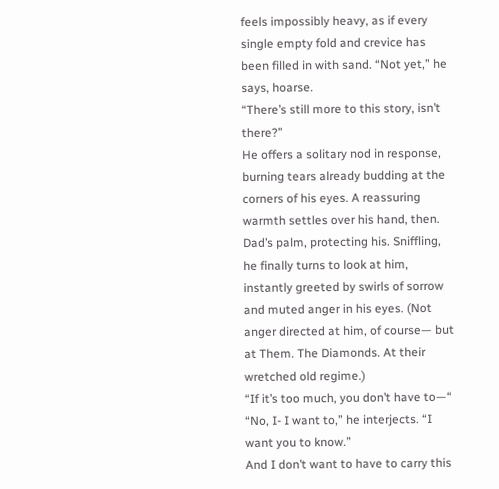feels impossibly heavy, as if every single empty fold and crevice has been filled in with sand. “Not yet,” he says, hoarse.
“There’s still more to this story, isn’t there?”
He offers a solitary nod in response, burning tears already budding at the corners of his eyes. A reassuring warmth settles over his hand, then. Dad’s palm, protecting his. Sniffling, he finally turns to look at him, instantly greeted by swirls of sorrow and muted anger in his eyes. (Not anger directed at him, of course— but at Them. The Diamonds. At their wretched old regime.)
“If it’s too much, you don’t have to—“
“No, I- I want to,” he interjects. “I want you to know.”
And I don’t want to have to carry this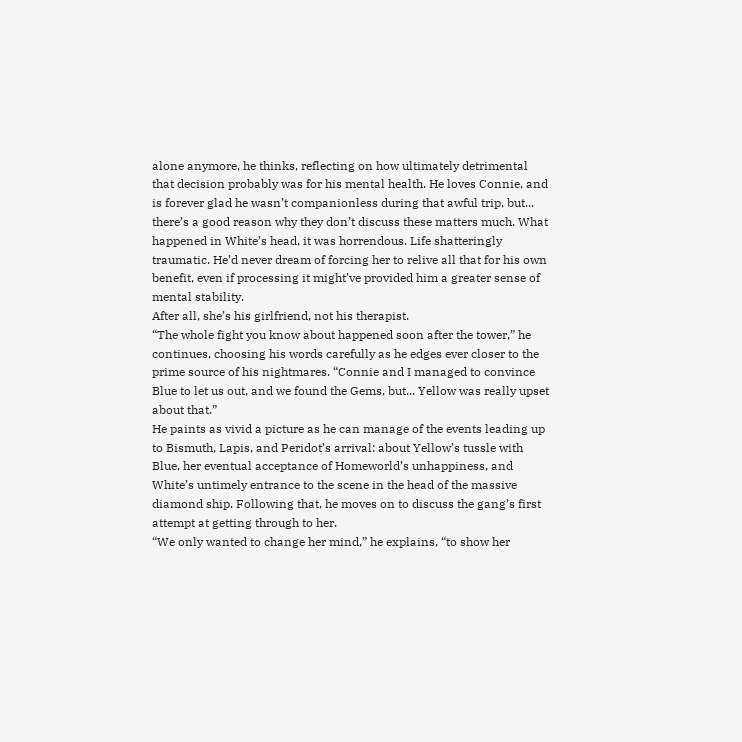alone anymore, he thinks, reflecting on how ultimately detrimental that decision probably was for his mental health. He loves Connie, and is forever glad he wasn’t companionless during that awful trip, but... there’s a good reason why they don’t discuss these matters much. What happened in White’s head, it was horrendous. Life shatteringly traumatic. He’d never dream of forcing her to relive all that for his own benefit, even if processing it might’ve provided him a greater sense of mental stability.
After all, she’s his girlfriend, not his therapist.
“The whole fight you know about happened soon after the tower,” he continues, choosing his words carefully as he edges ever closer to the prime source of his nightmares. “Connie and I managed to convince Blue to let us out, and we found the Gems, but... Yellow was really upset about that.”
He paints as vivid a picture as he can manage of the events leading up to Bismuth, Lapis, and Peridot’s arrival: about Yellow’s tussle with Blue, her eventual acceptance of Homeworld’s unhappiness, and White’s untimely entrance to the scene in the head of the massive diamond ship. Following that, he moves on to discuss the gang’s first attempt at getting through to her.
“We only wanted to change her mind,” he explains, “to show her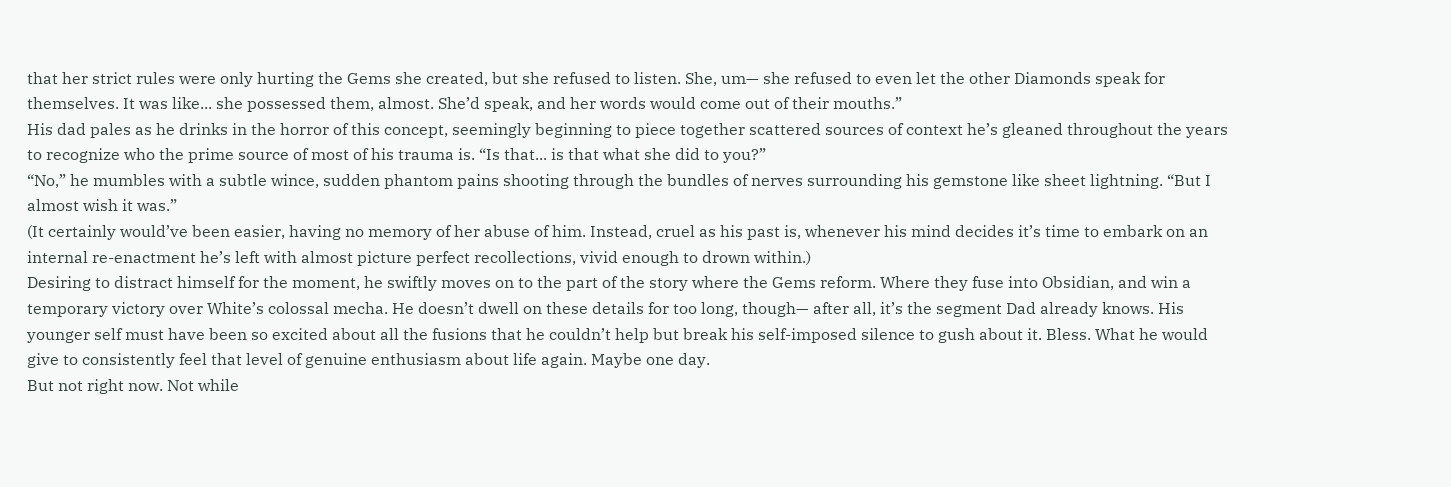that her strict rules were only hurting the Gems she created, but she refused to listen. She, um— she refused to even let the other Diamonds speak for themselves. It was like... she possessed them, almost. She’d speak, and her words would come out of their mouths.”
His dad pales as he drinks in the horror of this concept, seemingly beginning to piece together scattered sources of context he’s gleaned throughout the years to recognize who the prime source of most of his trauma is. “Is that... is that what she did to you?”
“No,” he mumbles with a subtle wince, sudden phantom pains shooting through the bundles of nerves surrounding his gemstone like sheet lightning. “But I almost wish it was.”
(It certainly would’ve been easier, having no memory of her abuse of him. Instead, cruel as his past is, whenever his mind decides it’s time to embark on an internal re-enactment he’s left with almost picture perfect recollections, vivid enough to drown within.)
Desiring to distract himself for the moment, he swiftly moves on to the part of the story where the Gems reform. Where they fuse into Obsidian, and win a temporary victory over White’s colossal mecha. He doesn’t dwell on these details for too long, though— after all, it’s the segment Dad already knows. His younger self must have been so excited about all the fusions that he couldn’t help but break his self-imposed silence to gush about it. Bless. What he would give to consistently feel that level of genuine enthusiasm about life again. Maybe one day.
But not right now. Not while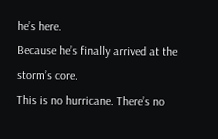he’s here.
Because he’s finally arrived at the storm’s core.
This is no hurricane. There’s no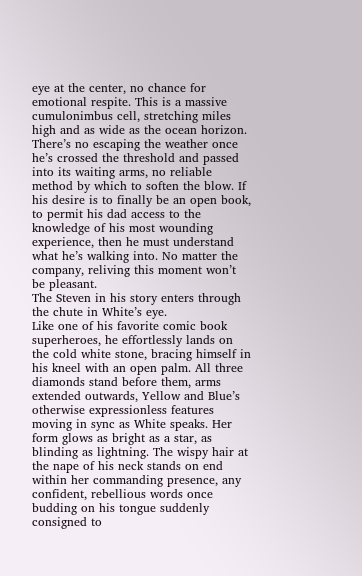eye at the center, no chance for emotional respite. This is a massive cumulonimbus cell, stretching miles high and as wide as the ocean horizon. There’s no escaping the weather once he’s crossed the threshold and passed into its waiting arms, no reliable method by which to soften the blow. If his desire is to finally be an open book, to permit his dad access to the knowledge of his most wounding experience, then he must understand what he’s walking into. No matter the company, reliving this moment won’t be pleasant.
The Steven in his story enters through the chute in White’s eye.
Like one of his favorite comic book superheroes, he effortlessly lands on the cold white stone, bracing himself in his kneel with an open palm. All three diamonds stand before them, arms extended outwards, Yellow and Blue’s otherwise expressionless features moving in sync as White speaks. Her form glows as bright as a star, as blinding as lightning. The wispy hair at the nape of his neck stands on end within her commanding presence, any confident, rebellious words once budding on his tongue suddenly consigned to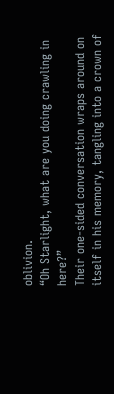oblivion.
“Oh Starlight, what are you doing crawling in here?”
Their one-sided conversation wraps around on itself in his memory, tangling into a crown of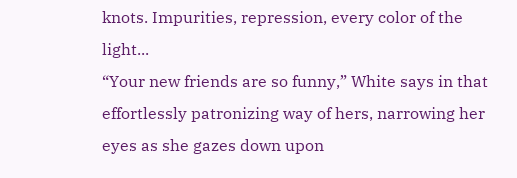knots. Impurities, repression, every color of the light...
“Your new friends are so funny,” White says in that effortlessly patronizing way of hers, narrowing her eyes as she gazes down upon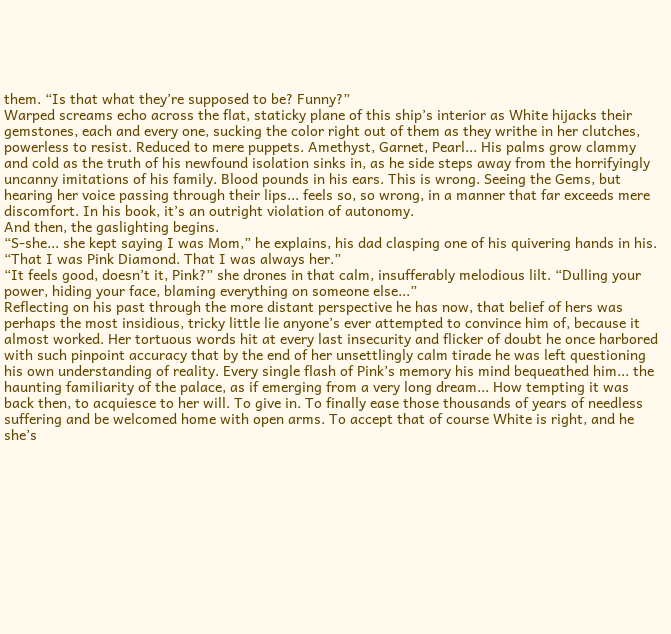them. “Is that what they’re supposed to be? Funny?”
Warped screams echo across the flat, staticky plane of this ship’s interior as White hijacks their gemstones, each and every one, sucking the color right out of them as they writhe in her clutches, powerless to resist. Reduced to mere puppets. Amethyst, Garnet, Pearl... His palms grow clammy and cold as the truth of his newfound isolation sinks in, as he side steps away from the horrifyingly uncanny imitations of his family. Blood pounds in his ears. This is wrong. Seeing the Gems, but hearing her voice passing through their lips... feels so, so wrong, in a manner that far exceeds mere discomfort. In his book, it’s an outright violation of autonomy.
And then, the gaslighting begins.
“S-she... she kept saying I was Mom,” he explains, his dad clasping one of his quivering hands in his. “That I was Pink Diamond. That I was always her.”
“It feels good, doesn’t it, Pink?” she drones in that calm, insufferably melodious lilt. “Dulling your power, hiding your face, blaming everything on someone else...”
Reflecting on his past through the more distant perspective he has now, that belief of hers was perhaps the most insidious, tricky little lie anyone’s ever attempted to convince him of, because it almost worked. Her tortuous words hit at every last insecurity and flicker of doubt he once harbored with such pinpoint accuracy that by the end of her unsettlingly calm tirade he was left questioning his own understanding of reality. Every single flash of Pink’s memory his mind bequeathed him... the haunting familiarity of the palace, as if emerging from a very long dream... How tempting it was back then, to acquiesce to her will. To give in. To finally ease those thousands of years of needless suffering and be welcomed home with open arms. To accept that of course White is right, and he she’s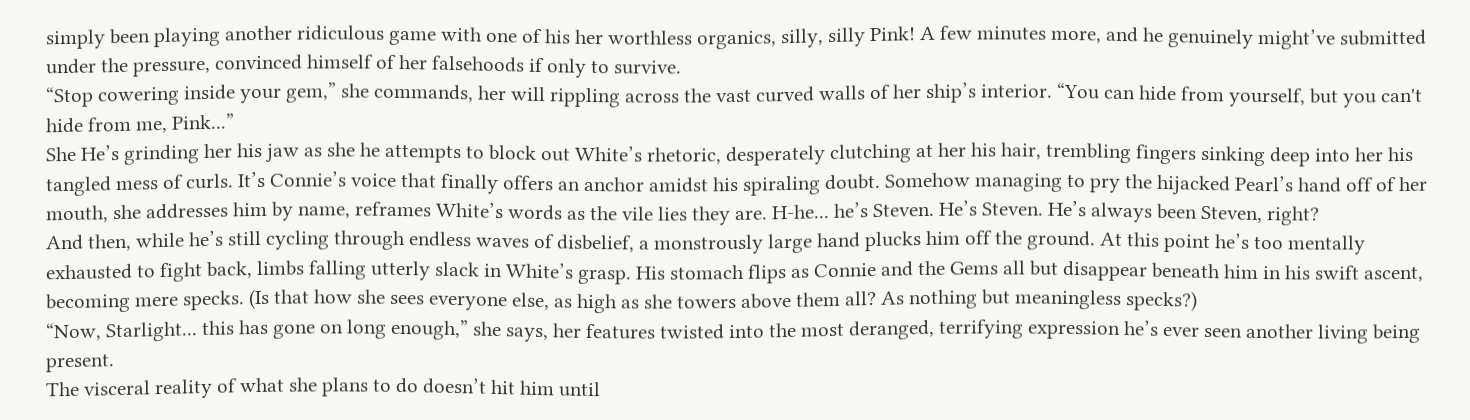simply been playing another ridiculous game with one of his her worthless organics, silly, silly Pink! A few minutes more, and he genuinely might’ve submitted under the pressure, convinced himself of her falsehoods if only to survive.
“Stop cowering inside your gem,” she commands, her will rippling across the vast curved walls of her ship’s interior. “You can hide from yourself, but you can't hide from me, Pink...”
She He’s grinding her his jaw as she he attempts to block out White’s rhetoric, desperately clutching at her his hair, trembling fingers sinking deep into her his tangled mess of curls. It’s Connie’s voice that finally offers an anchor amidst his spiraling doubt. Somehow managing to pry the hijacked Pearl’s hand off of her mouth, she addresses him by name, reframes White’s words as the vile lies they are. H-he... he’s Steven. He’s Steven. He’s always been Steven, right?
And then, while he’s still cycling through endless waves of disbelief, a monstrously large hand plucks him off the ground. At this point he’s too mentally exhausted to fight back, limbs falling utterly slack in White’s grasp. His stomach flips as Connie and the Gems all but disappear beneath him in his swift ascent, becoming mere specks. (Is that how she sees everyone else, as high as she towers above them all? As nothing but meaningless specks?)
“Now, Starlight... this has gone on long enough,” she says, her features twisted into the most deranged, terrifying expression he’s ever seen another living being present.
The visceral reality of what she plans to do doesn’t hit him until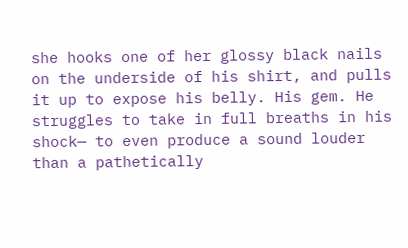she hooks one of her glossy black nails on the underside of his shirt, and pulls it up to expose his belly. His gem. He struggles to take in full breaths in his shock— to even produce a sound louder than a pathetically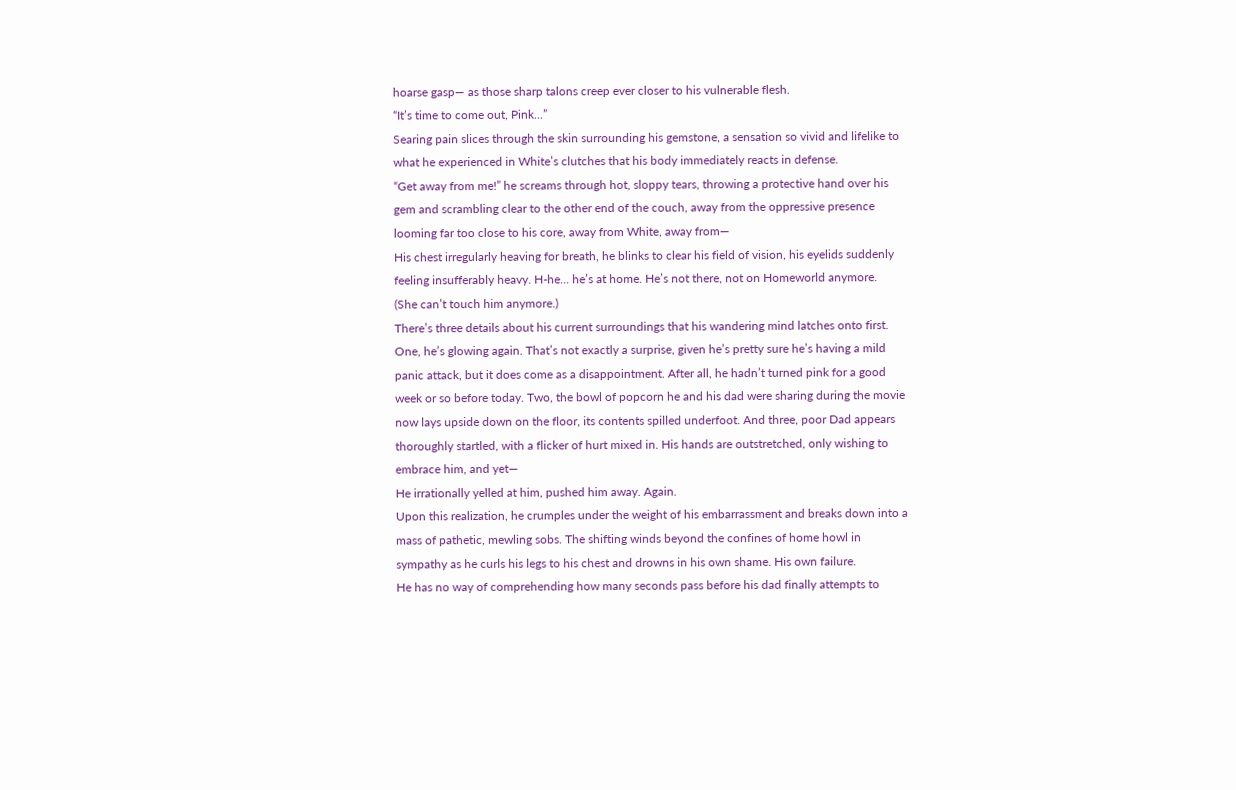hoarse gasp— as those sharp talons creep ever closer to his vulnerable flesh.
“It’s time to come out, Pink...”
Searing pain slices through the skin surrounding his gemstone, a sensation so vivid and lifelike to what he experienced in White’s clutches that his body immediately reacts in defense.
“Get away from me!” he screams through hot, sloppy tears, throwing a protective hand over his gem and scrambling clear to the other end of the couch, away from the oppressive presence looming far too close to his core, away from White, away from—
His chest irregularly heaving for breath, he blinks to clear his field of vision, his eyelids suddenly feeling insufferably heavy. H-he... he’s at home. He’s not there, not on Homeworld anymore.
(She can’t touch him anymore.)
There’s three details about his current surroundings that his wandering mind latches onto first. One, he’s glowing again. That’s not exactly a surprise, given he’s pretty sure he’s having a mild panic attack, but it does come as a disappointment. After all, he hadn’t turned pink for a good week or so before today. Two, the bowl of popcorn he and his dad were sharing during the movie now lays upside down on the floor, its contents spilled underfoot. And three, poor Dad appears thoroughly startled, with a flicker of hurt mixed in. His hands are outstretched, only wishing to embrace him, and yet—
He irrationally yelled at him, pushed him away. Again.
Upon this realization, he crumples under the weight of his embarrassment and breaks down into a mass of pathetic, mewling sobs. The shifting winds beyond the confines of home howl in sympathy as he curls his legs to his chest and drowns in his own shame. His own failure.
He has no way of comprehending how many seconds pass before his dad finally attempts to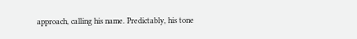approach, calling his name. Predictably, his tone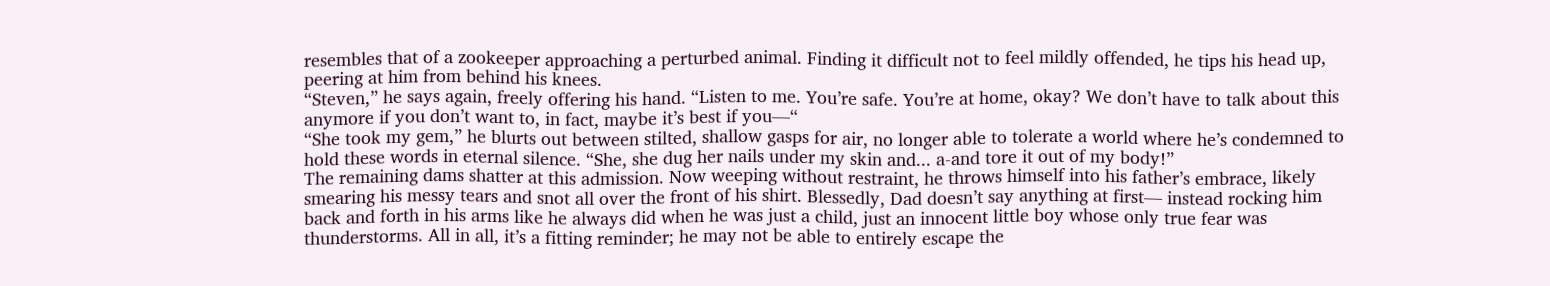resembles that of a zookeeper approaching a perturbed animal. Finding it difficult not to feel mildly offended, he tips his head up, peering at him from behind his knees.
“Steven,” he says again, freely offering his hand. “Listen to me. You’re safe. You’re at home, okay? We don’t have to talk about this anymore if you don’t want to, in fact, maybe it’s best if you—“
“She took my gem,” he blurts out between stilted, shallow gasps for air, no longer able to tolerate a world where he’s condemned to hold these words in eternal silence. “She, she dug her nails under my skin and... a-and tore it out of my body!”
The remaining dams shatter at this admission. Now weeping without restraint, he throws himself into his father’s embrace, likely smearing his messy tears and snot all over the front of his shirt. Blessedly, Dad doesn’t say anything at first— instead rocking him back and forth in his arms like he always did when he was just a child, just an innocent little boy whose only true fear was thunderstorms. All in all, it’s a fitting reminder; he may not be able to entirely escape the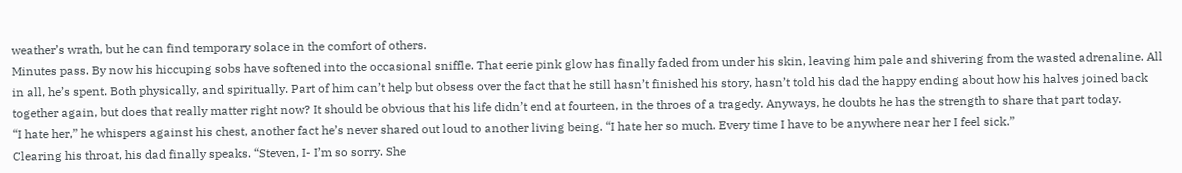weather’s wrath, but he can find temporary solace in the comfort of others.
Minutes pass. By now his hiccuping sobs have softened into the occasional sniffle. That eerie pink glow has finally faded from under his skin, leaving him pale and shivering from the wasted adrenaline. All in all, he’s spent. Both physically, and spiritually. Part of him can’t help but obsess over the fact that he still hasn’t finished his story, hasn’t told his dad the happy ending about how his halves joined back together again, but does that really matter right now? It should be obvious that his life didn’t end at fourteen, in the throes of a tragedy. Anyways, he doubts he has the strength to share that part today.
“I hate her,” he whispers against his chest, another fact he’s never shared out loud to another living being. “I hate her so much. Every time I have to be anywhere near her I feel sick.”
Clearing his throat, his dad finally speaks. “Steven, I- I’m so sorry. She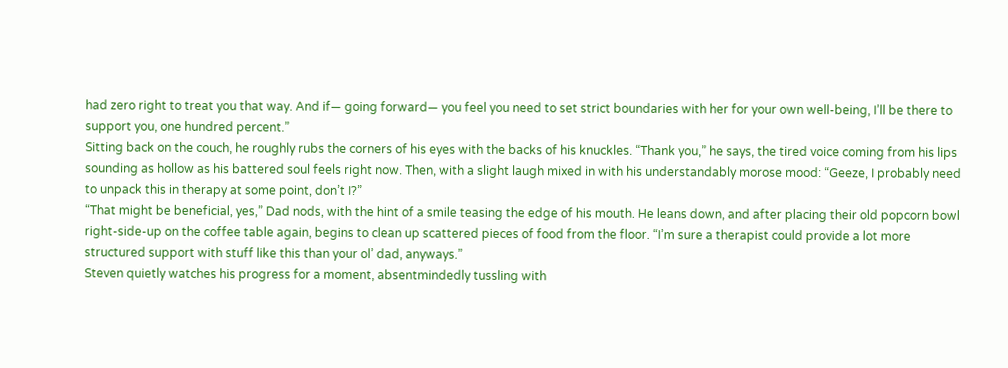had zero right to treat you that way. And if— going forward— you feel you need to set strict boundaries with her for your own well-being, I’ll be there to support you, one hundred percent.”
Sitting back on the couch, he roughly rubs the corners of his eyes with the backs of his knuckles. “Thank you,” he says, the tired voice coming from his lips sounding as hollow as his battered soul feels right now. Then, with a slight laugh mixed in with his understandably morose mood: “Geeze, I probably need to unpack this in therapy at some point, don’t I?”
“That might be beneficial, yes,” Dad nods, with the hint of a smile teasing the edge of his mouth. He leans down, and after placing their old popcorn bowl right-side-up on the coffee table again, begins to clean up scattered pieces of food from the floor. “I’m sure a therapist could provide a lot more structured support with stuff like this than your ol’ dad, anyways.”
Steven quietly watches his progress for a moment, absentmindedly tussling with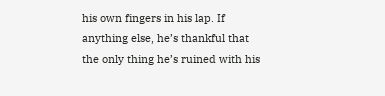his own fingers in his lap. If anything else, he’s thankful that the only thing he’s ruined with his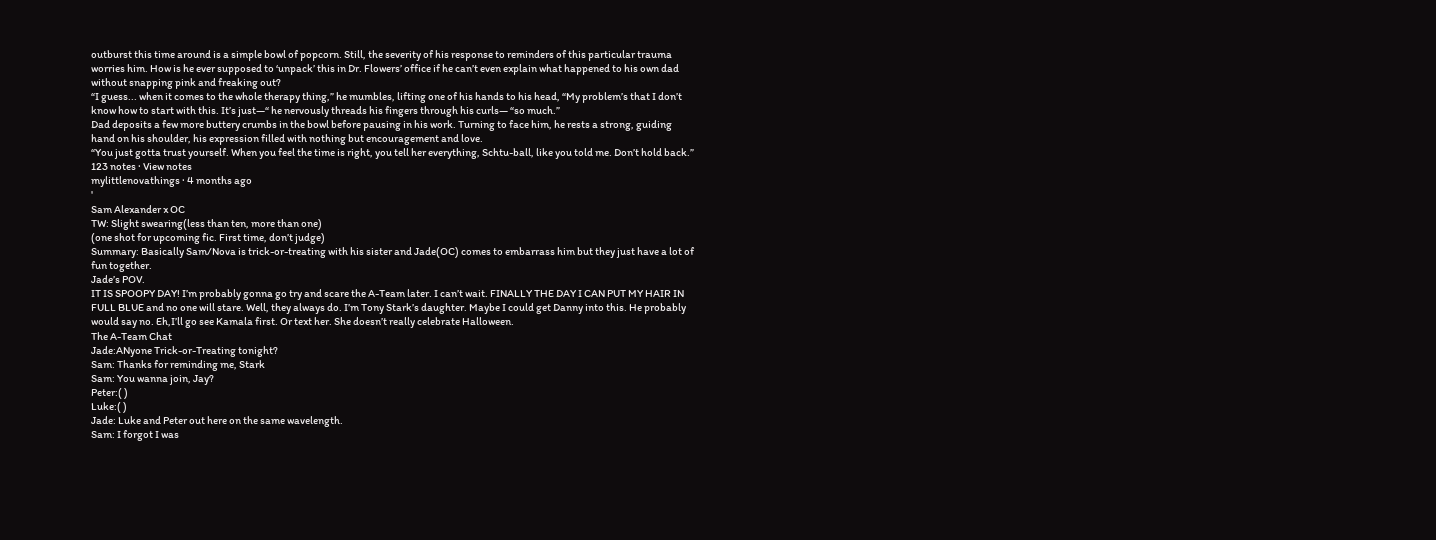outburst this time around is a simple bowl of popcorn. Still, the severity of his response to reminders of this particular trauma worries him. How is he ever supposed to ‘unpack’ this in Dr. Flowers’ office if he can’t even explain what happened to his own dad without snapping pink and freaking out?
“I guess... when it comes to the whole therapy thing,” he mumbles, lifting one of his hands to his head, “My problem’s that I don’t know how to start with this. It’s just—“ he nervously threads his fingers through his curls— “so much.”
Dad deposits a few more buttery crumbs in the bowl before pausing in his work. Turning to face him, he rests a strong, guiding hand on his shoulder, his expression filled with nothing but encouragement and love.
“You just gotta trust yourself. When you feel the time is right, you tell her everything, Schtu-ball, like you told me. Don’t hold back.”
123 notes · View notes
mylittlenovathings · 4 months ago
'
Sam Alexander x OC
TW: Slight swearing(less than ten, more than one)
(one shot for upcoming fic. First time, don’t judge)
Summary: Basically Sam/Nova is trick-or-treating with his sister and Jade(OC) comes to embarrass him but they just have a lot of fun together.
Jade’s POV.
IT IS SPOOPY DAY! I’m probably gonna go try and scare the A-Team later. I can’t wait. FINALLY THE DAY I CAN PUT MY HAIR IN FULL BLUE and no one will stare. Well, they always do. I’m Tony Stark’s daughter. Maybe I could get Danny into this. He probably would say no. Eh,I’ll go see Kamala first. Or text her. She doesn’t really celebrate Halloween.
The A-Team Chat
Jade:ANyone Trick-or-Treating tonight?
Sam: Thanks for reminding me, Stark
Sam: You wanna join, Jay?
Peter:( )
Luke:( )
Jade: Luke and Peter out here on the same wavelength.
Sam: I forgot I was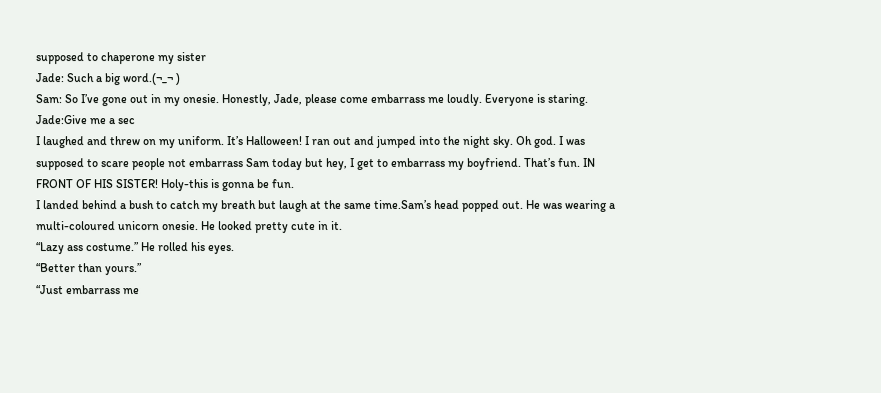supposed to chaperone my sister
Jade: Such a big word.(¬_¬ )
Sam: So I’ve gone out in my onesie. Honestly, Jade, please come embarrass me loudly. Everyone is staring.
Jade:Give me a sec
I laughed and threw on my uniform. It’s Halloween! I ran out and jumped into the night sky. Oh god. I was supposed to scare people not embarrass Sam today but hey, I get to embarrass my boyfriend. That’s fun. IN FRONT OF HIS SISTER! Holy-this is gonna be fun.
I landed behind a bush to catch my breath but laugh at the same time.Sam’s head popped out. He was wearing a multi-coloured unicorn onesie. He looked pretty cute in it.
“Lazy ass costume.” He rolled his eyes.
“Better than yours.”
“Just embarrass me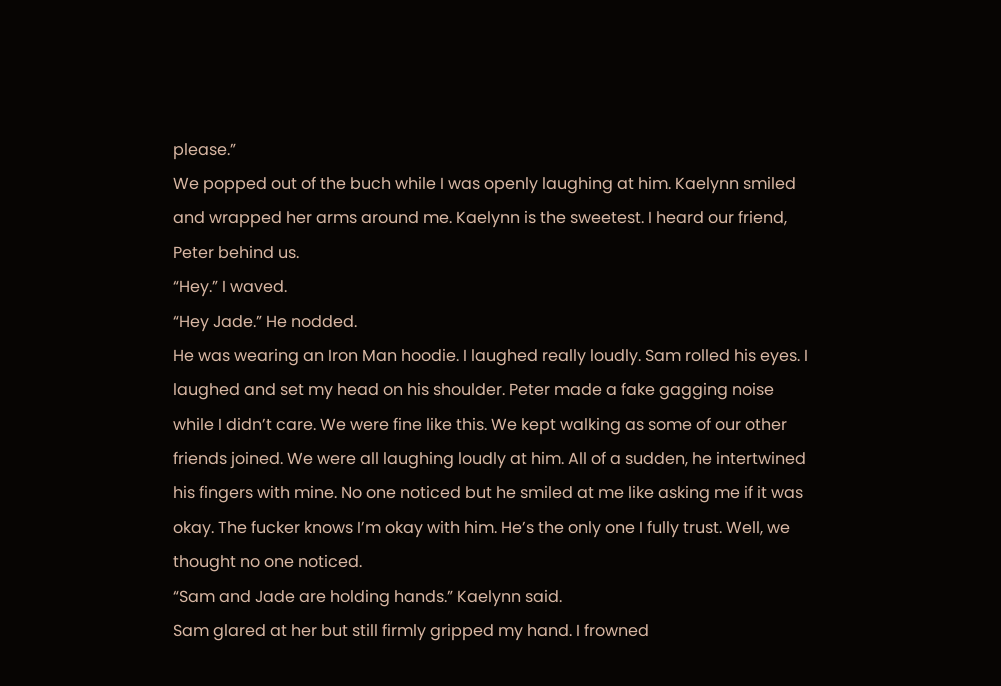please.”
We popped out of the buch while I was openly laughing at him. Kaelynn smiled and wrapped her arms around me. Kaelynn is the sweetest. I heard our friend, Peter behind us.
“Hey.” I waved.
“Hey Jade.” He nodded.
He was wearing an Iron Man hoodie. I laughed really loudly. Sam rolled his eyes. I laughed and set my head on his shoulder. Peter made a fake gagging noise while I didn’t care. We were fine like this. We kept walking as some of our other friends joined. We were all laughing loudly at him. All of a sudden, he intertwined his fingers with mine. No one noticed but he smiled at me like asking me if it was okay. The fucker knows I’m okay with him. He’s the only one I fully trust. Well, we thought no one noticed.
“Sam and Jade are holding hands.” Kaelynn said.
Sam glared at her but still firmly gripped my hand. I frowned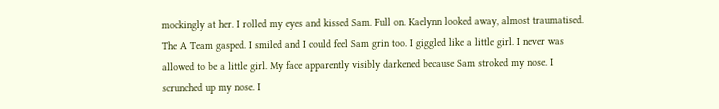mockingly at her. I rolled my eyes and kissed Sam. Full on. Kaelynn looked away, almost traumatised. The A Team gasped. I smiled and I could feel Sam grin too. I giggled like a little girl. I never was allowed to be a little girl. My face apparently visibly darkened because Sam stroked my nose. I scrunched up my nose. I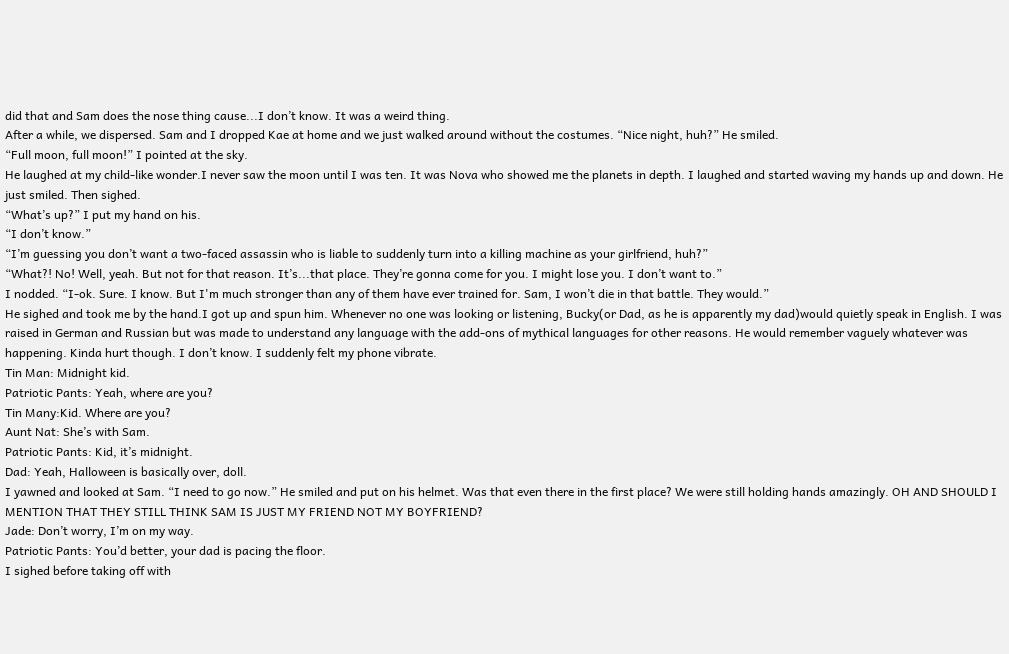did that and Sam does the nose thing cause...I don’t know. It was a weird thing.
After a while, we dispersed. Sam and I dropped Kae at home and we just walked around without the costumes. “Nice night, huh?” He smiled.
“Full moon, full moon!” I pointed at the sky.
He laughed at my child-like wonder.I never saw the moon until I was ten. It was Nova who showed me the planets in depth. I laughed and started waving my hands up and down. He just smiled. Then sighed.
“What’s up?” I put my hand on his.
“I don’t know.”
“I’m guessing you don’t want a two-faced assassin who is liable to suddenly turn into a killing machine as your girlfriend, huh?”
“What?! No! Well, yeah. But not for that reason. It’s...that place. They’re gonna come for you. I might lose you. I don’t want to.”
I nodded. “I-ok. Sure. I know. But I'm much stronger than any of them have ever trained for. Sam, I won’t die in that battle. They would.”
He sighed and took me by the hand.I got up and spun him. Whenever no one was looking or listening, Bucky(or Dad, as he is apparently my dad)would quietly speak in English. I was raised in German and Russian but was made to understand any language with the add-ons of mythical languages for other reasons. He would remember vaguely whatever was happening. Kinda hurt though. I don’t know. I suddenly felt my phone vibrate.
Tin Man: Midnight kid.
Patriotic Pants: Yeah, where are you?
Tin Many:Kid. Where are you?
Aunt Nat: She’s with Sam.
Patriotic Pants: Kid, it’s midnight.
Dad: Yeah, Halloween is basically over, doll.
I yawned and looked at Sam. “I need to go now.” He smiled and put on his helmet. Was that even there in the first place? We were still holding hands amazingly. OH AND SHOULD I MENTION THAT THEY STILL THINK SAM IS JUST MY FRIEND NOT MY BOYFRIEND?
Jade: Don’t worry, I’m on my way.
Patriotic Pants: You’d better, your dad is pacing the floor.
I sighed before taking off with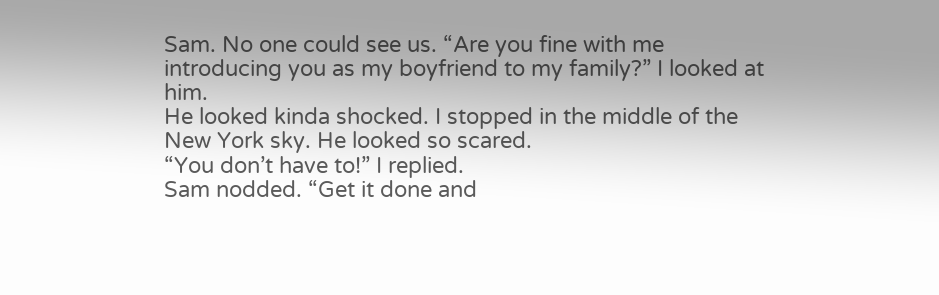Sam. No one could see us. “Are you fine with me introducing you as my boyfriend to my family?” I looked at him.
He looked kinda shocked. I stopped in the middle of the New York sky. He looked so scared.
“You don’t have to!” I replied.
Sam nodded. “Get it done and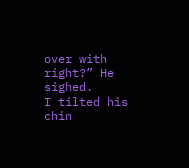over with right?” He sighed.
I tilted his chin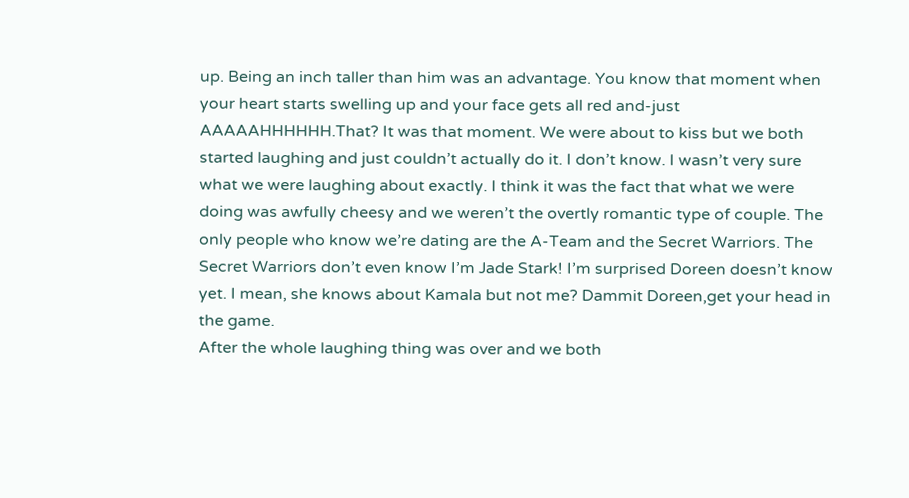up. Being an inch taller than him was an advantage. You know that moment when your heart starts swelling up and your face gets all red and-just AAAAAHHHHHH.That? It was that moment. We were about to kiss but we both started laughing and just couldn’t actually do it. I don’t know. I wasn’t very sure what we were laughing about exactly. I think it was the fact that what we were doing was awfully cheesy and we weren’t the overtly romantic type of couple. The only people who know we’re dating are the A-Team and the Secret Warriors. The Secret Warriors don’t even know I’m Jade Stark! I’m surprised Doreen doesn’t know yet. I mean, she knows about Kamala but not me? Dammit Doreen,get your head in the game.
After the whole laughing thing was over and we both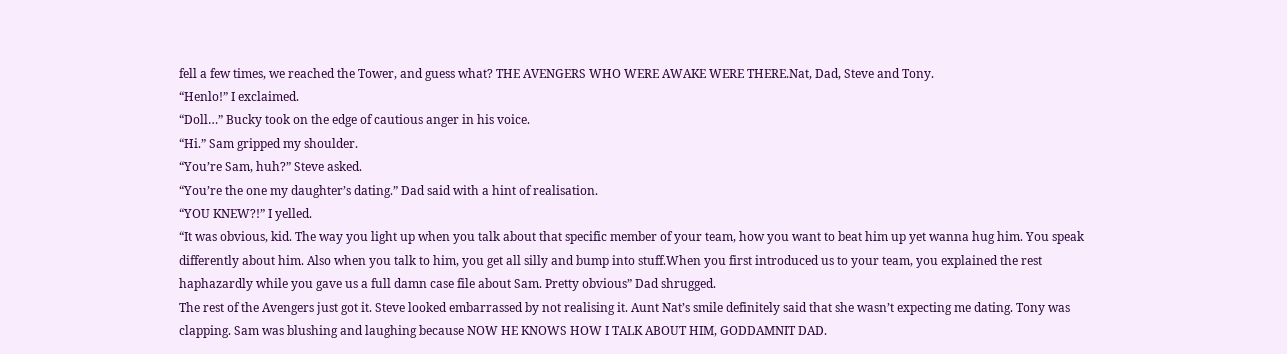fell a few times, we reached the Tower, and guess what? THE AVENGERS WHO WERE AWAKE WERE THERE.Nat, Dad, Steve and Tony.
“Henlo!” I exclaimed.
“Doll…” Bucky took on the edge of cautious anger in his voice.
“Hi.” Sam gripped my shoulder.
“You’re Sam, huh?” Steve asked.
“You’re the one my daughter’s dating.” Dad said with a hint of realisation.
“YOU KNEW?!” I yelled.
“It was obvious, kid. The way you light up when you talk about that specific member of your team, how you want to beat him up yet wanna hug him. You speak differently about him. Also when you talk to him, you get all silly and bump into stuff.When you first introduced us to your team, you explained the rest haphazardly while you gave us a full damn case file about Sam. Pretty obvious” Dad shrugged.
The rest of the Avengers just got it. Steve looked embarrassed by not realising it. Aunt Nat’s smile definitely said that she wasn’t expecting me dating. Tony was clapping. Sam was blushing and laughing because NOW HE KNOWS HOW I TALK ABOUT HIM, GODDAMNIT DAD.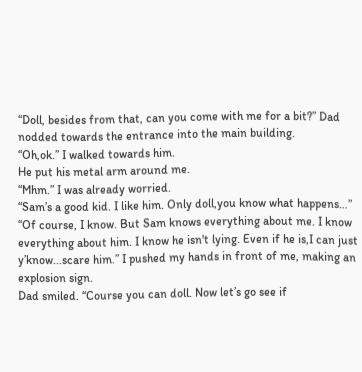“Doll, besides from that, can you come with me for a bit?” Dad nodded towards the entrance into the main building.
“Oh,ok.” I walked towards him.
He put his metal arm around me.
“Mhm.” I was already worried.
“Sam’s a good kid. I like him. Only doll,you know what happens…”
“Of course, I know. But Sam knows everything about me. I know everything about him. I know he isn't lying. Even if he is,I can just y’know...scare him.” I pushed my hands in front of me, making an explosion sign.
Dad smiled. “Course you can doll. Now let’s go see if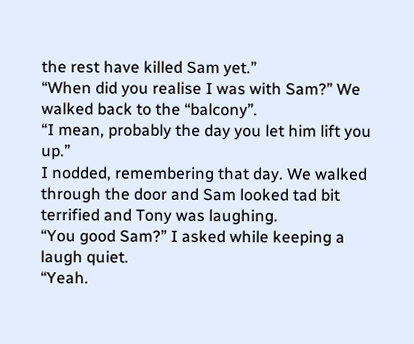the rest have killed Sam yet.”
“When did you realise I was with Sam?” We walked back to the “balcony”.
“I mean, probably the day you let him lift you up.”
I nodded, remembering that day. We walked through the door and Sam looked tad bit terrified and Tony was laughing.
“You good Sam?” I asked while keeping a laugh quiet.
“Yeah.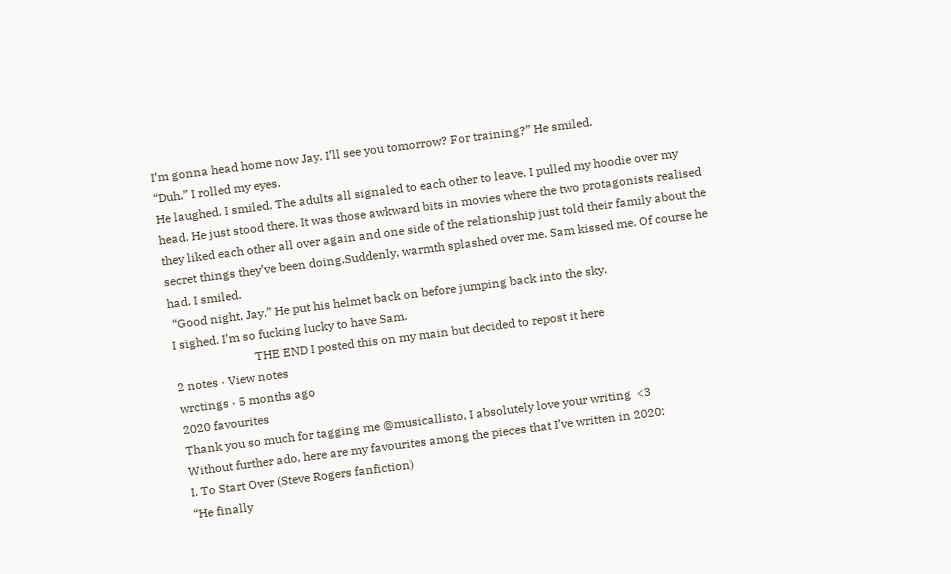I’m gonna head home now Jay. I’ll see you tomorrow? For training?” He smiled.
“Duh.” I rolled my eyes.
He laughed. I smiled. The adults all signaled to each other to leave. I pulled my hoodie over my head. He just stood there. It was those awkward bits in movies where the two protagonists realised they liked each other all over again and one side of the relationship just told their family about the secret things they’ve been doing.Suddenly, warmth splashed over me. Sam kissed me. Of course he had. I smiled.
 “Good night, Jay.” He put his helmet back on before jumping back into the sky.
I sighed. I’m so fucking lucky to have Sam.
                           THE END I posted this on my main but decided to repost it here
2 notes · View notes
wrctings · 5 months ago
2020 favourites
Thank you so much for tagging me @musicallisto, I absolutely love your writing  <3
Without further ado, here are my favourites among the pieces that I’ve written in 2020:
I. To Start Over (Steve Rogers fanfiction)
“He finally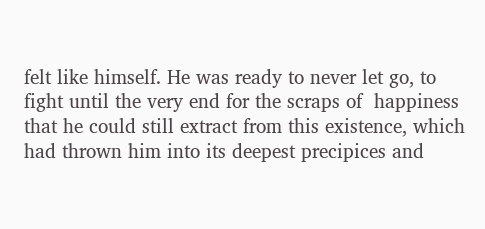felt like himself. He was ready to never let go, to fight until the very end for the scraps of  happiness that he could still extract from this existence, which had thrown him into its deepest precipices and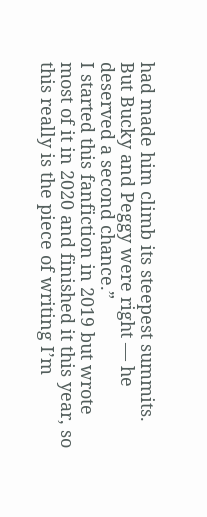had made him climb its steepest summits. But Bucky and Peggy were right — he deserved a second chance.”
I started this fanfiction in 2019 but wrote most of it in 2020 and finished it this year, so this really is the piece of writing I’m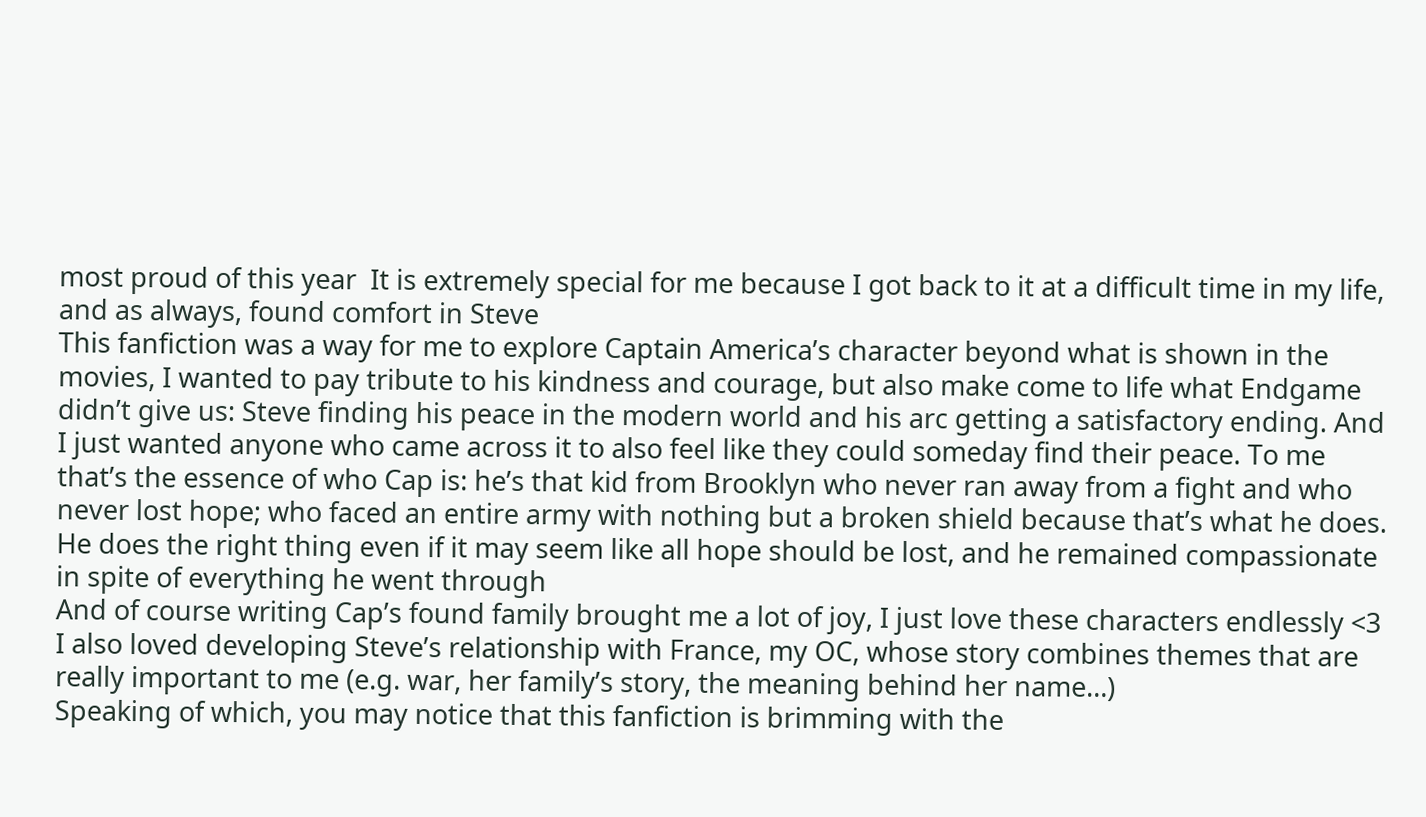most proud of this year  It is extremely special for me because I got back to it at a difficult time in my life, and as always, found comfort in Steve
This fanfiction was a way for me to explore Captain America’s character beyond what is shown in the movies, I wanted to pay tribute to his kindness and courage, but also make come to life what Endgame didn’t give us: Steve finding his peace in the modern world and his arc getting a satisfactory ending. And I just wanted anyone who came across it to also feel like they could someday find their peace. To me that’s the essence of who Cap is: he’s that kid from Brooklyn who never ran away from a fight and who never lost hope; who faced an entire army with nothing but a broken shield because that’s what he does. He does the right thing even if it may seem like all hope should be lost, and he remained compassionate in spite of everything he went through
And of course writing Cap’s found family brought me a lot of joy, I just love these characters endlessly <3 I also loved developing Steve’s relationship with France, my OC, whose story combines themes that are really important to me (e.g. war, her family’s story, the meaning behind her name…)
Speaking of which, you may notice that this fanfiction is brimming with the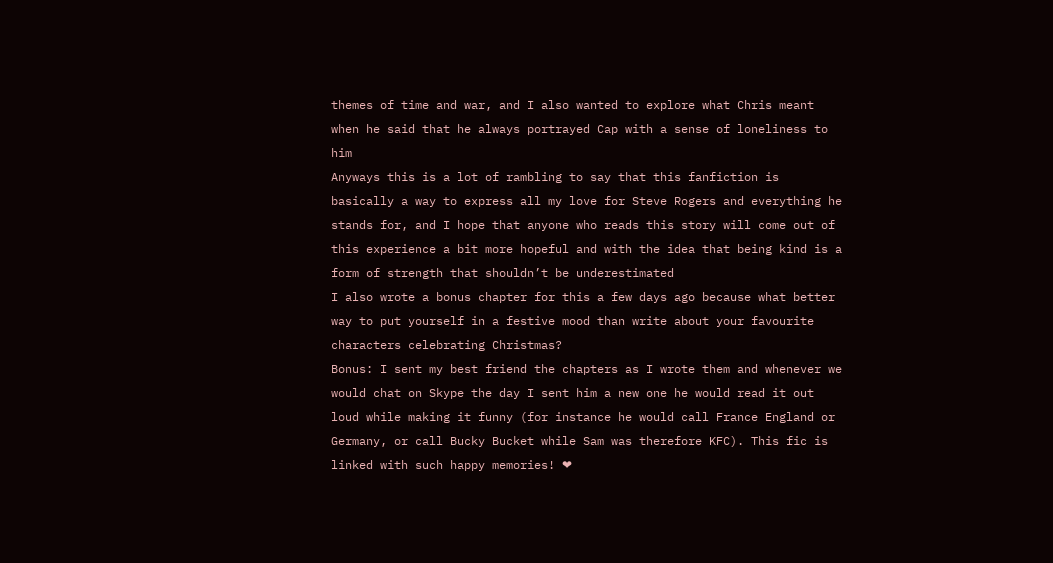themes of time and war, and I also wanted to explore what Chris meant when he said that he always portrayed Cap with a sense of loneliness to him
Anyways this is a lot of rambling to say that this fanfiction is basically a way to express all my love for Steve Rogers and everything he stands for, and I hope that anyone who reads this story will come out of this experience a bit more hopeful and with the idea that being kind is a form of strength that shouldn’t be underestimated
I also wrote a bonus chapter for this a few days ago because what better way to put yourself in a festive mood than write about your favourite characters celebrating Christmas?
Bonus: I sent my best friend the chapters as I wrote them and whenever we would chat on Skype the day I sent him a new one he would read it out loud while making it funny (for instance he would call France England or Germany, or call Bucky Bucket while Sam was therefore KFC). This fic is linked with such happy memories! ❤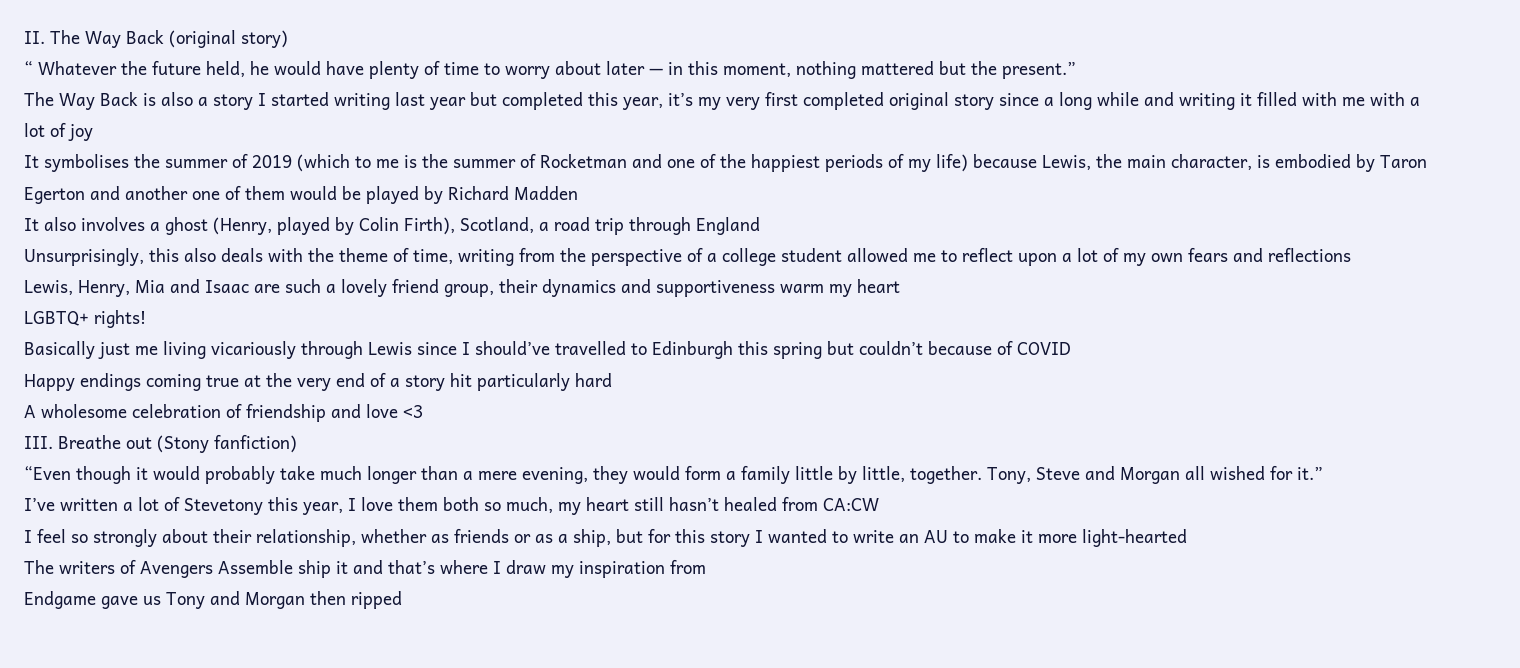II. The Way Back (original story)
“ Whatever the future held, he would have plenty of time to worry about later — in this moment, nothing mattered but the present.”
The Way Back is also a story I started writing last year but completed this year, it’s my very first completed original story since a long while and writing it filled with me with a lot of joy
It symbolises the summer of 2019 (which to me is the summer of Rocketman and one of the happiest periods of my life) because Lewis, the main character, is embodied by Taron Egerton and another one of them would be played by Richard Madden
It also involves a ghost (Henry, played by Colin Firth), Scotland, a road trip through England
Unsurprisingly, this also deals with the theme of time, writing from the perspective of a college student allowed me to reflect upon a lot of my own fears and reflections
Lewis, Henry, Mia and Isaac are such a lovely friend group, their dynamics and supportiveness warm my heart
LGBTQ+ rights!
Basically just me living vicariously through Lewis since I should’ve travelled to Edinburgh this spring but couldn’t because of COVID
Happy endings coming true at the very end of a story hit particularly hard
A wholesome celebration of friendship and love <3
III. Breathe out (Stony fanfiction)
“Even though it would probably take much longer than a mere evening, they would form a family little by little, together. Tony, Steve and Morgan all wished for it.”
I’ve written a lot of Stevetony this year, I love them both so much, my heart still hasn’t healed from CA:CW
I feel so strongly about their relationship, whether as friends or as a ship, but for this story I wanted to write an AU to make it more light-hearted
The writers of Avengers Assemble ship it and that’s where I draw my inspiration from
Endgame gave us Tony and Morgan then ripped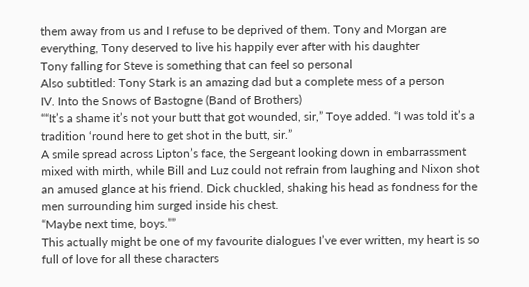them away from us and I refuse to be deprived of them. Tony and Morgan are everything, Tony deserved to live his happily ever after with his daughter
Tony falling for Steve is something that can feel so personal
Also subtitled: Tony Stark is an amazing dad but a complete mess of a person
IV. Into the Snows of Bastogne (Band of Brothers)
““It’s a shame it’s not your butt that got wounded, sir,” Toye added. “I was told it’s a tradition ‘round here to get shot in the butt, sir.”
A smile spread across Lipton’s face, the Sergeant looking down in embarrassment mixed with mirth, while Bill and Luz could not refrain from laughing and Nixon shot an amused glance at his friend. Dick chuckled, shaking his head as fondness for the men surrounding him surged inside his chest.
“Maybe next time, boys.””
This actually might be one of my favourite dialogues I’ve ever written, my heart is so full of love for all these characters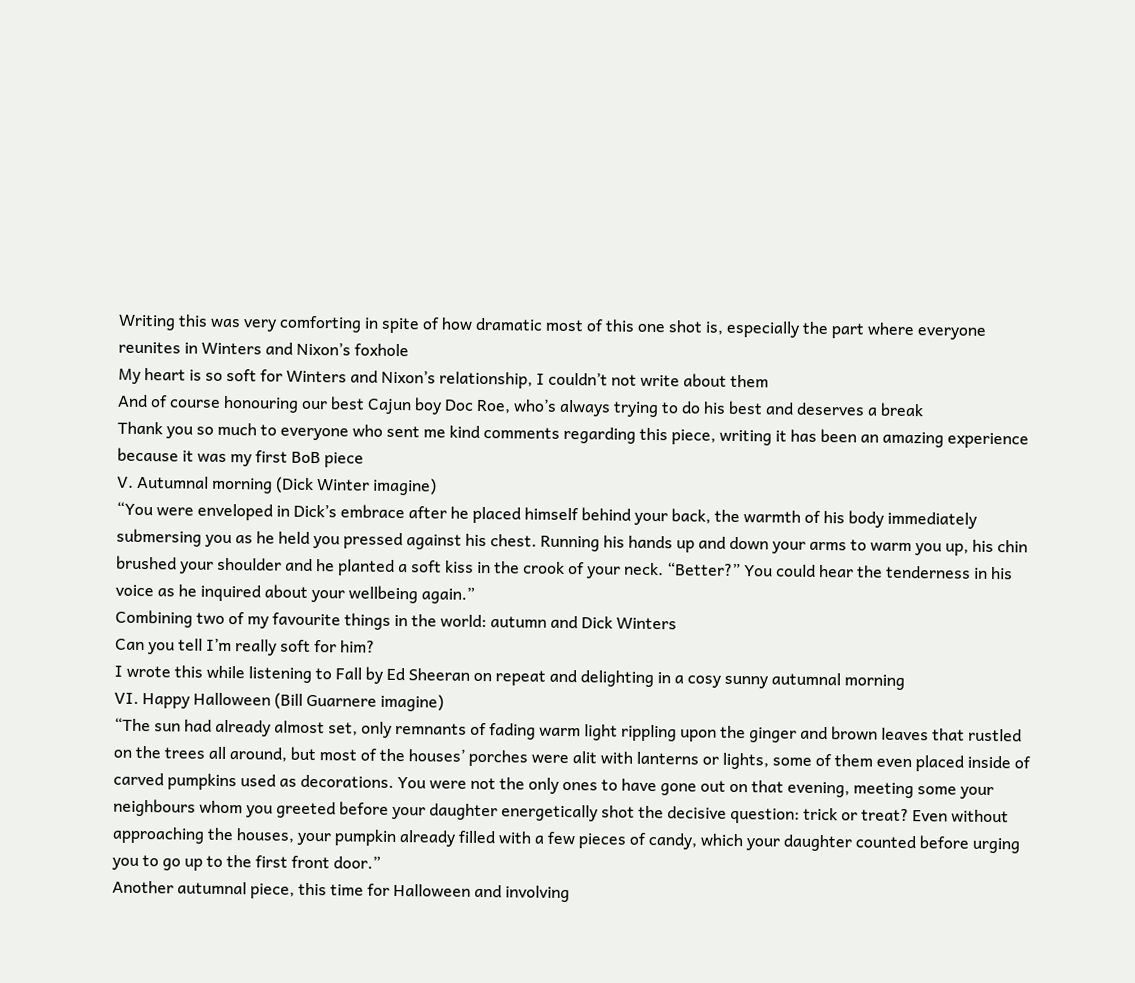Writing this was very comforting in spite of how dramatic most of this one shot is, especially the part where everyone reunites in Winters and Nixon’s foxhole
My heart is so soft for Winters and Nixon’s relationship, I couldn’t not write about them
And of course honouring our best Cajun boy Doc Roe, who’s always trying to do his best and deserves a break
Thank you so much to everyone who sent me kind comments regarding this piece, writing it has been an amazing experience because it was my first BoB piece
V. Autumnal morning (Dick Winter imagine)
“You were enveloped in Dick’s embrace after he placed himself behind your back, the warmth of his body immediately submersing you as he held you pressed against his chest. Running his hands up and down your arms to warm you up, his chin brushed your shoulder and he planted a soft kiss in the crook of your neck. “Better?” You could hear the tenderness in his voice as he inquired about your wellbeing again.”
Combining two of my favourite things in the world: autumn and Dick Winters
Can you tell I’m really soft for him?
I wrote this while listening to Fall by Ed Sheeran on repeat and delighting in a cosy sunny autumnal morning
VI. Happy Halloween (Bill Guarnere imagine)
“The sun had already almost set, only remnants of fading warm light rippling upon the ginger and brown leaves that rustled on the trees all around, but most of the houses’ porches were alit with lanterns or lights, some of them even placed inside of carved pumpkins used as decorations. You were not the only ones to have gone out on that evening, meeting some your neighbours whom you greeted before your daughter energetically shot the decisive question: trick or treat? Even without approaching the houses, your pumpkin already filled with a few pieces of candy, which your daughter counted before urging you to go up to the first front door.”
Another autumnal piece, this time for Halloween and involving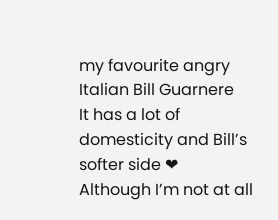my favourite angry Italian Bill Guarnere
It has a lot of domesticity and Bill’s softer side ❤
Although I’m not at all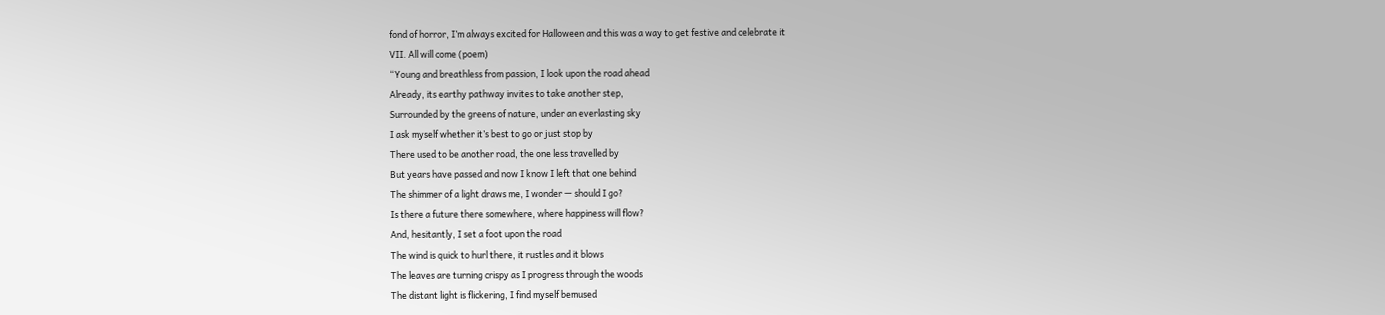fond of horror, I’m always excited for Halloween and this was a way to get festive and celebrate it
VII. All will come (poem)
“Young and breathless from passion, I look upon the road ahead
Already, its earthy pathway invites to take another step,
Surrounded by the greens of nature, under an everlasting sky
I ask myself whether it’s best to go or just stop by
There used to be another road, the one less travelled by
But years have passed and now I know I left that one behind
The shimmer of a light draws me, I wonder — should I go?
Is there a future there somewhere, where happiness will flow?
And, hesitantly, I set a foot upon the road
The wind is quick to hurl there, it rustles and it blows
The leaves are turning crispy as I progress through the woods
The distant light is flickering, I find myself bemused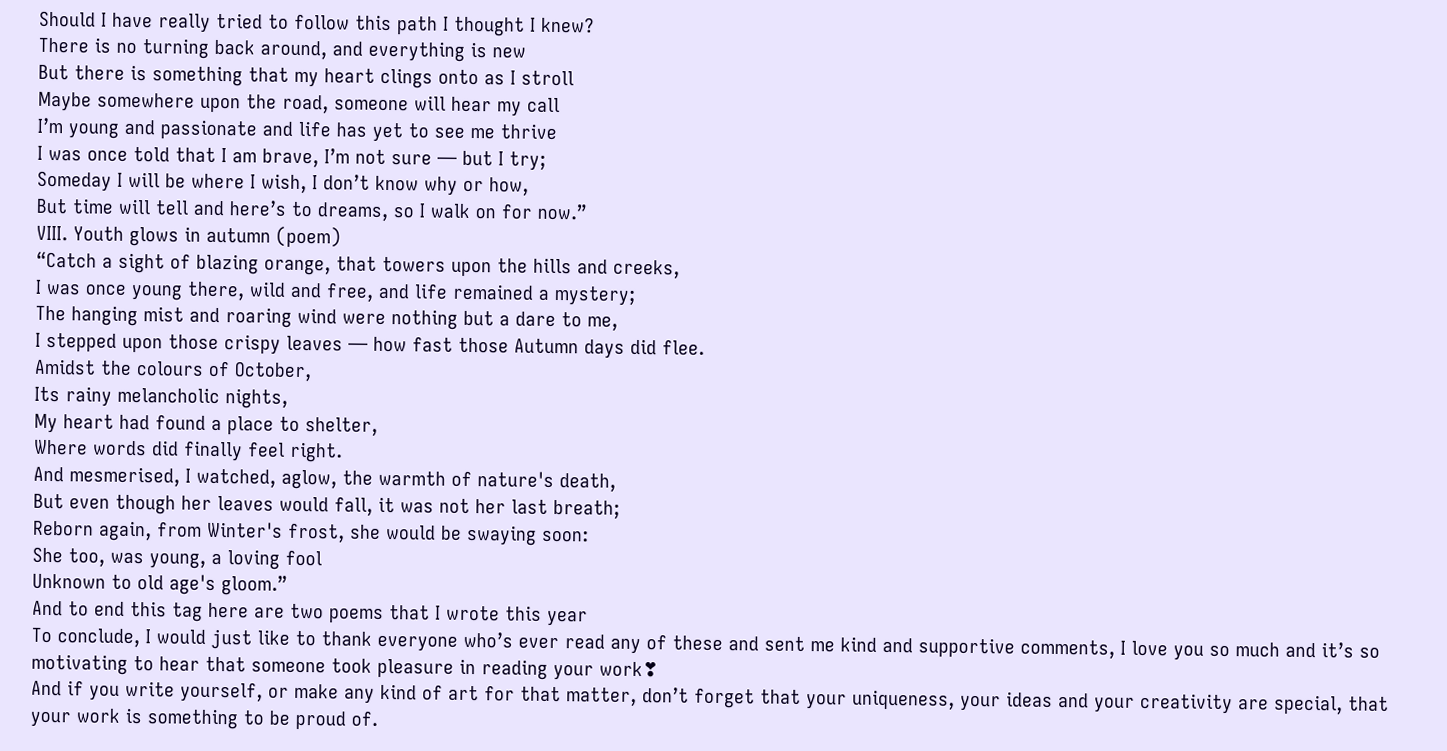Should I have really tried to follow this path I thought I knew?
There is no turning back around, and everything is new
But there is something that my heart clings onto as I stroll
Maybe somewhere upon the road, someone will hear my call
I’m young and passionate and life has yet to see me thrive
I was once told that I am brave, I’m not sure — but I try;
Someday I will be where I wish, I don’t know why or how,
But time will tell and here’s to dreams, so I walk on for now.”
VIII. Youth glows in autumn (poem)
“Catch a sight of blazing orange, that towers upon the hills and creeks,
I was once young there, wild and free, and life remained a mystery;
The hanging mist and roaring wind were nothing but a dare to me,
I stepped upon those crispy leaves — how fast those Autumn days did flee.
Amidst the colours of October,
Its rainy melancholic nights,
My heart had found a place to shelter,
Where words did finally feel right.
And mesmerised, I watched, aglow, the warmth of nature's death,
But even though her leaves would fall, it was not her last breath;
Reborn again, from Winter's frost, she would be swaying soon:
She too, was young, a loving fool
Unknown to old age's gloom.”
And to end this tag here are two poems that I wrote this year
To conclude, I would just like to thank everyone who’s ever read any of these and sent me kind and supportive comments, I love you so much and it’s so motivating to hear that someone took pleasure in reading your work❣
And if you write yourself, or make any kind of art for that matter, don’t forget that your uniqueness, your ideas and your creativity are special, that your work is something to be proud of.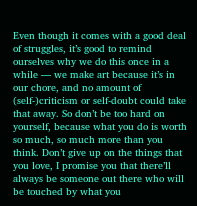Even though it comes with a good deal of struggles, it’s good to remind ourselves why we do this once in a while — we make art because it’s in our chore, and no amount of (self-)criticism or self-doubt could take that away. So don’t be too hard on yourself, because what you do is worth so much, so much more than you think. Don’t give up on the things that you love, I promise you that there’ll always be someone out there who will be touched by what you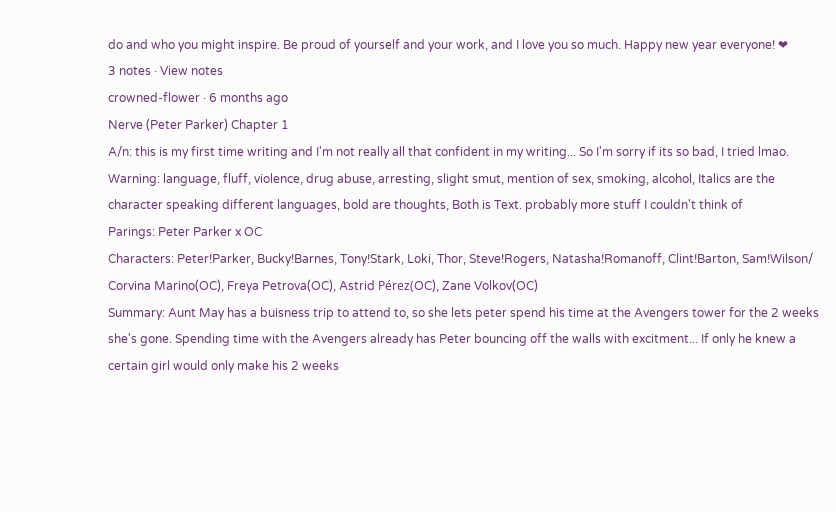do and who you might inspire. Be proud of yourself and your work, and I love you so much. Happy new year everyone! ❤
3 notes · View notes
crowned-flower · 6 months ago
Nerve (Peter Parker) Chapter 1
A/n: this is my first time writing and I'm not really all that confident in my writing... So I'm sorry if its so bad, I tried lmao.
Warning: language, fluff, violence, drug abuse, arresting, slight smut, mention of sex, smoking, alcohol, Italics are the character speaking different languages, bold are thoughts, Both is Text. probably more stuff I couldn't think of
Parings: Peter Parker x OC
Characters: Peter!Parker, Bucky!Barnes, Tony!Stark, Loki, Thor, Steve!Rogers, Natasha!Romanoff, Clint!Barton, Sam!Wilson/ Corvina Marino(OC), Freya Petrova(OC), Astrid Pérez(OC), Zane Volkov(OC)
Summary: Aunt May has a buisness trip to attend to, so she lets peter spend his time at the Avengers tower for the 2 weeks she's gone. Spending time with the Avengers already has Peter bouncing off the walls with excitment... If only he knew a certain girl would only make his 2 weeks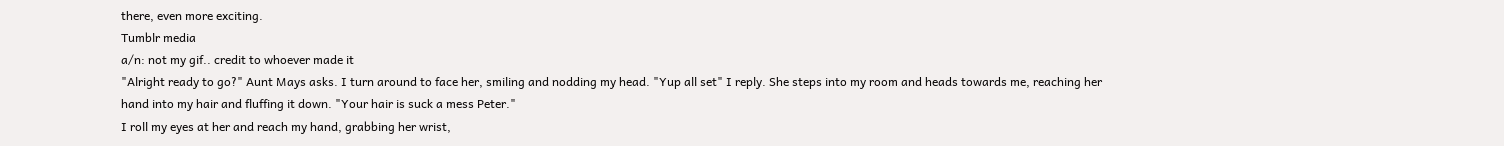there, even more exciting.
Tumblr media
a/n: not my gif.. credit to whoever made it
"Alright ready to go?" Aunt Mays asks. I turn around to face her, smiling and nodding my head. "Yup all set" I reply. She steps into my room and heads towards me, reaching her hand into my hair and fluffing it down. "Your hair is suck a mess Peter."
I roll my eyes at her and reach my hand, grabbing her wrist,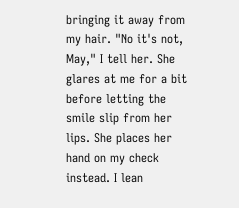bringing it away from my hair. "No it's not, May," I tell her. She glares at me for a bit before letting the smile slip from her lips. She places her hand on my check instead. I lean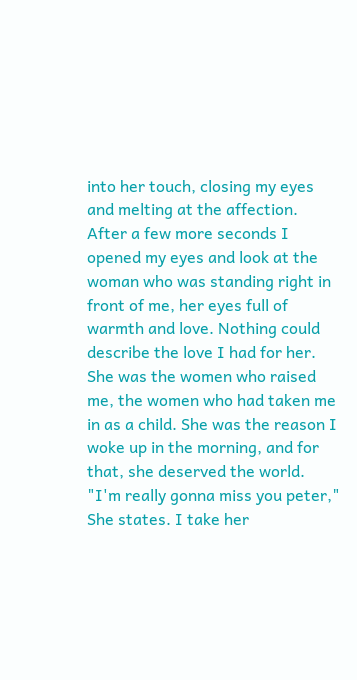into her touch, closing my eyes and melting at the affection. After a few more seconds I opened my eyes and look at the woman who was standing right in front of me, her eyes full of warmth and love. Nothing could describe the love I had for her. She was the women who raised me, the women who had taken me in as a child. She was the reason I woke up in the morning, and for that, she deserved the world.
"I'm really gonna miss you peter," She states. I take her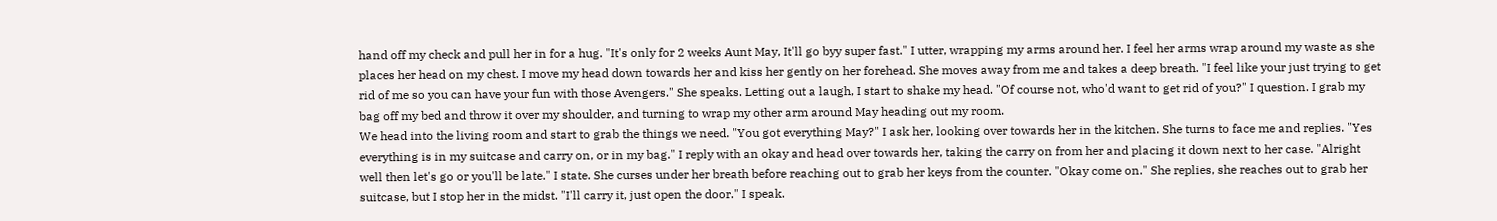hand off my check and pull her in for a hug. "It's only for 2 weeks Aunt May, It'll go byy super fast." I utter, wrapping my arms around her. I feel her arms wrap around my waste as she places her head on my chest. I move my head down towards her and kiss her gently on her forehead. She moves away from me and takes a deep breath. "I feel like your just trying to get rid of me so you can have your fun with those Avengers." She speaks. Letting out a laugh, I start to shake my head. "Of course not, who'd want to get rid of you?" I question. I grab my bag off my bed and throw it over my shoulder, and turning to wrap my other arm around May heading out my room.
We head into the living room and start to grab the things we need. "You got everything May?" I ask her, looking over towards her in the kitchen. She turns to face me and replies. "Yes everything is in my suitcase and carry on, or in my bag." I reply with an okay and head over towards her, taking the carry on from her and placing it down next to her case. "Alright well then let's go or you'll be late." I state. She curses under her breath before reaching out to grab her keys from the counter. "Okay come on." She replies, she reaches out to grab her suitcase, but I stop her in the midst. "I'll carry it, just open the door." I speak.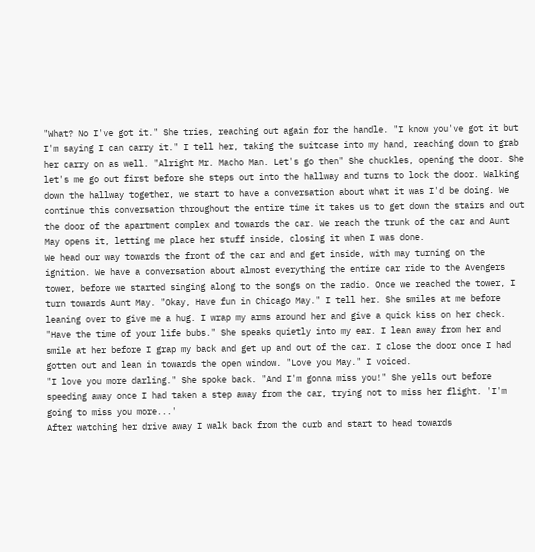"What? No I've got it." She tries, reaching out again for the handle. "I know you've got it but I'm saying I can carry it." I tell her, taking the suitcase into my hand, reaching down to grab her carry on as well. "Alright Mr. Macho Man. Let's go then" She chuckles, opening the door. She let's me go out first before she steps out into the hallway and turns to lock the door. Walking down the hallway together, we start to have a conversation about what it was I'd be doing. We continue this conversation throughout the entire time it takes us to get down the stairs and out the door of the apartment complex and towards the car. We reach the trunk of the car and Aunt May opens it, letting me place her stuff inside, closing it when I was done.
We head our way towards the front of the car and and get inside, with may turning on the ignition. We have a conversation about almost everything the entire car ride to the Avengers tower, before we started singing along to the songs on the radio. Once we reached the tower, I turn towards Aunt May. "Okay, Have fun in Chicago May." I tell her. She smiles at me before leaning over to give me a hug. I wrap my arms around her and give a quick kiss on her check. "Have the time of your life bubs." She speaks quietly into my ear. I lean away from her and smile at her before I grap my back and get up and out of the car. I close the door once I had gotten out and lean in towards the open window. "Love you May." I voiced.
"I love you more darling." She spoke back. "And I'm gonna miss you!" She yells out before speeding away once I had taken a step away from the car, trying not to miss her flight. 'I'm going to miss you more...'
After watching her drive away I walk back from the curb and start to head towards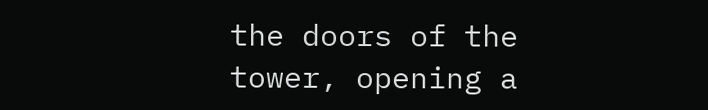the doors of the tower, opening a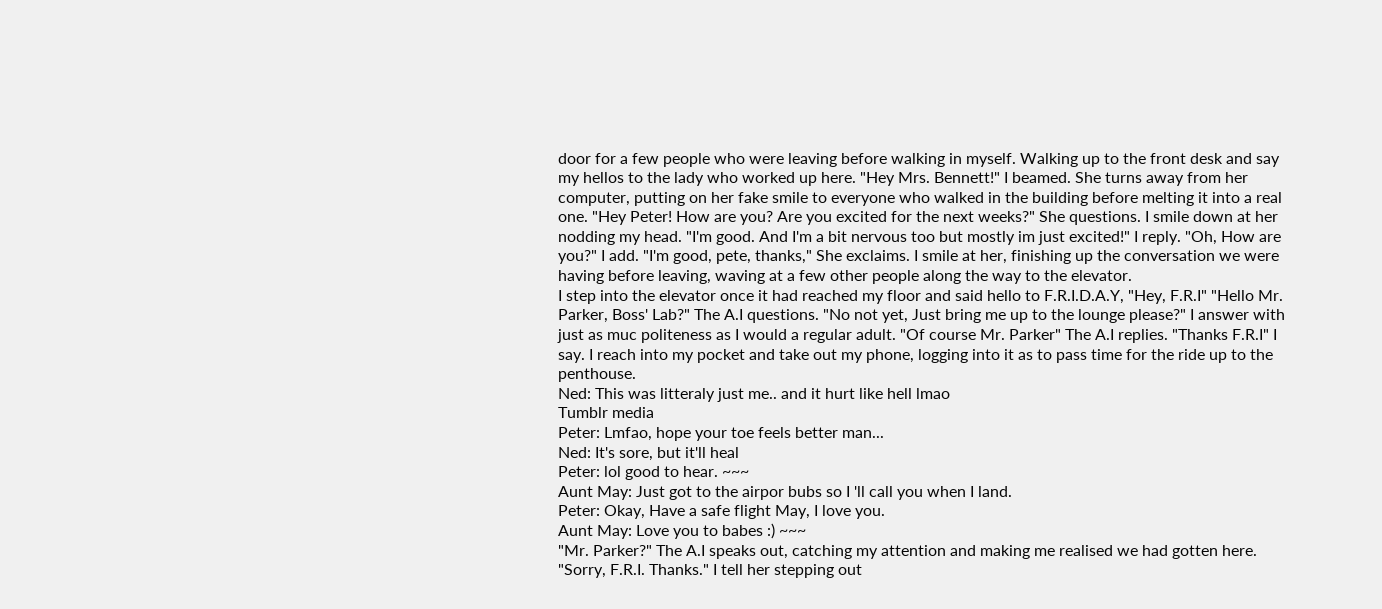door for a few people who were leaving before walking in myself. Walking up to the front desk and say my hellos to the lady who worked up here. "Hey Mrs. Bennett!" I beamed. She turns away from her computer, putting on her fake smile to everyone who walked in the building before melting it into a real one. "Hey Peter! How are you? Are you excited for the next weeks?" She questions. I smile down at her nodding my head. "I'm good. And I'm a bit nervous too but mostly im just excited!" I reply. "Oh, How are you?" I add. "I'm good, pete, thanks," She exclaims. I smile at her, finishing up the conversation we were having before leaving, waving at a few other people along the way to the elevator.
I step into the elevator once it had reached my floor and said hello to F.R.I.D.A.Y, "Hey, F.R.I" "Hello Mr. Parker, Boss' Lab?" The A.I questions. "No not yet, Just bring me up to the lounge please?" I answer with just as muc politeness as I would a regular adult. "Of course Mr. Parker" The A.I replies. "Thanks F.R.I" I say. I reach into my pocket and take out my phone, logging into it as to pass time for the ride up to the penthouse.
Ned: This was litteraly just me.. and it hurt like hell lmao
Tumblr media
Peter: Lmfao, hope your toe feels better man...
Ned: It's sore, but it'll heal
Peter: lol good to hear. ~~~
Aunt May: Just got to the airpor bubs so I 'll call you when I land.
Peter: Okay, Have a safe flight May, I love you.
Aunt May: Love you to babes :) ~~~
"Mr. Parker?" The A.I speaks out, catching my attention and making me realised we had gotten here. "Sorry, F.R.I. Thanks." I tell her stepping out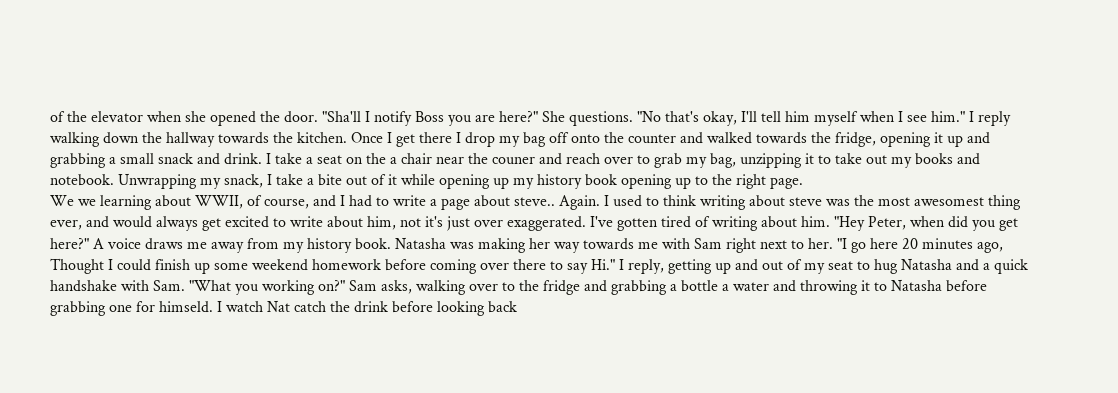of the elevator when she opened the door. "Sha'll I notify Boss you are here?" She questions. "No that's okay, I'll tell him myself when I see him." I reply walking down the hallway towards the kitchen. Once I get there I drop my bag off onto the counter and walked towards the fridge, opening it up and grabbing a small snack and drink. I take a seat on the a chair near the couner and reach over to grab my bag, unzipping it to take out my books and notebook. Unwrapping my snack, I take a bite out of it while opening up my history book opening up to the right page.
We we learning about WWII, of course, and I had to write a page about steve.. Again. I used to think writing about steve was the most awesomest thing ever, and would always get excited to write about him, not it's just over exaggerated. I've gotten tired of writing about him. "Hey Peter, when did you get here?" A voice draws me away from my history book. Natasha was making her way towards me with Sam right next to her. "I go here 20 minutes ago, Thought I could finish up some weekend homework before coming over there to say Hi." I reply, getting up and out of my seat to hug Natasha and a quick handshake with Sam. "What you working on?" Sam asks, walking over to the fridge and grabbing a bottle a water and throwing it to Natasha before grabbing one for himseld. I watch Nat catch the drink before looking back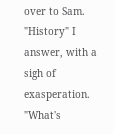over to Sam. "History" I answer, with a sigh of exasperation.
"What's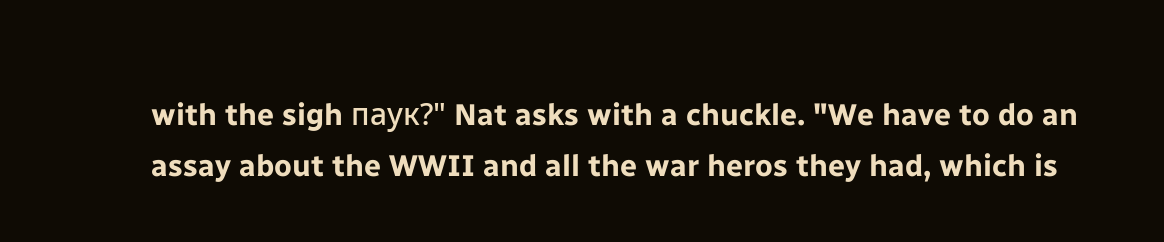with the sigh паук?" Nat asks with a chuckle. "We have to do an assay about the WWII and all the war heros they had, which is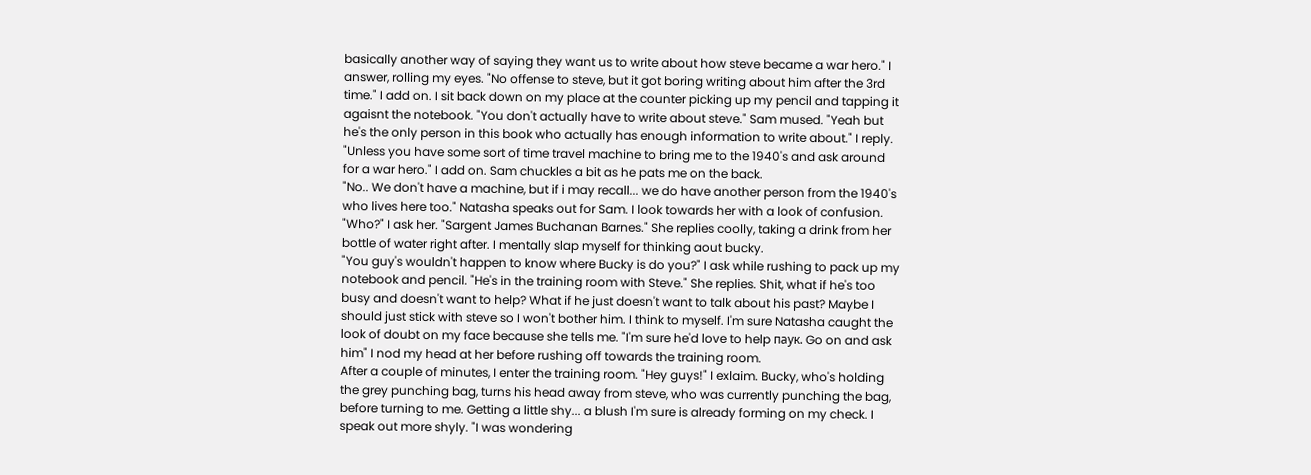basically another way of saying they want us to write about how steve became a war hero." I answer, rolling my eyes. "No offense to steve, but it got boring writing about him after the 3rd time." I add on. I sit back down on my place at the counter picking up my pencil and tapping it agaisnt the notebook. "You don't actually have to write about steve." Sam mused. "Yeah but he's the only person in this book who actually has enough information to write about." I reply. "Unless you have some sort of time travel machine to bring me to the 1940's and ask around for a war hero." I add on. Sam chuckles a bit as he pats me on the back.
"No.. We don't have a machine, but if i may recall... we do have another person from the 1940's who lives here too." Natasha speaks out for Sam. I look towards her with a look of confusion. "Who?" I ask her. "Sargent James Buchanan Barnes." She replies coolly, taking a drink from her bottle of water right after. I mentally slap myself for thinking aout bucky.
"You guy's wouldn't happen to know where Bucky is do you?" I ask while rushing to pack up my notebook and pencil. "He's in the training room with Steve." She replies. Shit, what if he's too busy and doesn't want to help? What if he just doesn't want to talk about his past? Maybe I should just stick with steve so I won't bother him. I think to myself. I'm sure Natasha caught the look of doubt on my face because she tells me. "I'm sure he'd love to help паук. Go on and ask him" I nod my head at her before rushing off towards the training room.
After a couple of minutes, I enter the training room. "Hey guys!" I exlaim. Bucky, who's holding the grey punching bag, turns his head away from steve, who was currently punching the bag, before turning to me. Getting a little shy... a blush I'm sure is already forming on my check. I speak out more shyly. "I was wondering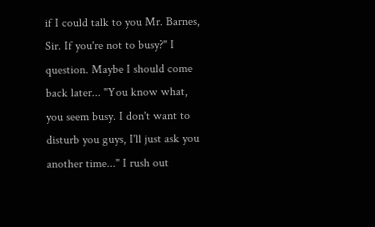if I could talk to you Mr. Barnes, Sir. If you're not to busy?" I question. Maybe I should come back later... "You know what, you seem busy. I don't want to disturb you guys, I'll just ask you another time..." I rush out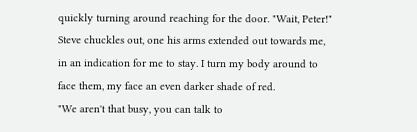quickly turning around reaching for the door. "Wait, Peter!" Steve chuckles out, one his arms extended out towards me, in an indication for me to stay. I turn my body around to face them, my face an even darker shade of red.
"We aren't that busy, you can talk to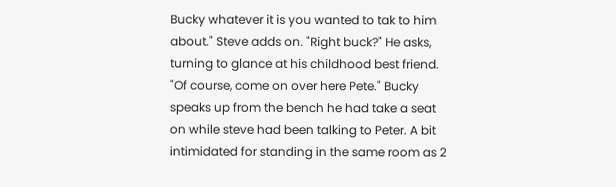Bucky whatever it is you wanted to tak to him about." Steve adds on. "Right buck?" He asks, turning to glance at his childhood best friend. "Of course, come on over here Pete." Bucky speaks up from the bench he had take a seat on while steve had been talking to Peter. A bit intimidated for standing in the same room as 2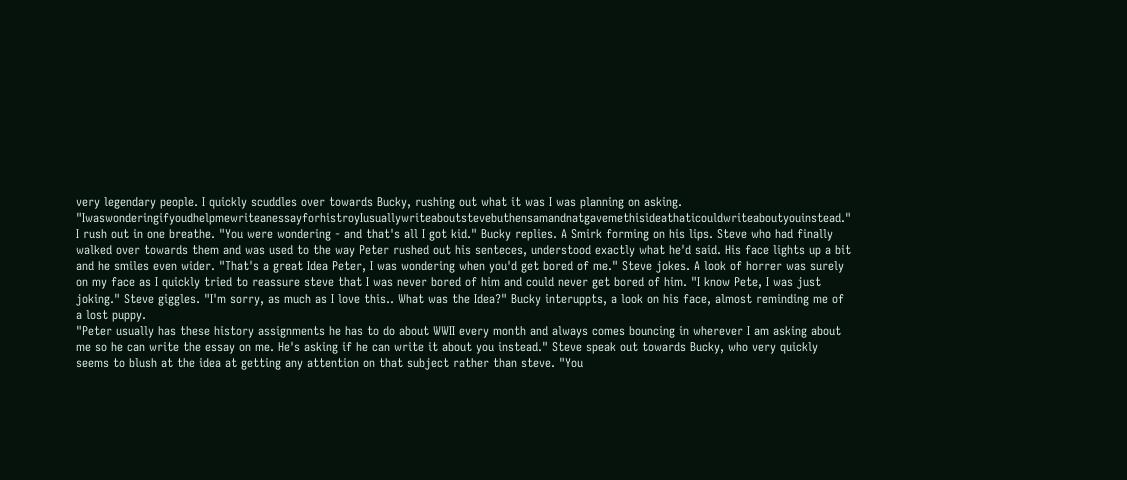very legendary people. I quickly scuddles over towards Bucky, rushing out what it was I was planning on asking.
"IwaswonderingifyoudhelpmewriteanessayforhistroyIusuallywriteaboutstevebuthensamandnatgavemethisideathaticouldwriteaboutyouinstead." I rush out in one breathe. "You were wondering - and that's all I got kid." Bucky replies. A Smirk forming on his lips. Steve who had finally walked over towards them and was used to the way Peter rushed out his senteces, understood exactly what he'd said. His face lights up a bit and he smiles even wider. "That's a great Idea Peter, I was wondering when you'd get bored of me." Steve jokes. A look of horrer was surely on my face as I quickly tried to reassure steve that I was never bored of him and could never get bored of him. "I know Pete, I was just joking." Steve giggles. "I'm sorry, as much as I love this.. What was the Idea?" Bucky interuppts, a look on his face, almost reminding me of a lost puppy.
"Peter usually has these history assignments he has to do about WWII every month and always comes bouncing in wherever I am asking about me so he can write the essay on me. He's asking if he can write it about you instead." Steve speak out towards Bucky, who very quickly seems to blush at the idea at getting any attention on that subject rather than steve. "You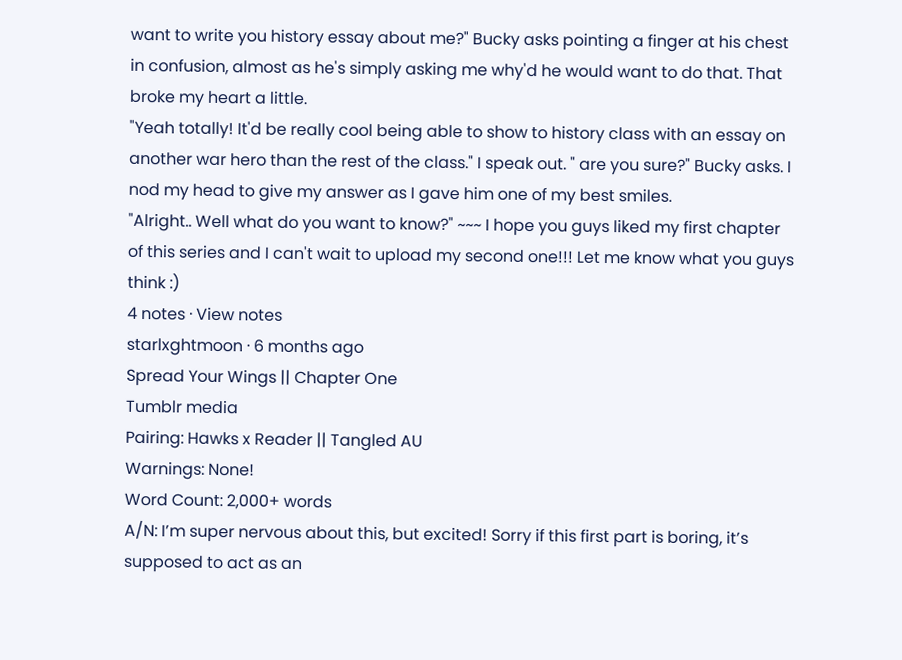want to write you history essay about me?" Bucky asks pointing a finger at his chest in confusion, almost as he's simply asking me why'd he would want to do that. That broke my heart a little.
"Yeah totally! It'd be really cool being able to show to history class with an essay on another war hero than the rest of the class." I speak out. " are you sure?" Bucky asks. I nod my head to give my answer as I gave him one of my best smiles.
"Alright.. Well what do you want to know?" ~~~ I hope you guys liked my first chapter of this series and I can't wait to upload my second one!!! Let me know what you guys think :)
4 notes · View notes
starlxghtmoon · 6 months ago
Spread Your Wings || Chapter One
Tumblr media
Pairing: Hawks x Reader || Tangled AU
Warnings: None!
Word Count: 2,000+ words
A/N: I’m super nervous about this, but excited! Sorry if this first part is boring, it’s supposed to act as an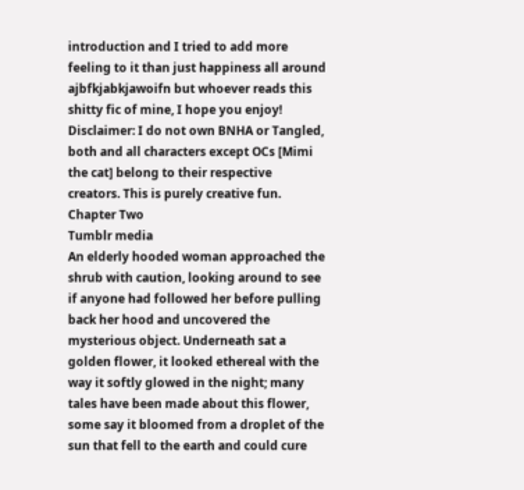introduction and I tried to add more feeling to it than just happiness all around ajbfkjabkjawoifn but whoever reads this shitty fic of mine, I hope you enjoy!
Disclaimer: I do not own BNHA or Tangled, both and all characters except OCs [Mimi the cat] belong to their respective creators. This is purely creative fun.
Chapter Two
Tumblr media
An elderly hooded woman approached the shrub with caution, looking around to see if anyone had followed her before pulling back her hood and uncovered the mysterious object. Underneath sat a golden flower, it looked ethereal with the way it softly glowed in the night; many tales have been made about this flower, some say it bloomed from a droplet of the sun that fell to the earth and could cure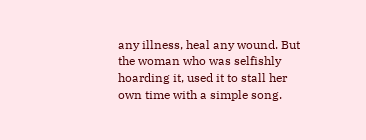any illness, heal any wound. But the woman who was selfishly hoarding it, used it to stall her own time with a simple song.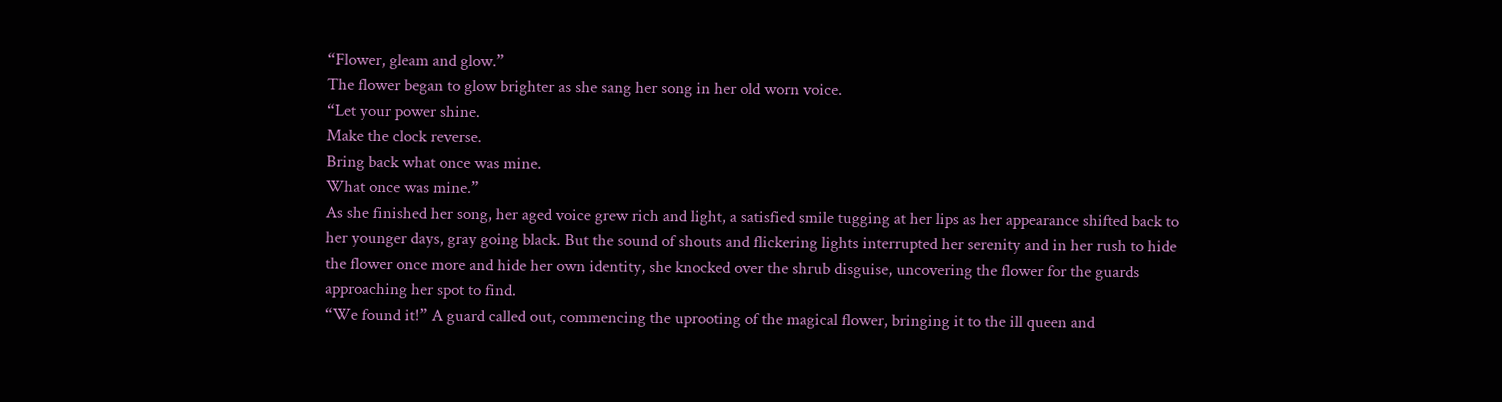“Flower, gleam and glow.”
The flower began to glow brighter as she sang her song in her old worn voice.
“Let your power shine.
Make the clock reverse.
Bring back what once was mine.
What once was mine.”
As she finished her song, her aged voice grew rich and light, a satisfied smile tugging at her lips as her appearance shifted back to her younger days, gray going black. But the sound of shouts and flickering lights interrupted her serenity and in her rush to hide the flower once more and hide her own identity, she knocked over the shrub disguise, uncovering the flower for the guards approaching her spot to find.
“We found it!” A guard called out, commencing the uprooting of the magical flower, bringing it to the ill queen and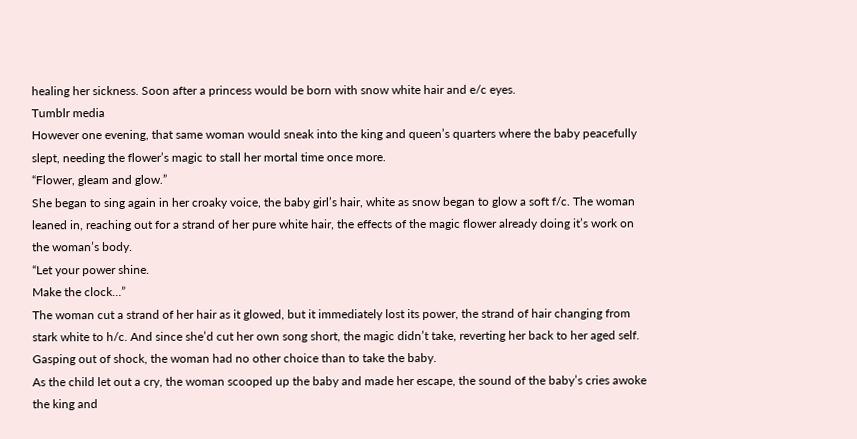healing her sickness. Soon after a princess would be born with snow white hair and e/c eyes.
Tumblr media
However one evening, that same woman would sneak into the king and queen’s quarters where the baby peacefully slept, needing the flower’s magic to stall her mortal time once more.
“Flower, gleam and glow.”
She began to sing again in her croaky voice, the baby girl’s hair, white as snow began to glow a soft f/c. The woman leaned in, reaching out for a strand of her pure white hair, the effects of the magic flower already doing it’s work on the woman’s body.
“Let your power shine.
Make the clock…”
The woman cut a strand of her hair as it glowed, but it immediately lost its power, the strand of hair changing from stark white to h/c. And since she’d cut her own song short, the magic didn’t take, reverting her back to her aged self. Gasping out of shock, the woman had no other choice than to take the baby.
As the child let out a cry, the woman scooped up the baby and made her escape, the sound of the baby’s cries awoke the king and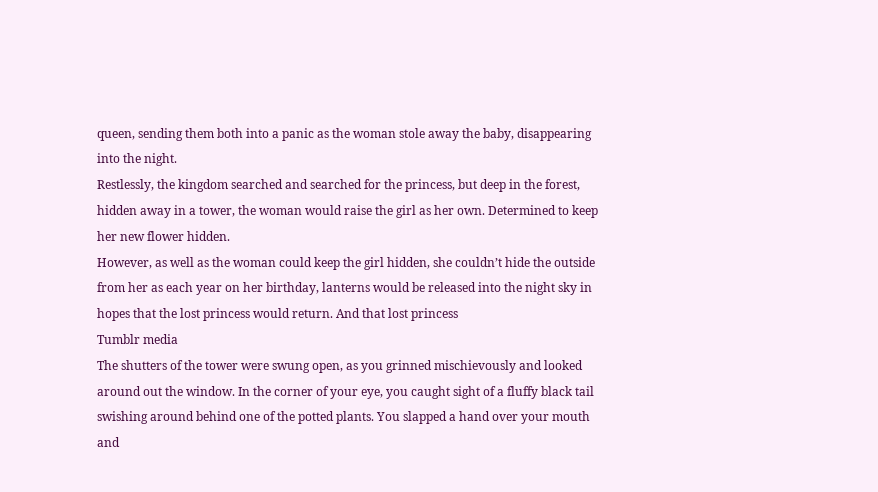queen, sending them both into a panic as the woman stole away the baby, disappearing into the night.
Restlessly, the kingdom searched and searched for the princess, but deep in the forest, hidden away in a tower, the woman would raise the girl as her own. Determined to keep her new flower hidden.
However, as well as the woman could keep the girl hidden, she couldn’t hide the outside from her as each year on her birthday, lanterns would be released into the night sky in hopes that the lost princess would return. And that lost princess
Tumblr media
The shutters of the tower were swung open, as you grinned mischievously and looked around out the window. In the corner of your eye, you caught sight of a fluffy black tail swishing around behind one of the potted plants. You slapped a hand over your mouth and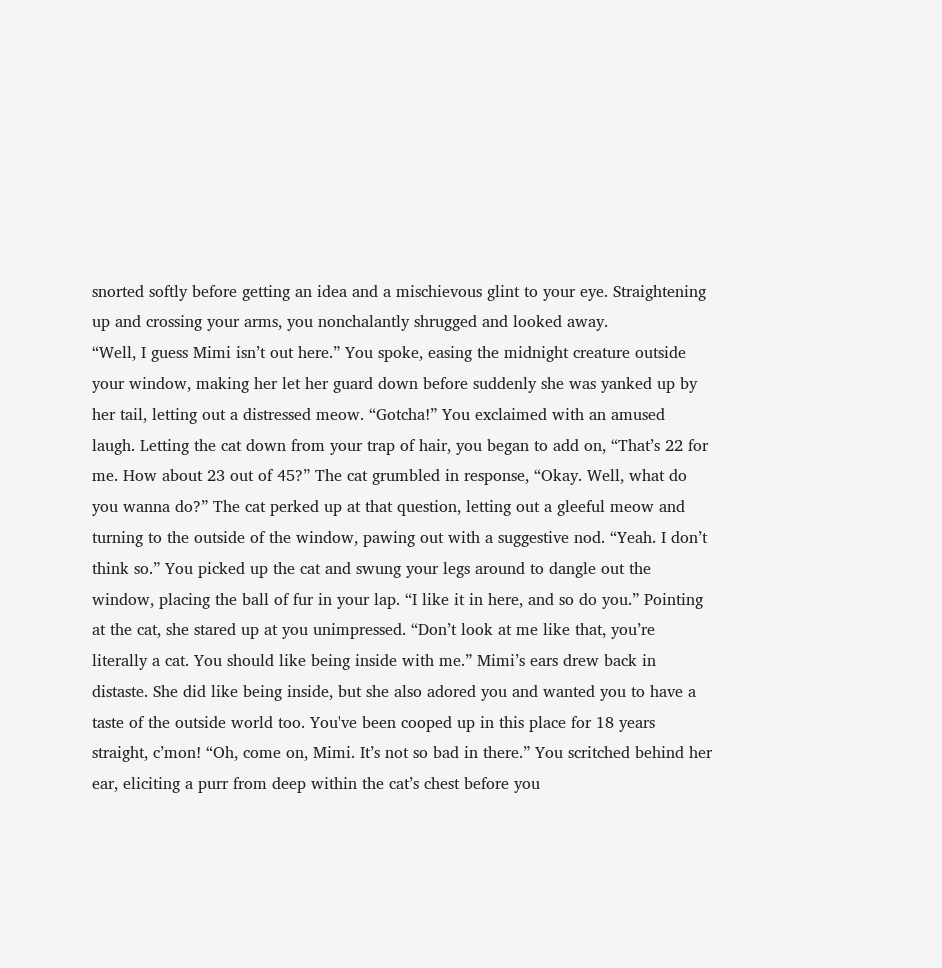snorted softly before getting an idea and a mischievous glint to your eye. Straightening up and crossing your arms, you nonchalantly shrugged and looked away.
“Well, I guess Mimi isn’t out here.” You spoke, easing the midnight creature outside your window, making her let her guard down before suddenly she was yanked up by her tail, letting out a distressed meow. “Gotcha!” You exclaimed with an amused laugh. Letting the cat down from your trap of hair, you began to add on, “That’s 22 for me. How about 23 out of 45?” The cat grumbled in response, “Okay. Well, what do you wanna do?” The cat perked up at that question, letting out a gleeful meow and turning to the outside of the window, pawing out with a suggestive nod. “Yeah. I don’t think so.” You picked up the cat and swung your legs around to dangle out the window, placing the ball of fur in your lap. “I like it in here, and so do you.” Pointing at the cat, she stared up at you unimpressed. “Don’t look at me like that, you’re literally a cat. You should like being inside with me.” Mimi’s ears drew back in distaste. She did like being inside, but she also adored you and wanted you to have a taste of the outside world too. You've been cooped up in this place for 18 years straight, c’mon! “Oh, come on, Mimi. It’s not so bad in there.” You scritched behind her ear, eliciting a purr from deep within the cat’s chest before you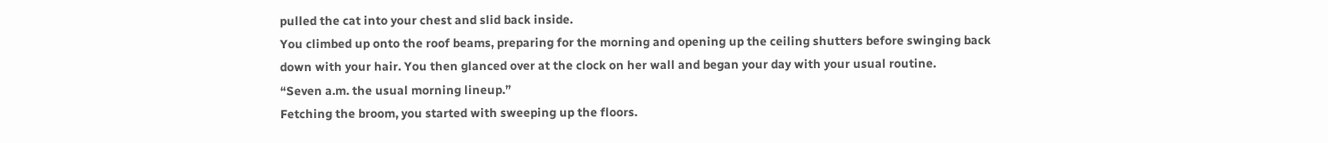pulled the cat into your chest and slid back inside.
You climbed up onto the roof beams, preparing for the morning and opening up the ceiling shutters before swinging back down with your hair. You then glanced over at the clock on her wall and began your day with your usual routine.
“Seven a.m. the usual morning lineup.”
Fetching the broom, you started with sweeping up the floors.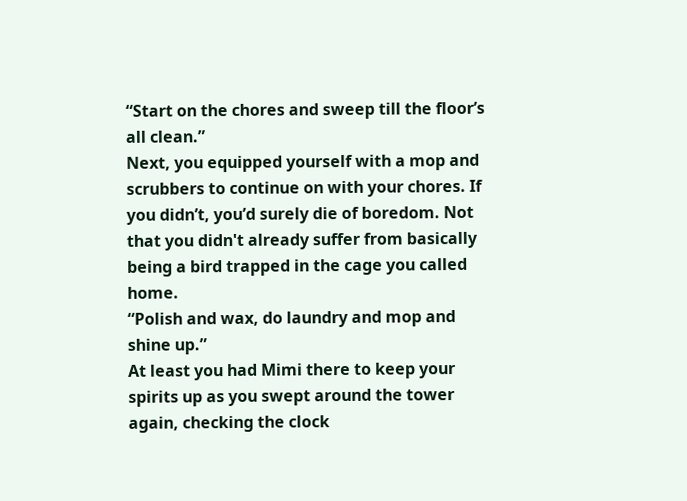“Start on the chores and sweep till the floor’s all clean.”
Next, you equipped yourself with a mop and scrubbers to continue on with your chores. If you didn’t, you’d surely die of boredom. Not that you didn't already suffer from basically being a bird trapped in the cage you called home.
“Polish and wax, do laundry and mop and shine up.”
At least you had Mimi there to keep your spirits up as you swept around the tower again, checking the clock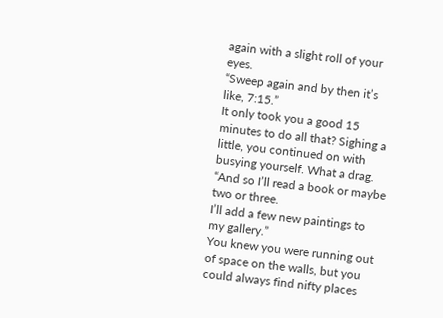again with a slight roll of your eyes.
“Sweep again and by then it’s like, 7:15.”
It only took you a good 15 minutes to do all that? Sighing a little, you continued on with busying yourself. What a drag.
“And so I’ll read a book or maybe two or three.
I’ll add a few new paintings to my gallery.”
You knew you were running out of space on the walls, but you could always find nifty places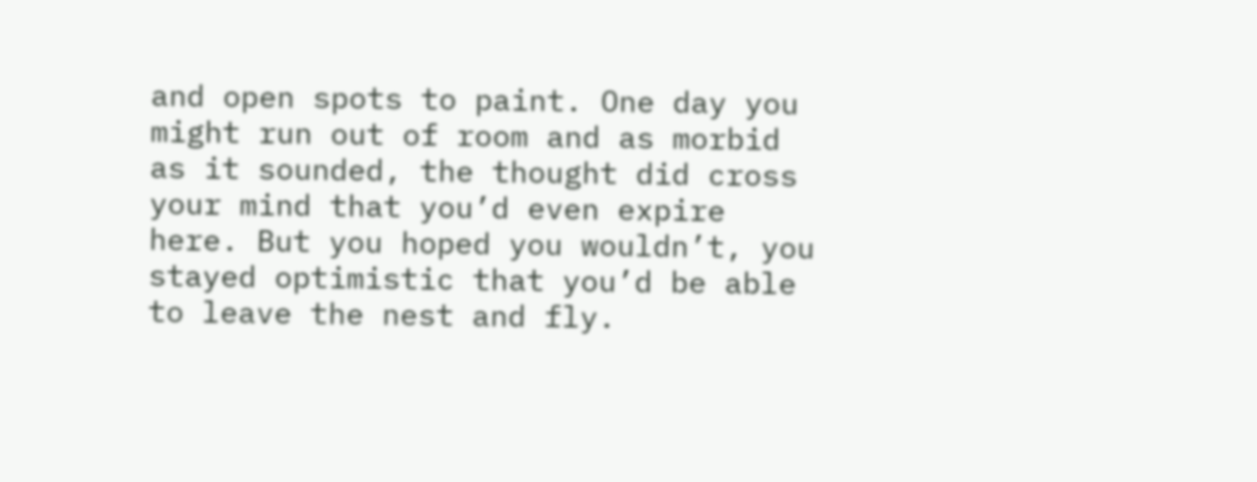and open spots to paint. One day you might run out of room and as morbid as it sounded, the thought did cross your mind that you’d even expire here. But you hoped you wouldn’t, you stayed optimistic that you’d be able to leave the nest and fly.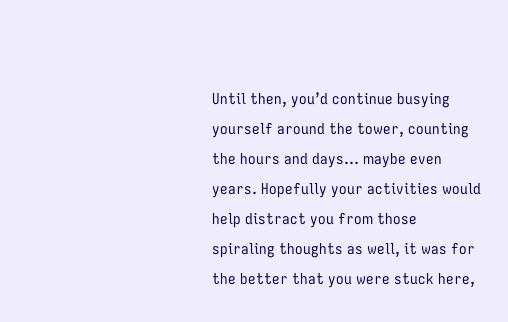Until then, you’d continue busying yourself around the tower, counting the hours and days… maybe even years. Hopefully your activities would help distract you from those spiraling thoughts as well, it was for the better that you were stuck here,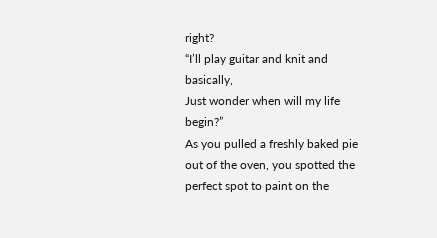right?
“I’ll play guitar and knit and basically,
Just wonder when will my life begin?”
As you pulled a freshly baked pie out of the oven, you spotted the perfect spot to paint on the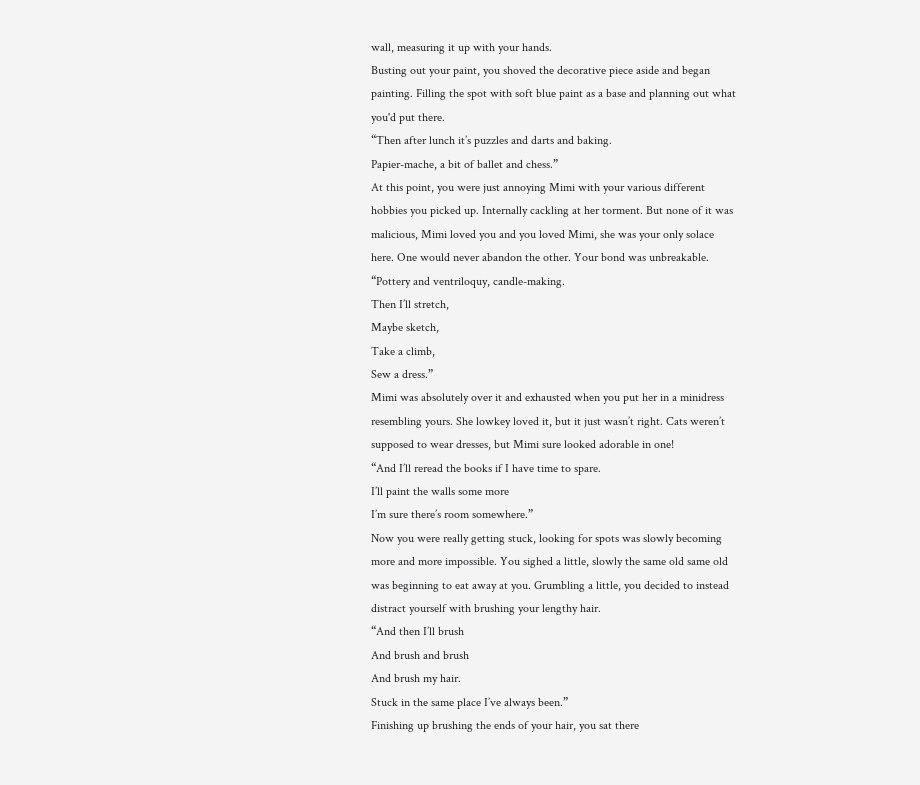wall, measuring it up with your hands.
Busting out your paint, you shoved the decorative piece aside and began painting. Filling the spot with soft blue paint as a base and planning out what you'd put there.
“Then after lunch it’s puzzles and darts and baking.
Papier-mache, a bit of ballet and chess.”
At this point, you were just annoying Mimi with your various different hobbies you picked up. Internally cackling at her torment. But none of it was malicious, Mimi loved you and you loved Mimi, she was your only solace here. One would never abandon the other. Your bond was unbreakable.
“Pottery and ventriloquy, candle-making.
Then I’ll stretch,
Maybe sketch,
Take a climb,
Sew a dress.”
Mimi was absolutely over it and exhausted when you put her in a minidress resembling yours. She lowkey loved it, but it just wasn’t right. Cats weren’t supposed to wear dresses, but Mimi sure looked adorable in one!
“And I’ll reread the books if I have time to spare.
I’ll paint the walls some more
I’m sure there’s room somewhere.”
Now you were really getting stuck, looking for spots was slowly becoming more and more impossible. You sighed a little, slowly the same old same old was beginning to eat away at you. Grumbling a little, you decided to instead distract yourself with brushing your lengthy hair.
“And then I’ll brush
And brush and brush
And brush my hair.
Stuck in the same place I’ve always been.”
Finishing up brushing the ends of your hair, you sat there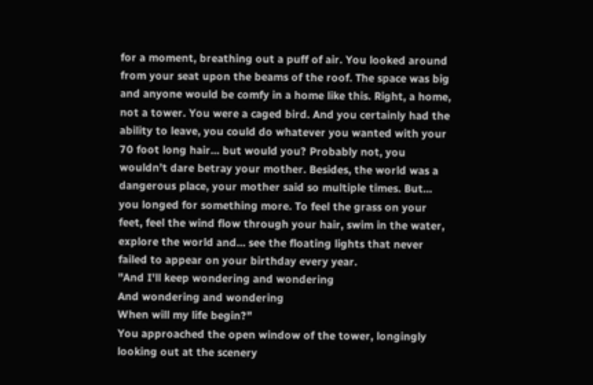for a moment, breathing out a puff of air. You looked around from your seat upon the beams of the roof. The space was big and anyone would be comfy in a home like this. Right, a home, not a tower. You were a caged bird. And you certainly had the ability to leave, you could do whatever you wanted with your 70 foot long hair... but would you? Probably not, you wouldn’t dare betray your mother. Besides, the world was a dangerous place, your mother said so multiple times. But… you longed for something more. To feel the grass on your feet, feel the wind flow through your hair, swim in the water, explore the world and… see the floating lights that never failed to appear on your birthday every year.
"And I'll keep wondering and wondering
And wondering and wondering
When will my life begin?"
You approached the open window of the tower, longingly looking out at the scenery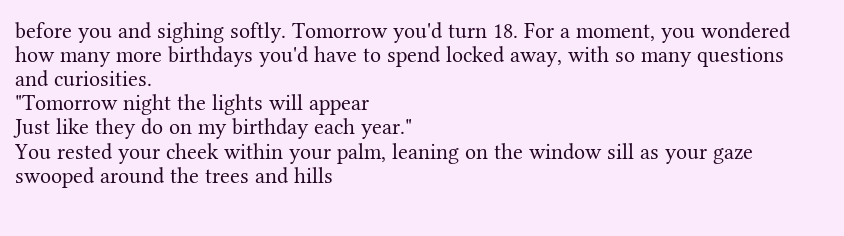before you and sighing softly. Tomorrow you'd turn 18. For a moment, you wondered how many more birthdays you'd have to spend locked away, with so many questions and curiosities.
"Tomorrow night the lights will appear
Just like they do on my birthday each year."
You rested your cheek within your palm, leaning on the window sill as your gaze swooped around the trees and hills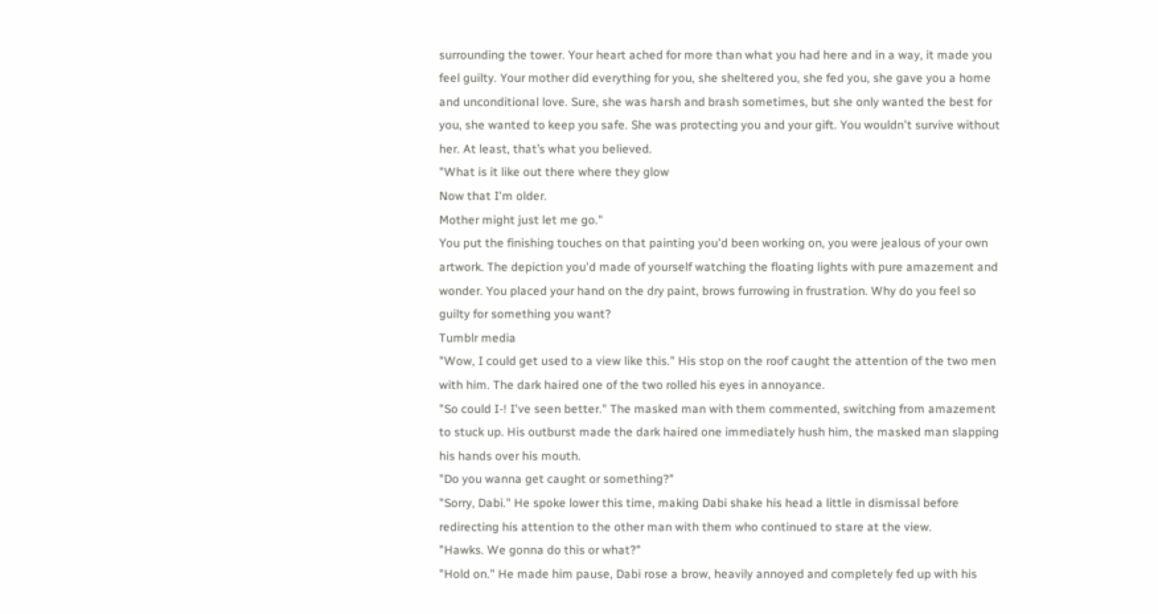surrounding the tower. Your heart ached for more than what you had here and in a way, it made you feel guilty. Your mother did everything for you, she sheltered you, she fed you, she gave you a home and unconditional love. Sure, she was harsh and brash sometimes, but she only wanted the best for you, she wanted to keep you safe. She was protecting you and your gift. You wouldn't survive without her. At least, that’s what you believed.
"What is it like out there where they glow
Now that I'm older.
Mother might just let me go."
You put the finishing touches on that painting you'd been working on, you were jealous of your own artwork. The depiction you'd made of yourself watching the floating lights with pure amazement and wonder. You placed your hand on the dry paint, brows furrowing in frustration. Why do you feel so guilty for something you want?
Tumblr media
"Wow, I could get used to a view like this." His stop on the roof caught the attention of the two men with him. The dark haired one of the two rolled his eyes in annoyance.
"So could I-! I've seen better." The masked man with them commented, switching from amazement to stuck up. His outburst made the dark haired one immediately hush him, the masked man slapping his hands over his mouth.
"Do you wanna get caught or something?"
"Sorry, Dabi." He spoke lower this time, making Dabi shake his head a little in dismissal before redirecting his attention to the other man with them who continued to stare at the view.
"Hawks. We gonna do this or what?"
"Hold on." He made him pause, Dabi rose a brow, heavily annoyed and completely fed up with his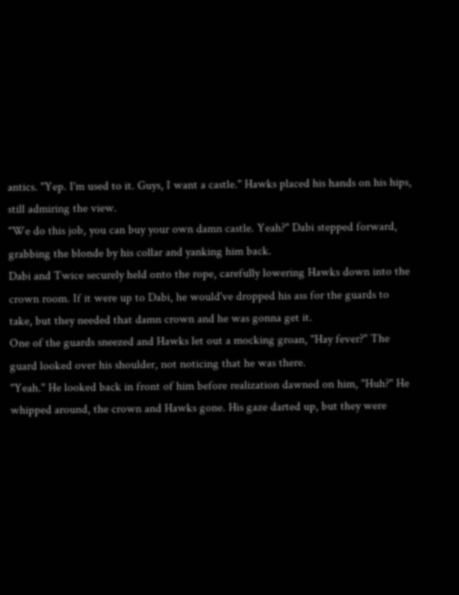antics. "Yep. I'm used to it. Guys, I want a castle." Hawks placed his hands on his hips, still admiring the view.
"We do this job, you can buy your own damn castle. Yeah?" Dabi stepped forward, grabbing the blonde by his collar and yanking him back.
Dabi and Twice securely held onto the rope, carefully lowering Hawks down into the crown room. If it were up to Dabi, he would've dropped his ass for the guards to take, but they needed that damn crown and he was gonna get it.
One of the guards sneezed and Hawks let out a mocking groan, "Hay fever?" The guard looked over his shoulder, not noticing that he was there.
"Yeah." He looked back in front of him before realization dawned on him, "Huh?" He whipped around, the crown and Hawks gone. His gaze darted up, but they were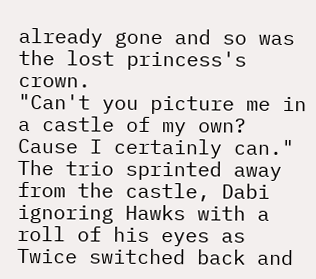already gone and so was the lost princess's crown.
"Can't you picture me in a castle of my own? Cause I certainly can." The trio sprinted away from the castle, Dabi ignoring Hawks with a roll of his eyes as Twice switched back and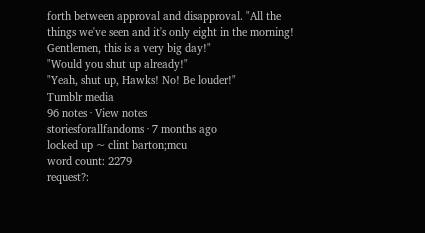forth between approval and disapproval. "All the things we've seen and it's only eight in the morning! Gentlemen, this is a very big day!"
"Would you shut up already!"
"Yeah, shut up, Hawks! No! Be louder!"
Tumblr media
96 notes · View notes
storiesforallfandoms · 7 months ago
locked up ~ clint barton;mcu
word count: 2279
request?: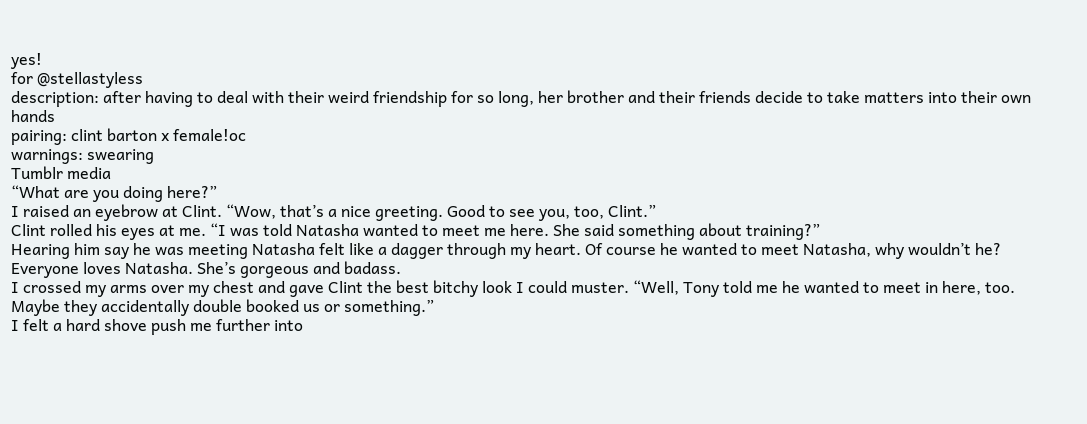yes!
for @stellastyless
description: after having to deal with their weird friendship for so long, her brother and their friends decide to take matters into their own hands
pairing: clint barton x female!oc
warnings: swearing
Tumblr media
“What are you doing here?”
I raised an eyebrow at Clint. “Wow, that’s a nice greeting. Good to see you, too, Clint.”
Clint rolled his eyes at me. “I was told Natasha wanted to meet me here. She said something about training?”
Hearing him say he was meeting Natasha felt like a dagger through my heart. Of course he wanted to meet Natasha, why wouldn’t he? Everyone loves Natasha. She’s gorgeous and badass.
I crossed my arms over my chest and gave Clint the best bitchy look I could muster. “Well, Tony told me he wanted to meet in here, too. Maybe they accidentally double booked us or something.”
I felt a hard shove push me further into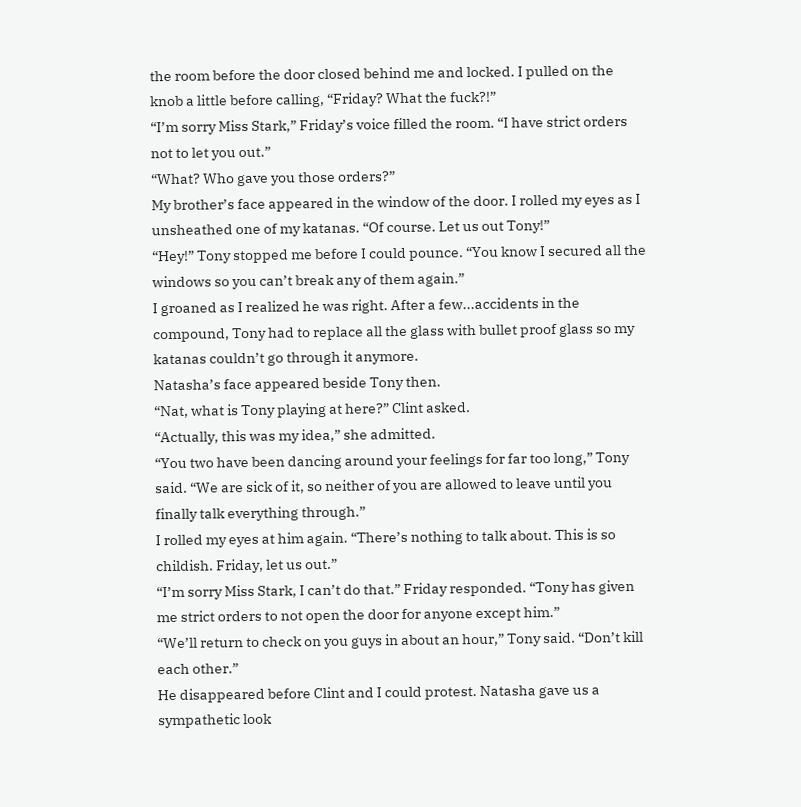the room before the door closed behind me and locked. I pulled on the knob a little before calling, “Friday? What the fuck?!”
“I’m sorry Miss Stark,” Friday’s voice filled the room. “I have strict orders not to let you out.”
“What? Who gave you those orders?”
My brother’s face appeared in the window of the door. I rolled my eyes as I unsheathed one of my katanas. “Of course. Let us out Tony!”
“Hey!” Tony stopped me before I could pounce. “You know I secured all the windows so you can’t break any of them again.”
I groaned as I realized he was right. After a few...accidents in the compound, Tony had to replace all the glass with bullet proof glass so my katanas couldn’t go through it anymore.
Natasha’s face appeared beside Tony then.
“Nat, what is Tony playing at here?” Clint asked.
“Actually, this was my idea,” she admitted.
“You two have been dancing around your feelings for far too long,” Tony said. “We are sick of it, so neither of you are allowed to leave until you finally talk everything through.”
I rolled my eyes at him again. “There’s nothing to talk about. This is so childish. Friday, let us out.”
“I’m sorry Miss Stark, I can’t do that.” Friday responded. “Tony has given me strict orders to not open the door for anyone except him.”
“We’ll return to check on you guys in about an hour,” Tony said. “Don’t kill each other.”
He disappeared before Clint and I could protest. Natasha gave us a sympathetic look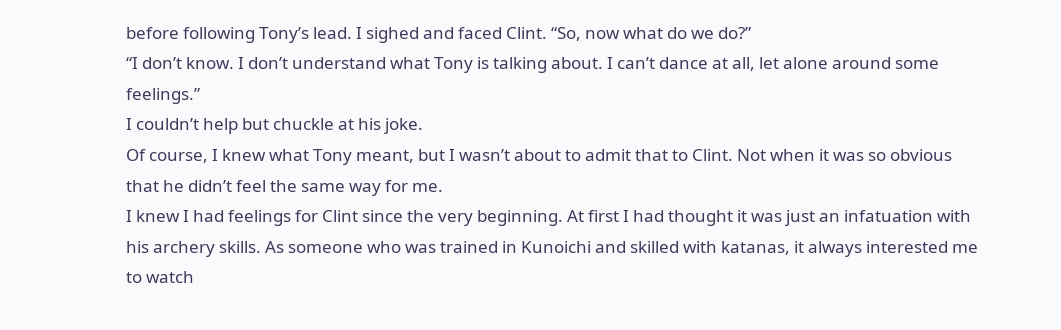before following Tony’s lead. I sighed and faced Clint. “So, now what do we do?”
“I don’t know. I don’t understand what Tony is talking about. I can’t dance at all, let alone around some feelings.”
I couldn’t help but chuckle at his joke.
Of course, I knew what Tony meant, but I wasn’t about to admit that to Clint. Not when it was so obvious that he didn’t feel the same way for me.
I knew I had feelings for Clint since the very beginning. At first I had thought it was just an infatuation with his archery skills. As someone who was trained in Kunoichi and skilled with katanas, it always interested me to watch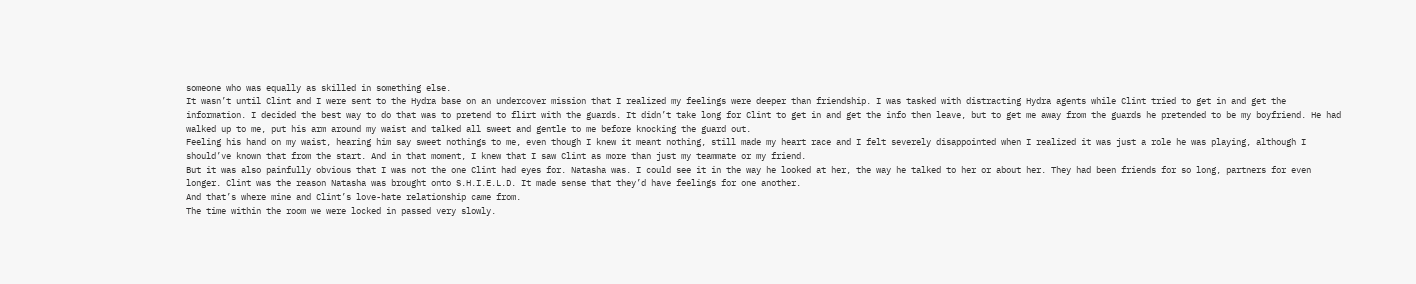someone who was equally as skilled in something else.
It wasn’t until Clint and I were sent to the Hydra base on an undercover mission that I realized my feelings were deeper than friendship. I was tasked with distracting Hydra agents while Clint tried to get in and get the information. I decided the best way to do that was to pretend to flirt with the guards. It didn’t take long for Clint to get in and get the info then leave, but to get me away from the guards he pretended to be my boyfriend. He had walked up to me, put his arm around my waist and talked all sweet and gentle to me before knocking the guard out.
Feeling his hand on my waist, hearing him say sweet nothings to me, even though I knew it meant nothing, still made my heart race and I felt severely disappointed when I realized it was just a role he was playing, although I should’ve known that from the start. And in that moment, I knew that I saw Clint as more than just my teammate or my friend.
But it was also painfully obvious that I was not the one Clint had eyes for. Natasha was. I could see it in the way he looked at her, the way he talked to her or about her. They had been friends for so long, partners for even longer. Clint was the reason Natasha was brought onto S.H.I.E.L.D. It made sense that they’d have feelings for one another.
And that’s where mine and Clint’s love-hate relationship came from.
The time within the room we were locked in passed very slowly.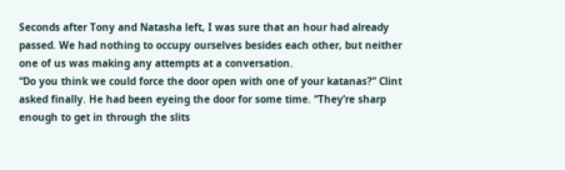Seconds after Tony and Natasha left, I was sure that an hour had already passed. We had nothing to occupy ourselves besides each other, but neither one of us was making any attempts at a conversation.
“Do you think we could force the door open with one of your katanas?” Clint asked finally. He had been eyeing the door for some time. “They’re sharp enough to get in through the slits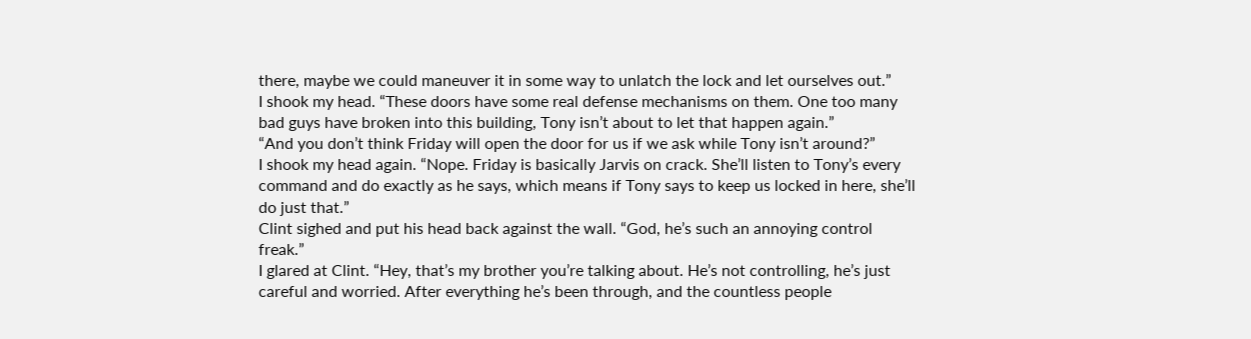there, maybe we could maneuver it in some way to unlatch the lock and let ourselves out.”
I shook my head. “These doors have some real defense mechanisms on them. One too many bad guys have broken into this building, Tony isn’t about to let that happen again.”
“And you don’t think Friday will open the door for us if we ask while Tony isn’t around?”
I shook my head again. “Nope. Friday is basically Jarvis on crack. She’ll listen to Tony’s every command and do exactly as he says, which means if Tony says to keep us locked in here, she’ll do just that.”
Clint sighed and put his head back against the wall. “God, he’s such an annoying control freak.”
I glared at Clint. “Hey, that’s my brother you’re talking about. He’s not controlling, he’s just careful and worried. After everything he’s been through, and the countless people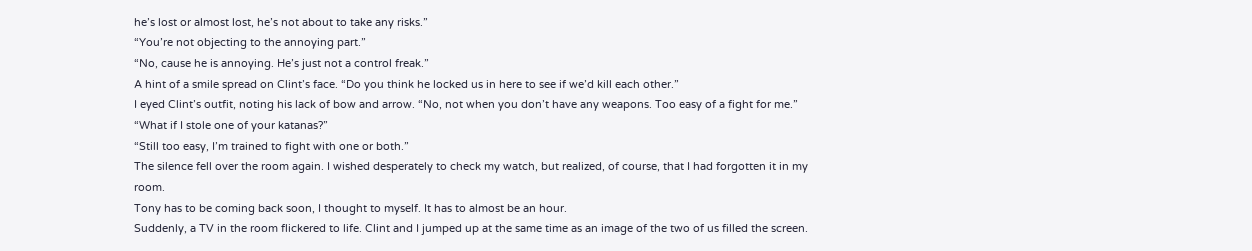he’s lost or almost lost, he’s not about to take any risks.”
“You’re not objecting to the annoying part.”
“No, cause he is annoying. He’s just not a control freak.”
A hint of a smile spread on Clint’s face. “Do you think he locked us in here to see if we’d kill each other.”
I eyed Clint’s outfit, noting his lack of bow and arrow. “No, not when you don’t have any weapons. Too easy of a fight for me.”
“What if I stole one of your katanas?”
“Still too easy, I’m trained to fight with one or both.”
The silence fell over the room again. I wished desperately to check my watch, but realized, of course, that I had forgotten it in my room.
Tony has to be coming back soon, I thought to myself. It has to almost be an hour.
Suddenly, a TV in the room flickered to life. Clint and I jumped up at the same time as an image of the two of us filled the screen.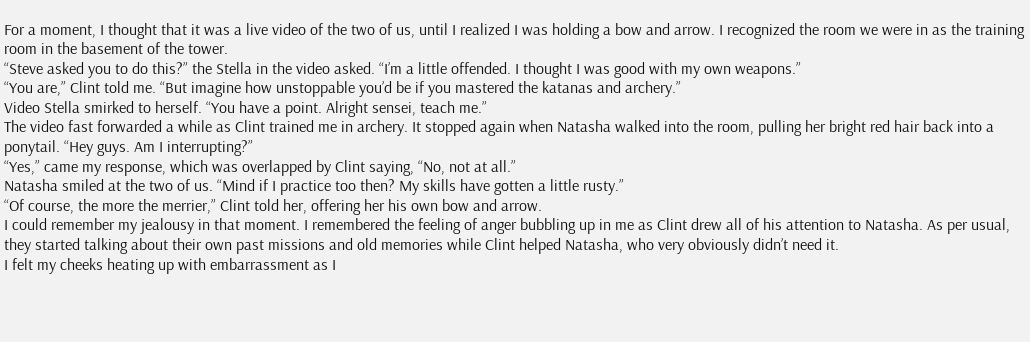For a moment, I thought that it was a live video of the two of us, until I realized I was holding a bow and arrow. I recognized the room we were in as the training room in the basement of the tower.
“Steve asked you to do this?” the Stella in the video asked. “I’m a little offended. I thought I was good with my own weapons.”
“You are,” Clint told me. “But imagine how unstoppable you’d be if you mastered the katanas and archery.”
Video Stella smirked to herself. “You have a point. Alright sensei, teach me.”
The video fast forwarded a while as Clint trained me in archery. It stopped again when Natasha walked into the room, pulling her bright red hair back into a ponytail. “Hey guys. Am I interrupting?”
“Yes,” came my response, which was overlapped by Clint saying, “No, not at all.”
Natasha smiled at the two of us. “Mind if I practice too then? My skills have gotten a little rusty.”
“Of course, the more the merrier,” Clint told her, offering her his own bow and arrow.
I could remember my jealousy in that moment. I remembered the feeling of anger bubbling up in me as Clint drew all of his attention to Natasha. As per usual, they started talking about their own past missions and old memories while Clint helped Natasha, who very obviously didn’t need it.
I felt my cheeks heating up with embarrassment as I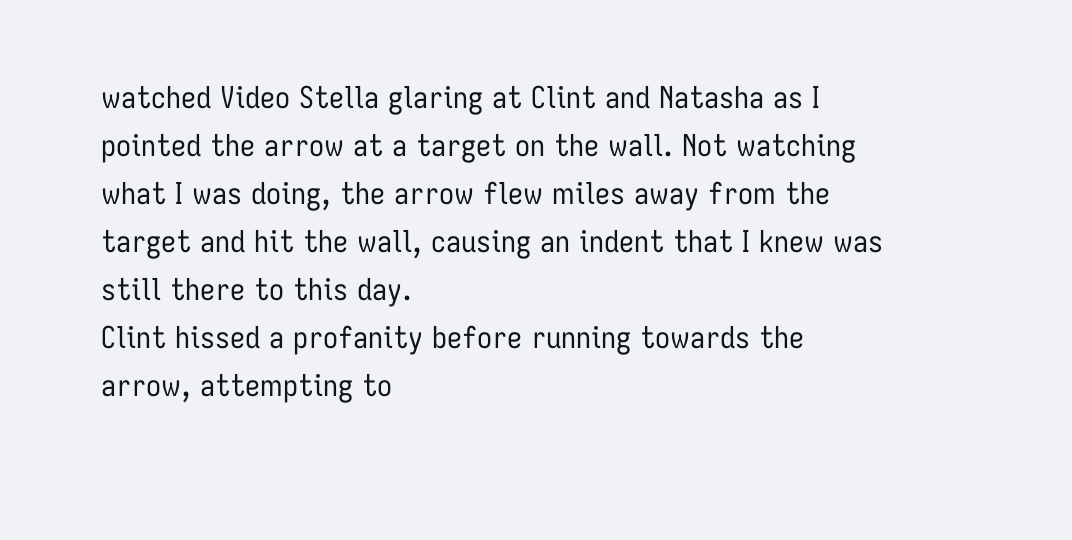watched Video Stella glaring at Clint and Natasha as I pointed the arrow at a target on the wall. Not watching what I was doing, the arrow flew miles away from the target and hit the wall, causing an indent that I knew was still there to this day.
Clint hissed a profanity before running towards the arrow, attempting to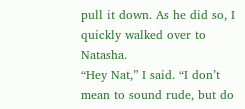pull it down. As he did so, I quickly walked over to Natasha.
“Hey Nat,” I said. “I don’t mean to sound rude, but do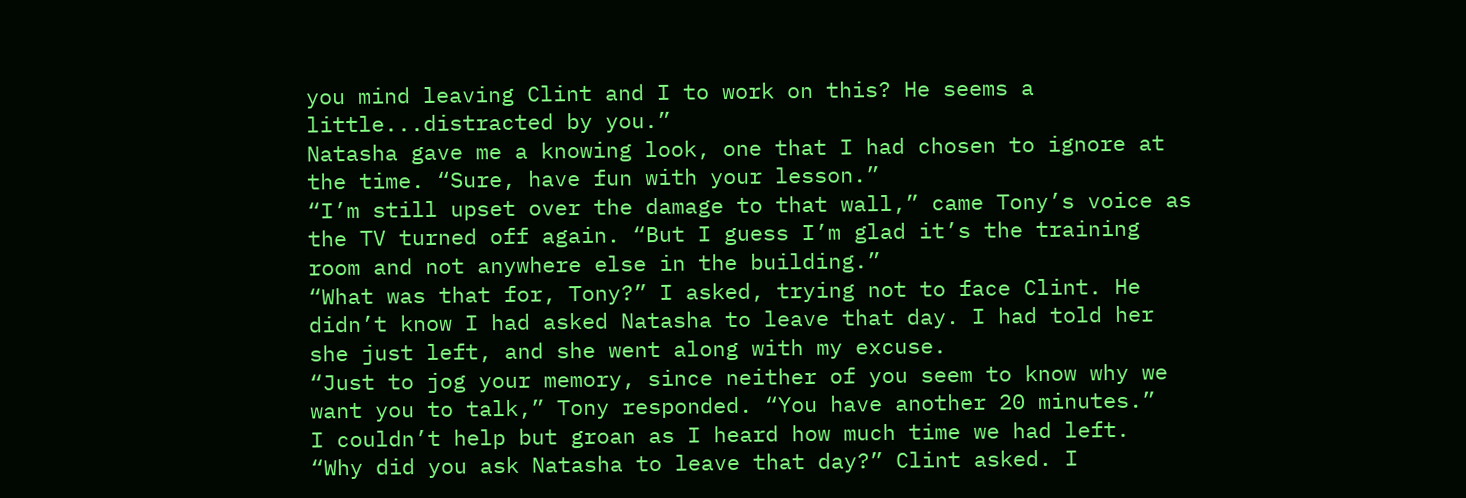you mind leaving Clint and I to work on this? He seems a little...distracted by you.”
Natasha gave me a knowing look, one that I had chosen to ignore at the time. “Sure, have fun with your lesson.”
“I’m still upset over the damage to that wall,” came Tony’s voice as the TV turned off again. “But I guess I’m glad it’s the training room and not anywhere else in the building.”
“What was that for, Tony?” I asked, trying not to face Clint. He didn’t know I had asked Natasha to leave that day. I had told her she just left, and she went along with my excuse.
“Just to jog your memory, since neither of you seem to know why we want you to talk,” Tony responded. “You have another 20 minutes.”
I couldn’t help but groan as I heard how much time we had left.
“Why did you ask Natasha to leave that day?” Clint asked. I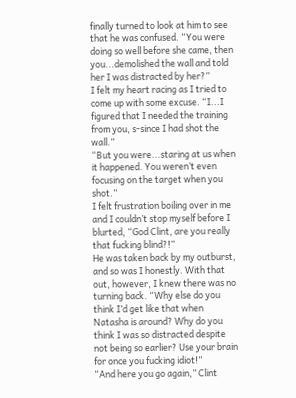finally turned to look at him to see that he was confused. “You were doing so well before she came, then you...demolished the wall and told her I was distracted by her?”
I felt my heart racing as I tried to come up with some excuse. “I...I figured that I needed the training from you, s-since I had shot the wall.”
“But you were...staring at us when it happened. You weren’t even focusing on the target when you shot.”
I felt frustration boiling over in me and I couldn’t stop myself before I blurted, “God Clint, are you really that fucking blind?!”
He was taken back by my outburst, and so was I honestly. With that out, however, I knew there was no turning back. “Why else do you think I’d get like that when Natasha is around? Why do you think I was so distracted despite not being so earlier? Use your brain for once you fucking idiot!”
“And here you go again,” Clint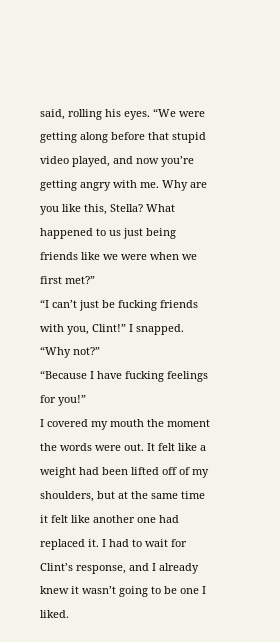said, rolling his eyes. “We were getting along before that stupid video played, and now you’re getting angry with me. Why are you like this, Stella? What happened to us just being friends like we were when we first met?”
“I can’t just be fucking friends with you, Clint!” I snapped.
“Why not?”
“Because I have fucking feelings for you!”
I covered my mouth the moment the words were out. It felt like a weight had been lifted off of my shoulders, but at the same time it felt like another one had replaced it. I had to wait for Clint’s response, and I already knew it wasn’t going to be one I liked.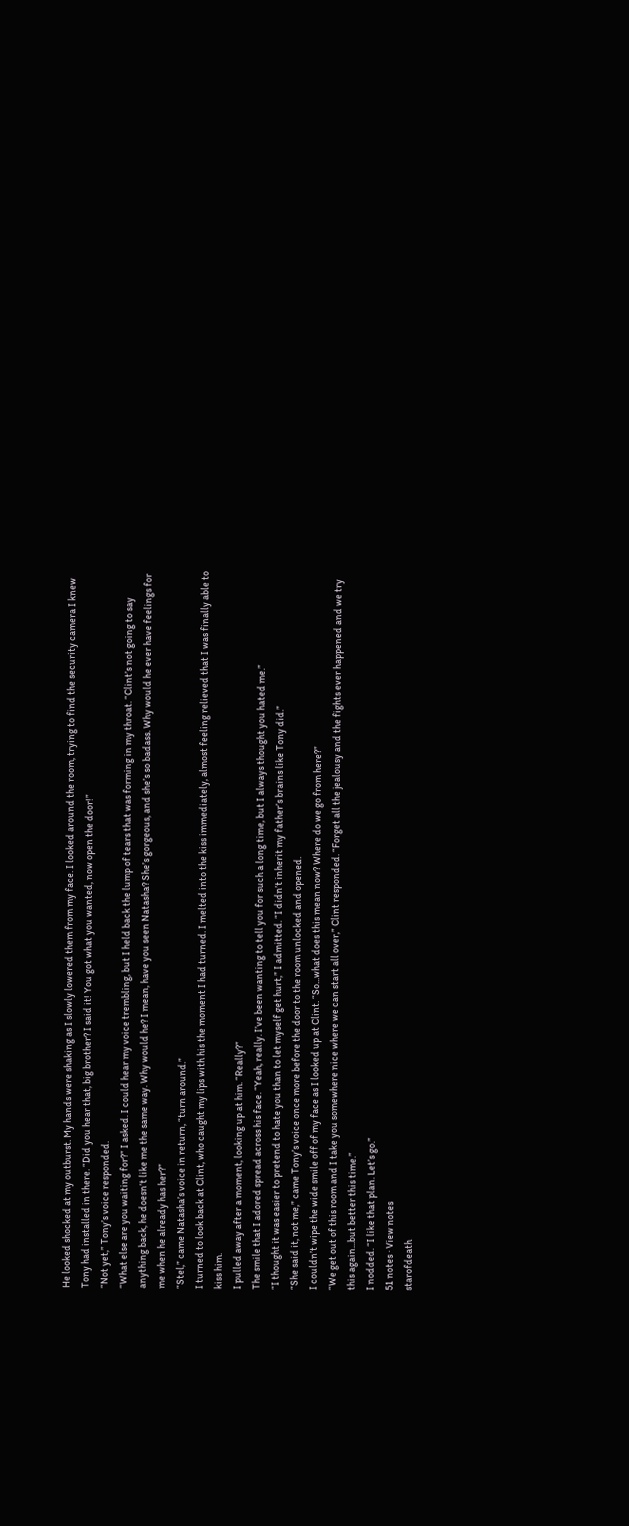He looked shocked at my outburst. My hands were shaking as I slowly lowered them from my face. I looked around the room, trying to find the security camera I knew Tony had installed in there. “Did you hear that, big brother? I said it! You got what you wanted, now open the door!”
“Not yet,” Tony’s voice responded.
“What else are you waiting for?” I asked. I could hear my voice trembling, but I held back the lump of tears that was forming in my throat. “Clint’s not going to say anything back, he doesn’t like me the same way. Why would he? I mean, have you seen Natasha? She’s gorgeous, and she’s so badass. Why would he ever have feelings for me when he already has her?”
“Stel,” came Natasha’s voice in return, “turn around.”
I turned to look back at Clint, who caught my lips with his the moment I had turned. I melted into the kiss immediately, almost feeling relieved that I was finally able to kiss him.
I pulled away after a moment, looking up at him. “Really?”
The smile that I adored spread across his face. “Yeah, really. I’ve been wanting to tell you for such a long time, but I always thought you hated me.”
“I thought it was easier to pretend to hate you than to let myself get hurt,” I admitted. “I didn’t inherit my father’s brains like Tony did.”
“She said it, not me,” came Tony’s voice once more before the door to the room unlocked and opened.
I couldn’t wipe the wide smile off of my face as I looked up at Clint. “So...what does this mean now? Where do we go from here?”
“We get out of this room and I take you somewhere nice where we can start all over,” Clint responded. “Forget all the jealousy and the fights ever happened and we try this again...but better this time.”
I nodded. “I like that plan. Let’s go.”
51 notes · View notes
starofdeath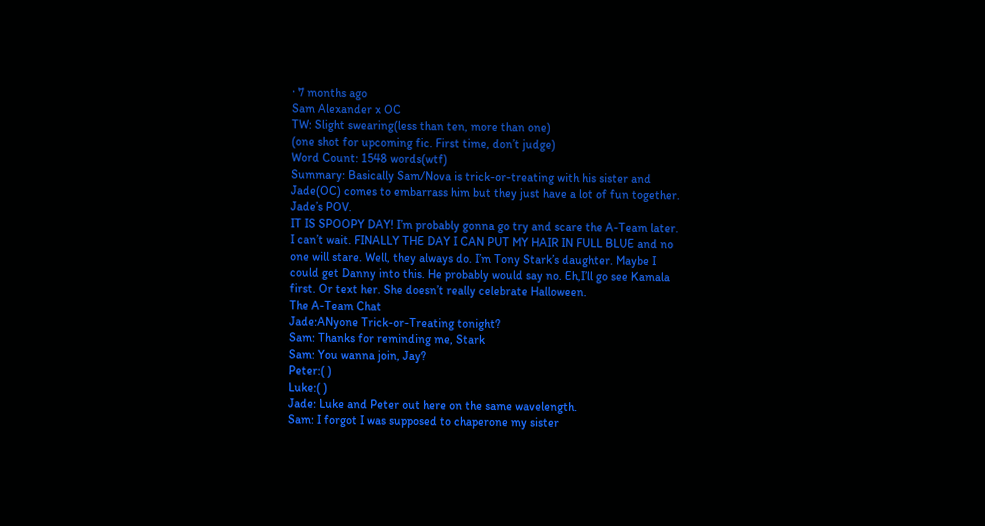· 7 months ago
Sam Alexander x OC
TW: Slight swearing(less than ten, more than one)
(one shot for upcoming fic. First time, don’t judge)
Word Count: 1548 words(wtf)
Summary: Basically Sam/Nova is trick-or-treating with his sister and Jade(OC) comes to embarrass him but they just have a lot of fun together.
Jade’s POV.
IT IS SPOOPY DAY! I’m probably gonna go try and scare the A-Team later. I can’t wait. FINALLY THE DAY I CAN PUT MY HAIR IN FULL BLUE and no one will stare. Well, they always do. I’m Tony Stark’s daughter. Maybe I could get Danny into this. He probably would say no. Eh,I’ll go see Kamala first. Or text her. She doesn’t really celebrate Halloween.
The A-Team Chat
Jade:ANyone Trick-or-Treating tonight?
Sam: Thanks for reminding me, Stark
Sam: You wanna join, Jay?
Peter:( )
Luke:( )
Jade: Luke and Peter out here on the same wavelength.
Sam: I forgot I was supposed to chaperone my sister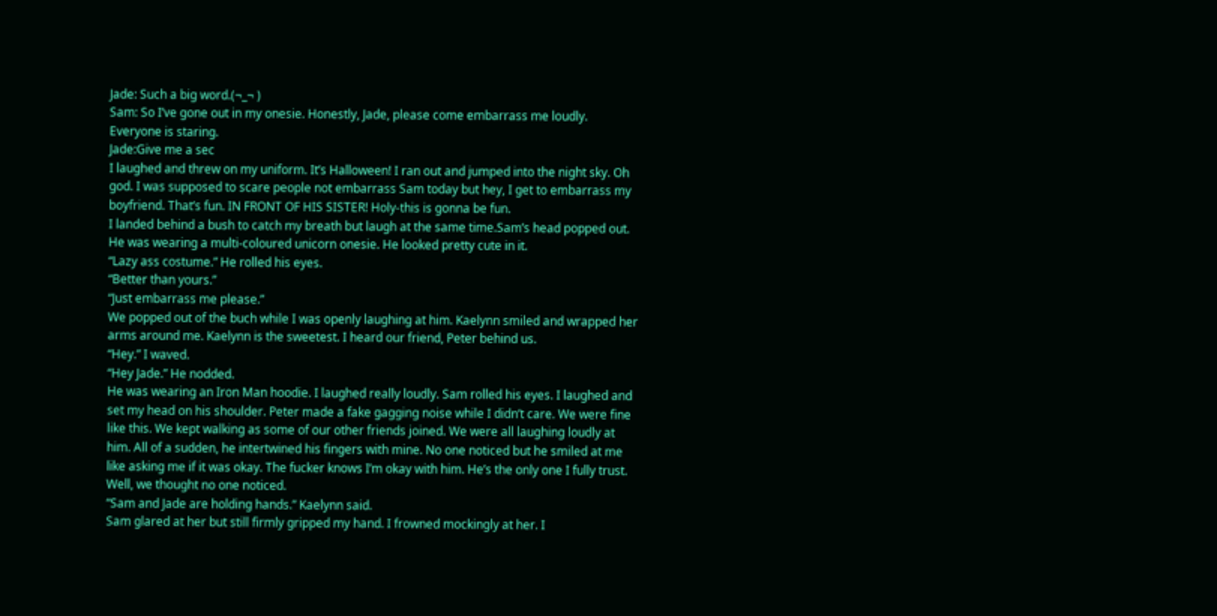Jade: Such a big word.(¬_¬ )
Sam: So I’ve gone out in my onesie. Honestly, Jade, please come embarrass me loudly. Everyone is staring.
Jade:Give me a sec
I laughed and threw on my uniform. It’s Halloween! I ran out and jumped into the night sky. Oh god. I was supposed to scare people not embarrass Sam today but hey, I get to embarrass my boyfriend. That’s fun. IN FRONT OF HIS SISTER! Holy-this is gonna be fun.
I landed behind a bush to catch my breath but laugh at the same time.Sam’s head popped out. He was wearing a multi-coloured unicorn onesie. He looked pretty cute in it.
“Lazy ass costume.” He rolled his eyes.
“Better than yours.”
“Just embarrass me please.”
We popped out of the buch while I was openly laughing at him. Kaelynn smiled and wrapped her arms around me. Kaelynn is the sweetest. I heard our friend, Peter behind us.
“Hey.” I waved.
“Hey Jade.” He nodded.
He was wearing an Iron Man hoodie. I laughed really loudly. Sam rolled his eyes. I laughed and set my head on his shoulder. Peter made a fake gagging noise while I didn’t care. We were fine like this. We kept walking as some of our other friends joined. We were all laughing loudly at him. All of a sudden, he intertwined his fingers with mine. No one noticed but he smiled at me like asking me if it was okay. The fucker knows I’m okay with him. He’s the only one I fully trust. Well, we thought no one noticed.
“Sam and Jade are holding hands.” Kaelynn said.
Sam glared at her but still firmly gripped my hand. I frowned mockingly at her. I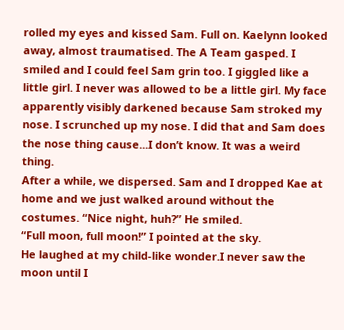rolled my eyes and kissed Sam. Full on. Kaelynn looked away, almost traumatised. The A Team gasped. I smiled and I could feel Sam grin too. I giggled like a little girl. I never was allowed to be a little girl. My face apparently visibly darkened because Sam stroked my nose. I scrunched up my nose. I did that and Sam does the nose thing cause...I don’t know. It was a weird thing.
After a while, we dispersed. Sam and I dropped Kae at home and we just walked around without the costumes. “Nice night, huh?” He smiled.
“Full moon, full moon!” I pointed at the sky.
He laughed at my child-like wonder.I never saw the moon until I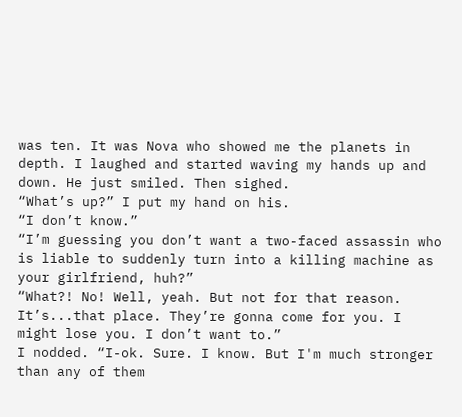was ten. It was Nova who showed me the planets in depth. I laughed and started waving my hands up and down. He just smiled. Then sighed.
“What’s up?” I put my hand on his.
“I don’t know.”
“I’m guessing you don’t want a two-faced assassin who is liable to suddenly turn into a killing machine as your girlfriend, huh?”
“What?! No! Well, yeah. But not for that reason. It’s...that place. They’re gonna come for you. I might lose you. I don’t want to.”
I nodded. “I-ok. Sure. I know. But I'm much stronger than any of them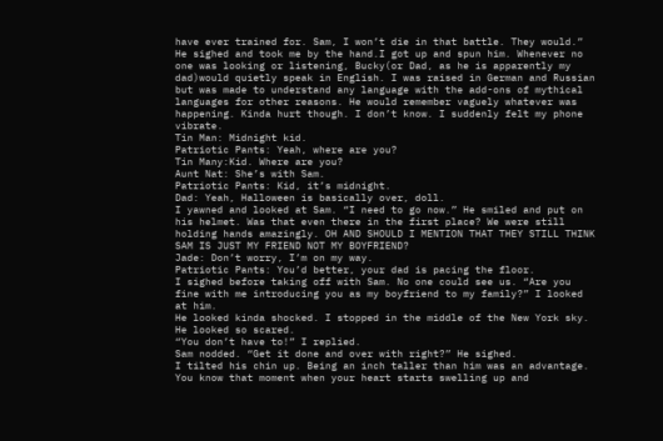have ever trained for. Sam, I won’t die in that battle. They would.”
He sighed and took me by the hand.I got up and spun him. Whenever no one was looking or listening, Bucky(or Dad, as he is apparently my dad)would quietly speak in English. I was raised in German and Russian but was made to understand any language with the add-ons of mythical languages for other reasons. He would remember vaguely whatever was happening. Kinda hurt though. I don’t know. I suddenly felt my phone vibrate.
Tin Man: Midnight kid.
Patriotic Pants: Yeah, where are you?
Tin Many:Kid. Where are you?
Aunt Nat: She’s with Sam.
Patriotic Pants: Kid, it’s midnight.
Dad: Yeah, Halloween is basically over, doll.
I yawned and looked at Sam. “I need to go now.” He smiled and put on his helmet. Was that even there in the first place? We were still holding hands amazingly. OH AND SHOULD I MENTION THAT THEY STILL THINK SAM IS JUST MY FRIEND NOT MY BOYFRIEND?
Jade: Don’t worry, I’m on my way.
Patriotic Pants: You’d better, your dad is pacing the floor.
I sighed before taking off with Sam. No one could see us. “Are you fine with me introducing you as my boyfriend to my family?” I looked at him.
He looked kinda shocked. I stopped in the middle of the New York sky. He looked so scared.
“You don’t have to!” I replied.
Sam nodded. “Get it done and over with right?” He sighed.
I tilted his chin up. Being an inch taller than him was an advantage. You know that moment when your heart starts swelling up and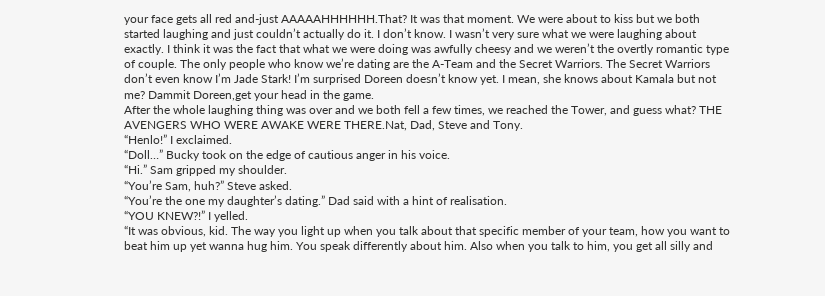your face gets all red and-just AAAAAHHHHHH.That? It was that moment. We were about to kiss but we both started laughing and just couldn’t actually do it. I don’t know. I wasn’t very sure what we were laughing about exactly. I think it was the fact that what we were doing was awfully cheesy and we weren’t the overtly romantic type of couple. The only people who know we’re dating are the A-Team and the Secret Warriors. The Secret Warriors don’t even know I’m Jade Stark! I’m surprised Doreen doesn’t know yet. I mean, she knows about Kamala but not me? Dammit Doreen,get your head in the game.
After the whole laughing thing was over and we both fell a few times, we reached the Tower, and guess what? THE AVENGERS WHO WERE AWAKE WERE THERE.Nat, Dad, Steve and Tony.
“Henlo!” I exclaimed.
“Doll…” Bucky took on the edge of cautious anger in his voice.
“Hi.” Sam gripped my shoulder.
“You’re Sam, huh?” Steve asked.
“You’re the one my daughter’s dating.” Dad said with a hint of realisation.
“YOU KNEW?!” I yelled.
“It was obvious, kid. The way you light up when you talk about that specific member of your team, how you want to beat him up yet wanna hug him. You speak differently about him. Also when you talk to him, you get all silly and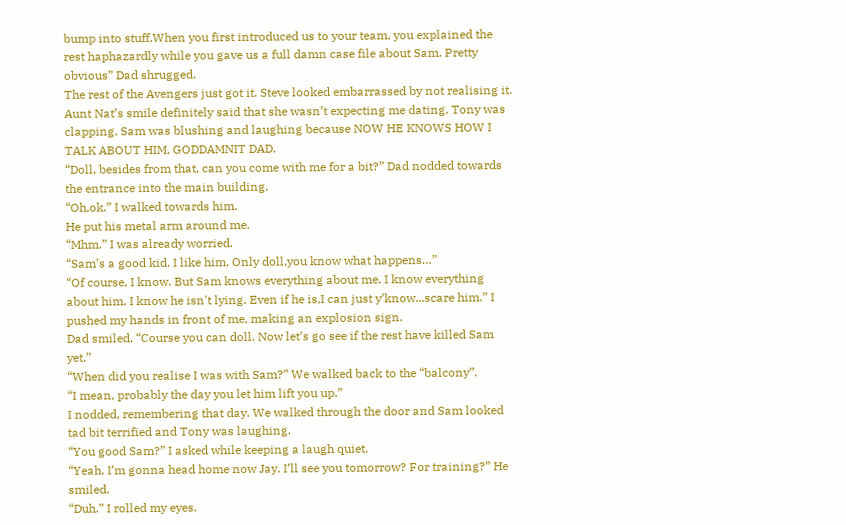bump into stuff.When you first introduced us to your team, you explained the rest haphazardly while you gave us a full damn case file about Sam. Pretty obvious” Dad shrugged.
The rest of the Avengers just got it. Steve looked embarrassed by not realising it. Aunt Nat’s smile definitely said that she wasn’t expecting me dating. Tony was clapping. Sam was blushing and laughing because NOW HE KNOWS HOW I TALK ABOUT HIM, GODDAMNIT DAD.
“Doll, besides from that, can you come with me for a bit?” Dad nodded towards the entrance into the main building.
“Oh,ok.” I walked towards him.
He put his metal arm around me.
“Mhm.” I was already worried.
“Sam’s a good kid. I like him. Only doll,you know what happens…”
“Of course, I know. But Sam knows everything about me. I know everything about him. I know he isn't lying. Even if he is,I can just y’know...scare him.” I pushed my hands in front of me, making an explosion sign.
Dad smiled. “Course you can doll. Now let’s go see if the rest have killed Sam yet.”
“When did you realise I was with Sam?” We walked back to the “balcony”.
“I mean, probably the day you let him lift you up.”
I nodded, remembering that day. We walked through the door and Sam looked tad bit terrified and Tony was laughing.
“You good Sam?” I asked while keeping a laugh quiet.
“Yeah. I’m gonna head home now Jay. I’ll see you tomorrow? For training?” He smiled.
“Duh.” I rolled my eyes.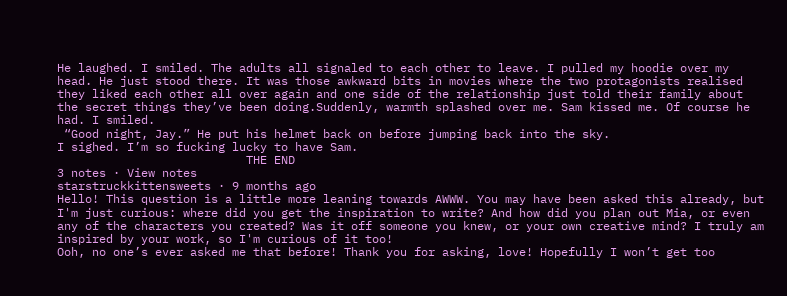He laughed. I smiled. The adults all signaled to each other to leave. I pulled my hoodie over my head. He just stood there. It was those awkward bits in movies where the two protagonists realised they liked each other all over again and one side of the relationship just told their family about the secret things they’ve been doing.Suddenly, warmth splashed over me. Sam kissed me. Of course he had. I smiled.
 “Good night, Jay.” He put his helmet back on before jumping back into the sky.
I sighed. I’m so fucking lucky to have Sam.
                           THE END
3 notes · View notes
starstruckkittensweets · 9 months ago
Hello! This question is a little more leaning towards AWWW. You may have been asked this already, but I'm just curious: where did you get the inspiration to write? And how did you plan out Mia, or even any of the characters you created? Was it off someone you knew, or your own creative mind? I truly am inspired by your work, so I'm curious of it too!
Ooh, no one’s ever asked me that before! Thank you for asking, love! Hopefully I won’t get too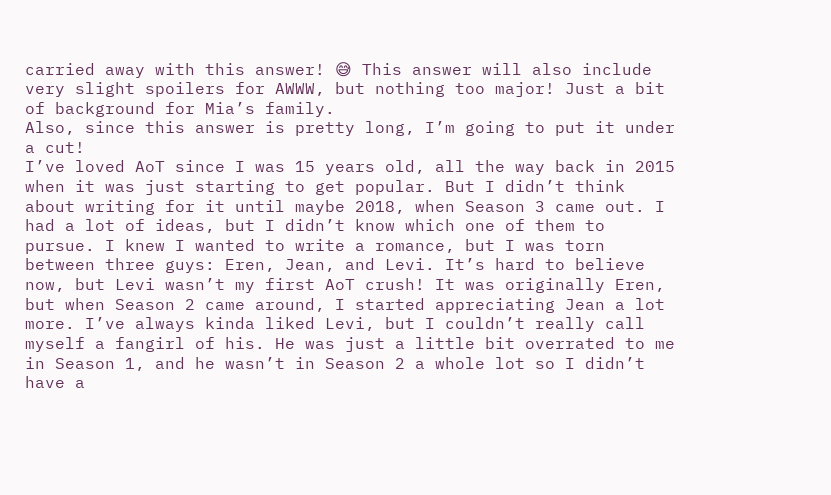carried away with this answer! 😅 This answer will also include very slight spoilers for AWWW, but nothing too major! Just a bit of background for Mia’s family.
Also, since this answer is pretty long, I’m going to put it under a cut!
I’ve loved AoT since I was 15 years old, all the way back in 2015 when it was just starting to get popular. But I didn’t think about writing for it until maybe 2018, when Season 3 came out. I had a lot of ideas, but I didn’t know which one of them to pursue. I knew I wanted to write a romance, but I was torn between three guys: Eren, Jean, and Levi. It’s hard to believe now, but Levi wasn’t my first AoT crush! It was originally Eren, but when Season 2 came around, I started appreciating Jean a lot more. I’ve always kinda liked Levi, but I couldn’t really call myself a fangirl of his. He was just a little bit overrated to me in Season 1, and he wasn’t in Season 2 a whole lot so I didn’t have a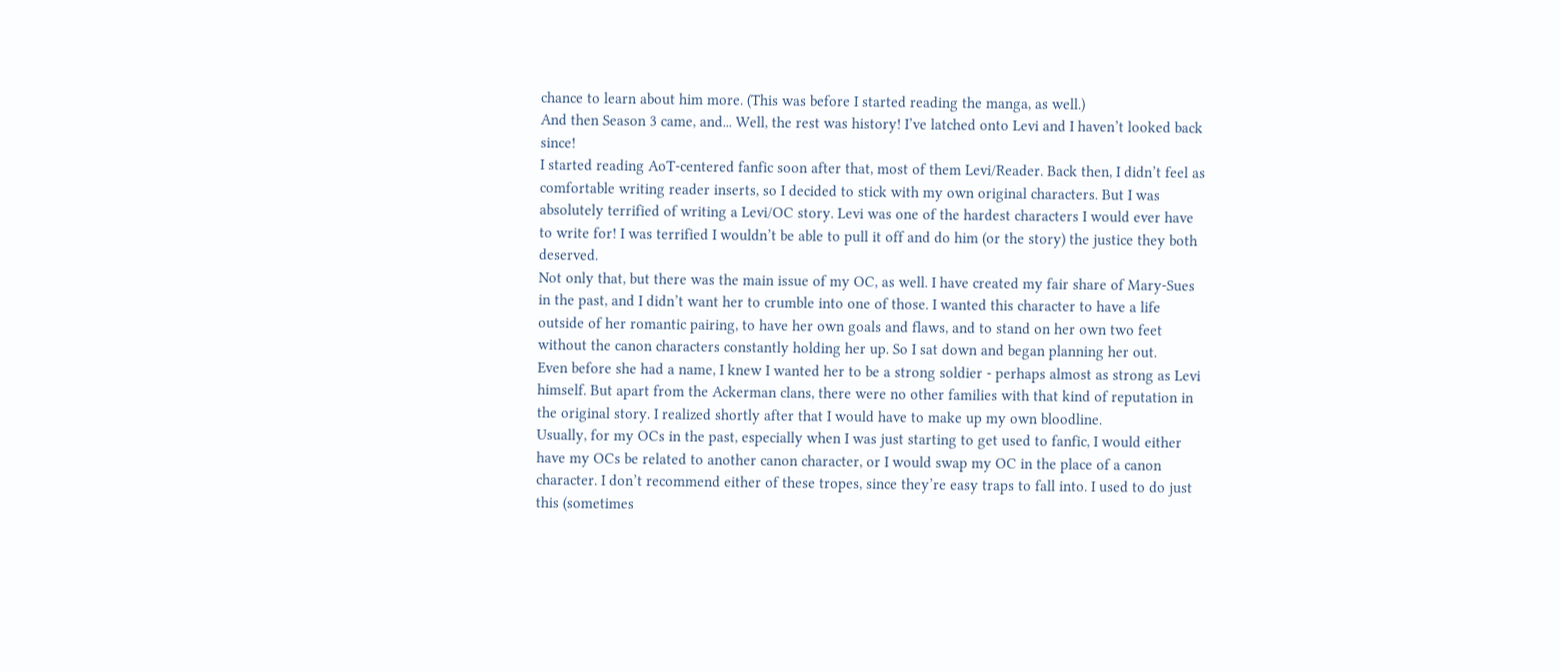chance to learn about him more. (This was before I started reading the manga, as well.)
And then Season 3 came, and... Well, the rest was history! I’ve latched onto Levi and I haven’t looked back since!
I started reading AoT-centered fanfic soon after that, most of them Levi/Reader. Back then, I didn’t feel as comfortable writing reader inserts, so I decided to stick with my own original characters. But I was absolutely terrified of writing a Levi/OC story. Levi was one of the hardest characters I would ever have to write for! I was terrified I wouldn’t be able to pull it off and do him (or the story) the justice they both deserved.
Not only that, but there was the main issue of my OC, as well. I have created my fair share of Mary-Sues in the past, and I didn’t want her to crumble into one of those. I wanted this character to have a life outside of her romantic pairing, to have her own goals and flaws, and to stand on her own two feet without the canon characters constantly holding her up. So I sat down and began planning her out.
Even before she had a name, I knew I wanted her to be a strong soldier - perhaps almost as strong as Levi himself. But apart from the Ackerman clans, there were no other families with that kind of reputation in the original story. I realized shortly after that I would have to make up my own bloodline.
Usually, for my OCs in the past, especially when I was just starting to get used to fanfic, I would either have my OCs be related to another canon character, or I would swap my OC in the place of a canon character. I don’t recommend either of these tropes, since they’re easy traps to fall into. I used to do just this (sometimes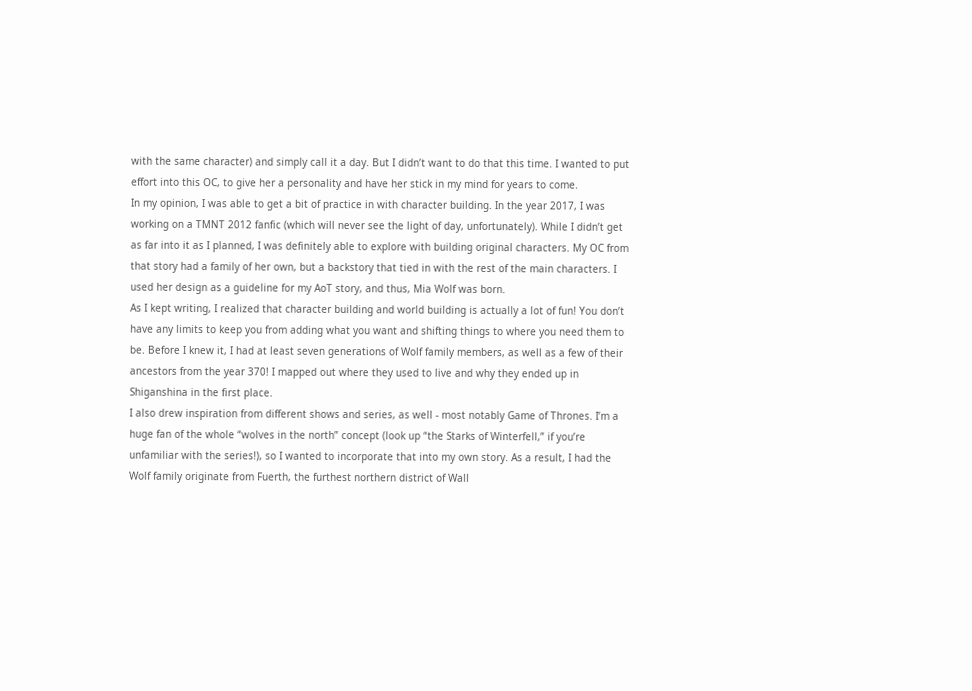with the same character) and simply call it a day. But I didn’t want to do that this time. I wanted to put effort into this OC, to give her a personality and have her stick in my mind for years to come.
In my opinion, I was able to get a bit of practice in with character building. In the year 2017, I was working on a TMNT 2012 fanfic (which will never see the light of day, unfortunately). While I didn’t get as far into it as I planned, I was definitely able to explore with building original characters. My OC from that story had a family of her own, but a backstory that tied in with the rest of the main characters. I used her design as a guideline for my AoT story, and thus, Mia Wolf was born.
As I kept writing, I realized that character building and world building is actually a lot of fun! You don’t have any limits to keep you from adding what you want and shifting things to where you need them to be. Before I knew it, I had at least seven generations of Wolf family members, as well as a few of their ancestors from the year 370! I mapped out where they used to live and why they ended up in Shiganshina in the first place.
I also drew inspiration from different shows and series, as well - most notably Game of Thrones. I’m a huge fan of the whole “wolves in the north” concept (look up “the Starks of Winterfell,” if you’re unfamiliar with the series!), so I wanted to incorporate that into my own story. As a result, I had the Wolf family originate from Fuerth, the furthest northern district of Wall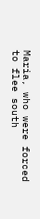Maria, who were forced to flee south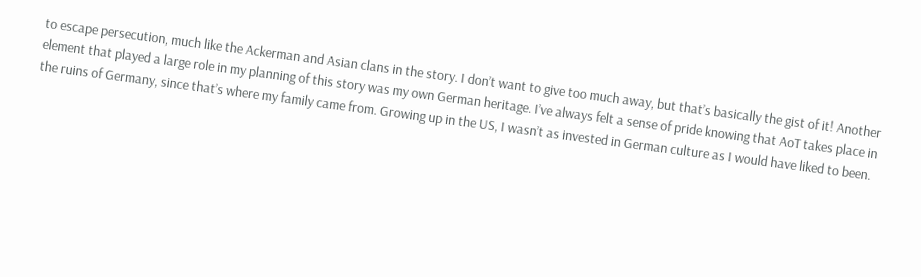to escape persecution, much like the Ackerman and Asian clans in the story. I don’t want to give too much away, but that’s basically the gist of it! Another element that played a large role in my planning of this story was my own German heritage. I’ve always felt a sense of pride knowing that AoT takes place in the ruins of Germany, since that’s where my family came from. Growing up in the US, I wasn’t as invested in German culture as I would have liked to been.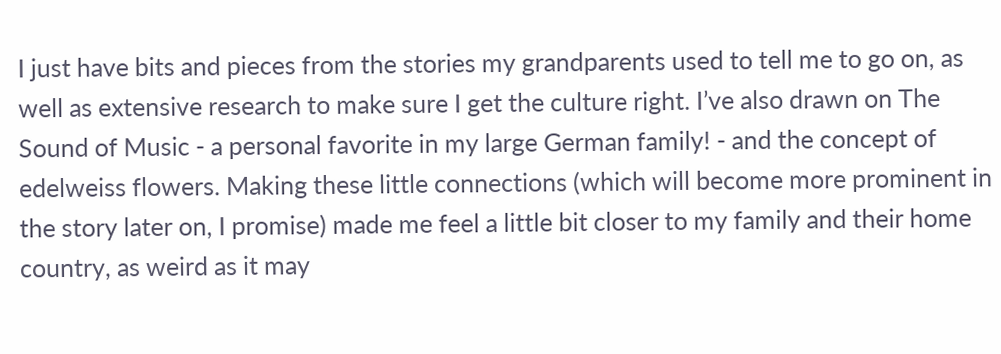I just have bits and pieces from the stories my grandparents used to tell me to go on, as well as extensive research to make sure I get the culture right. I’ve also drawn on The Sound of Music - a personal favorite in my large German family! - and the concept of edelweiss flowers. Making these little connections (which will become more prominent in the story later on, I promise) made me feel a little bit closer to my family and their home country, as weird as it may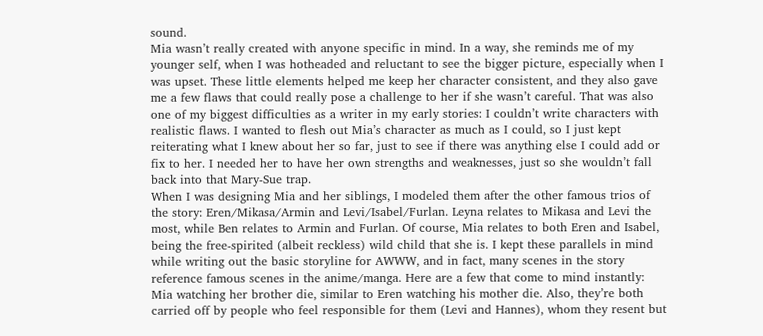sound.
Mia wasn’t really created with anyone specific in mind. In a way, she reminds me of my younger self, when I was hotheaded and reluctant to see the bigger picture, especially when I was upset. These little elements helped me keep her character consistent, and they also gave me a few flaws that could really pose a challenge to her if she wasn’t careful. That was also one of my biggest difficulties as a writer in my early stories: I couldn’t write characters with realistic flaws. I wanted to flesh out Mia’s character as much as I could, so I just kept reiterating what I knew about her so far, just to see if there was anything else I could add or fix to her. I needed her to have her own strengths and weaknesses, just so she wouldn’t fall back into that Mary-Sue trap.
When I was designing Mia and her siblings, I modeled them after the other famous trios of the story: Eren/Mikasa/Armin and Levi/Isabel/Furlan. Leyna relates to Mikasa and Levi the most, while Ben relates to Armin and Furlan. Of course, Mia relates to both Eren and Isabel, being the free-spirited (albeit reckless) wild child that she is. I kept these parallels in mind while writing out the basic storyline for AWWW, and in fact, many scenes in the story reference famous scenes in the anime/manga. Here are a few that come to mind instantly:
Mia watching her brother die, similar to Eren watching his mother die. Also, they’re both carried off by people who feel responsible for them (Levi and Hannes), whom they resent but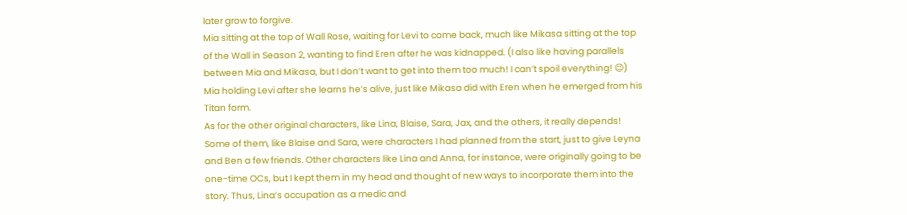later grow to forgive.
Mia sitting at the top of Wall Rose, waiting for Levi to come back, much like Mikasa sitting at the top of the Wall in Season 2, wanting to find Eren after he was kidnapped. (I also like having parallels between Mia and Mikasa, but I don’t want to get into them too much! I can’t spoil everything! 😉)
Mia holding Levi after she learns he’s alive, just like Mikasa did with Eren when he emerged from his Titan form.
As for the other original characters, like Lina, Blaise, Sara, Jax, and the others, it really depends! Some of them, like Blaise and Sara, were characters I had planned from the start, just to give Leyna and Ben a few friends. Other characters like Lina and Anna, for instance, were originally going to be one-time OCs, but I kept them in my head and thought of new ways to incorporate them into the story. Thus, Lina’s occupation as a medic and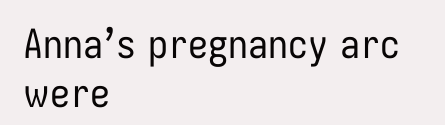Anna’s pregnancy arc were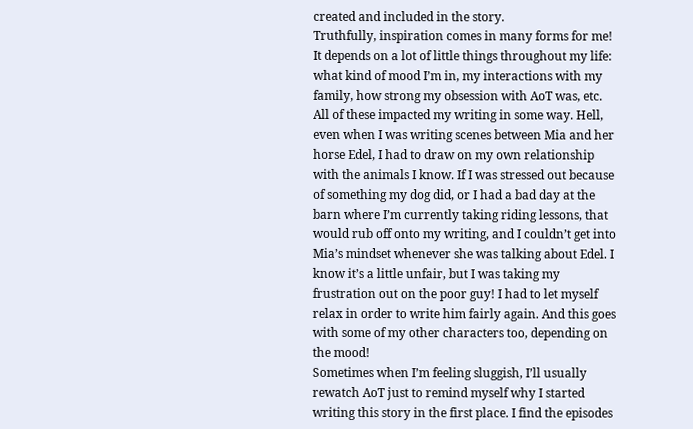created and included in the story.
Truthfully, inspiration comes in many forms for me! It depends on a lot of little things throughout my life: what kind of mood I’m in, my interactions with my family, how strong my obsession with AoT was, etc. All of these impacted my writing in some way. Hell, even when I was writing scenes between Mia and her horse Edel, I had to draw on my own relationship with the animals I know. If I was stressed out because of something my dog did, or I had a bad day at the barn where I’m currently taking riding lessons, that would rub off onto my writing, and I couldn’t get into Mia’s mindset whenever she was talking about Edel. I know it’s a little unfair, but I was taking my frustration out on the poor guy! I had to let myself relax in order to write him fairly again. And this goes with some of my other characters too, depending on the mood!
Sometimes when I’m feeling sluggish, I’ll usually rewatch AoT just to remind myself why I started writing this story in the first place. I find the episodes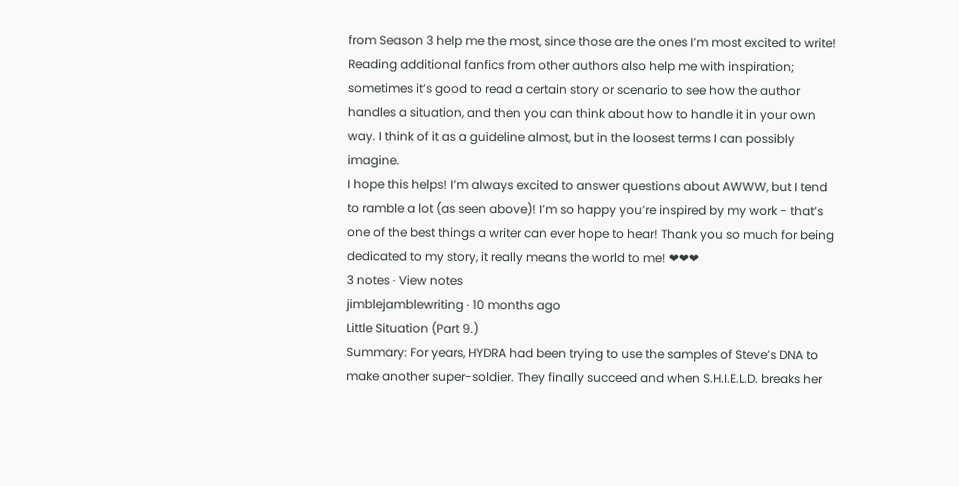from Season 3 help me the most, since those are the ones I’m most excited to write! Reading additional fanfics from other authors also help me with inspiration; sometimes it’s good to read a certain story or scenario to see how the author handles a situation, and then you can think about how to handle it in your own way. I think of it as a guideline almost, but in the loosest terms I can possibly imagine.
I hope this helps! I’m always excited to answer questions about AWWW, but I tend to ramble a lot (as seen above)! I’m so happy you’re inspired by my work - that’s one of the best things a writer can ever hope to hear! Thank you so much for being dedicated to my story, it really means the world to me! ❤❤❤
3 notes · View notes
jimblejamblewriting · 10 months ago
Little Situation (Part 9.)
Summary: For years, HYDRA had been trying to use the samples of Steve’s DNA to make another super-soldier. They finally succeed and when S.H.I.E.L.D. breaks her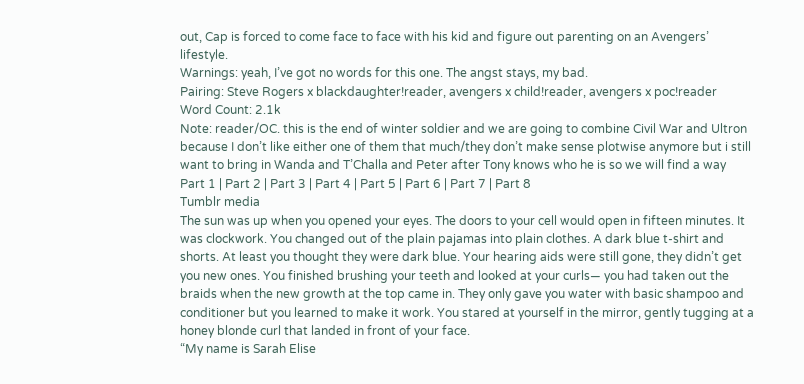out, Cap is forced to come face to face with his kid and figure out parenting on an Avengers’ lifestyle.
Warnings: yeah, I’ve got no words for this one. The angst stays, my bad.
Pairing: Steve Rogers x blackdaughter!reader, avengers x child!reader, avengers x poc!reader
Word Count: 2.1k
Note: reader/OC. this is the end of winter soldier and we are going to combine Civil War and Ultron because I don’t like either one of them that much/they don’t make sense plotwise anymore but i still want to bring in Wanda and T’Challa and Peter after Tony knows who he is so we will find a way
Part 1 | Part 2 | Part 3 | Part 4 | Part 5 | Part 6 | Part 7 | Part 8
Tumblr media
The sun was up when you opened your eyes. The doors to your cell would open in fifteen minutes. It was clockwork. You changed out of the plain pajamas into plain clothes. A dark blue t-shirt and shorts. At least you thought they were dark blue. Your hearing aids were still gone, they didn’t get you new ones. You finished brushing your teeth and looked at your curls— you had taken out the braids when the new growth at the top came in. They only gave you water with basic shampoo and conditioner but you learned to make it work. You stared at yourself in the mirror, gently tugging at a honey blonde curl that landed in front of your face.
“My name is Sarah Elise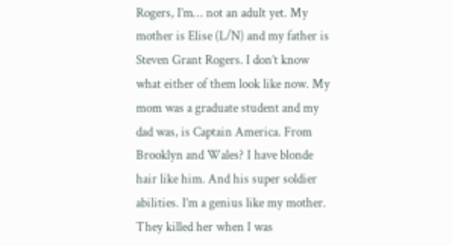Rogers, I’m… not an adult yet. My mother is Elise (L/N) and my father is Steven Grant Rogers. I don’t know what either of them look like now. My mom was a graduate student and my dad was, is Captain America. From Brooklyn and Wales? I have blonde hair like him. And his super soldier abilities. I’m a genius like my mother. They killed her when I was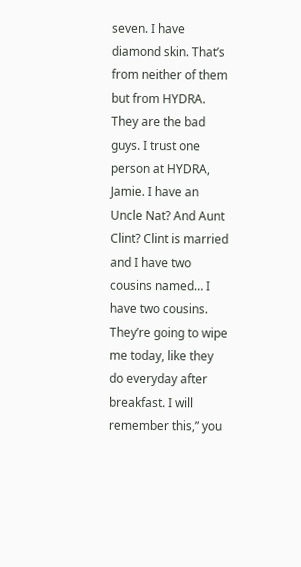seven. I have diamond skin. That’s from neither of them but from HYDRA. They are the bad guys. I trust one person at HYDRA, Jamie. I have an Uncle Nat? And Aunt Clint? Clint is married and I have two cousins named… I have two cousins. They’re going to wipe me today, like they do everyday after breakfast. I will remember this,” you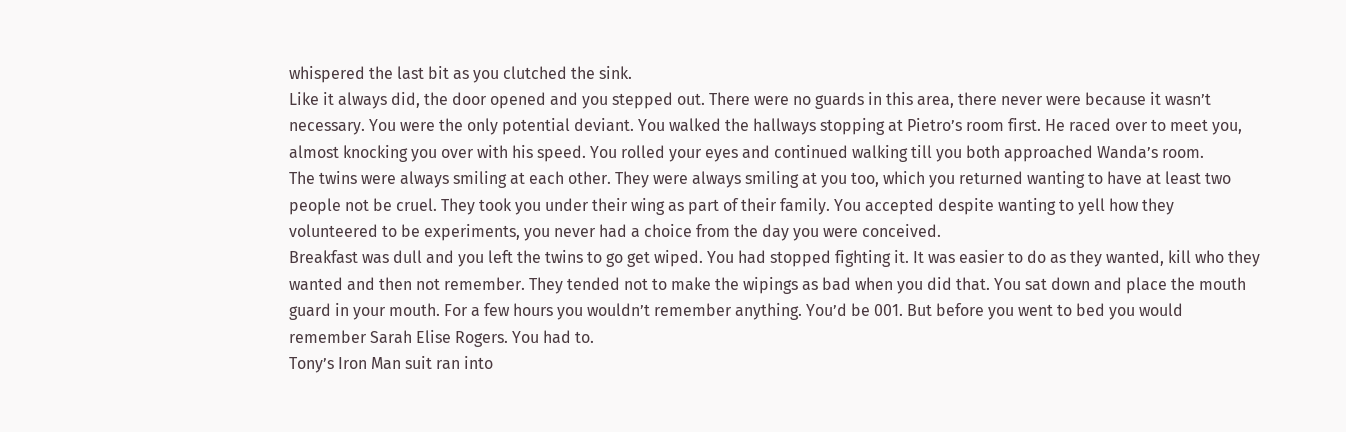whispered the last bit as you clutched the sink.
Like it always did, the door opened and you stepped out. There were no guards in this area, there never were because it wasn’t necessary. You were the only potential deviant. You walked the hallways stopping at Pietro’s room first. He raced over to meet you, almost knocking you over with his speed. You rolled your eyes and continued walking till you both approached Wanda’s room.
The twins were always smiling at each other. They were always smiling at you too, which you returned wanting to have at least two people not be cruel. They took you under their wing as part of their family. You accepted despite wanting to yell how they volunteered to be experiments, you never had a choice from the day you were conceived.
Breakfast was dull and you left the twins to go get wiped. You had stopped fighting it. It was easier to do as they wanted, kill who they wanted and then not remember. They tended not to make the wipings as bad when you did that. You sat down and place the mouth guard in your mouth. For a few hours you wouldn’t remember anything. You’d be 001. But before you went to bed you would remember Sarah Elise Rogers. You had to.
Tony’s Iron Man suit ran into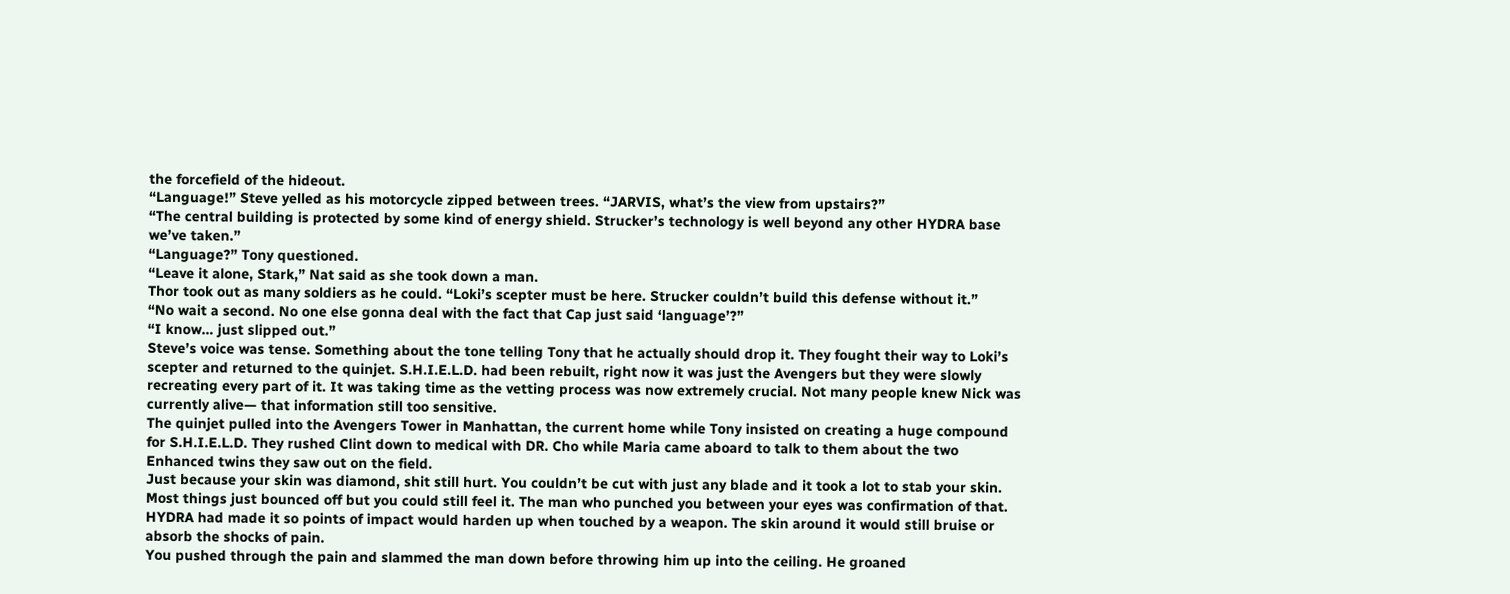the forcefield of the hideout.
“Language!” Steve yelled as his motorcycle zipped between trees. “JARVIS, what’s the view from upstairs?”
“The central building is protected by some kind of energy shield. Strucker’s technology is well beyond any other HYDRA base we’ve taken.”
“Language?” Tony questioned.
“Leave it alone, Stark,” Nat said as she took down a man.
Thor took out as many soldiers as he could. “Loki’s scepter must be here. Strucker couldn’t build this defense without it.”
“No wait a second. No one else gonna deal with the fact that Cap just said ‘language’?”
“I know… just slipped out.”
Steve’s voice was tense. Something about the tone telling Tony that he actually should drop it. They fought their way to Loki’s scepter and returned to the quinjet. S.H.I.E.L.D. had been rebuilt, right now it was just the Avengers but they were slowly recreating every part of it. It was taking time as the vetting process was now extremely crucial. Not many people knew Nick was currently alive— that information still too sensitive.
The quinjet pulled into the Avengers Tower in Manhattan, the current home while Tony insisted on creating a huge compound for S.H.I.E.L.D. They rushed Clint down to medical with DR. Cho while Maria came aboard to talk to them about the two Enhanced twins they saw out on the field.
Just because your skin was diamond, shit still hurt. You couldn’t be cut with just any blade and it took a lot to stab your skin. Most things just bounced off but you could still feel it. The man who punched you between your eyes was confirmation of that. HYDRA had made it so points of impact would harden up when touched by a weapon. The skin around it would still bruise or absorb the shocks of pain.
You pushed through the pain and slammed the man down before throwing him up into the ceiling. He groaned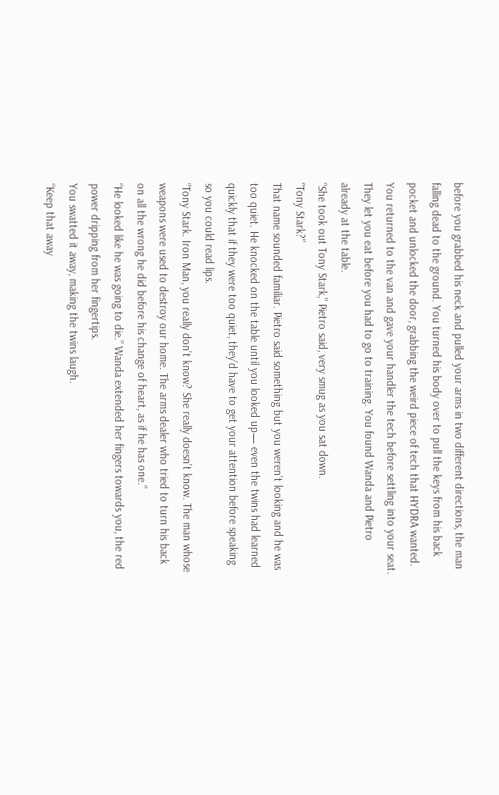before you grabbed his neck and pulled your arms in two different directions, the man falling dead to the ground. You turned his body over to pull the keys from his back pocket and unlocked the door, grabbing the weird piece of tech that HYDRA wanted. You returned to the van and gave your handler the tech before settling into your seat. They let you eat before you had to go to training. You found Wanda and Pietro already at the table.
“She took out Tony Stark,” Pietro said, very smug as you sat down.
“Tony Stark?”
That name sounded familiar. Pietro said something but you weren’t looking and he was too quiet. He knocked on the table until you looked up— even the twins had learned quickly that if they were too quiet, they’d have to get your attention before speaking so you could read lips.
“Tony Stark. Iron Man, you really don’t know? She really doesn’t know. The man whose weapons were used to destroy our home. The arms dealer who tried to turn his back on all the wrong he did before his change of heart, as if he has one.”
“He looked like he was going to die.” Wanda extended her fingers towards you, the red power dripping from her fingertips.
You swatted it away, making the twins laugh.
“Keep that away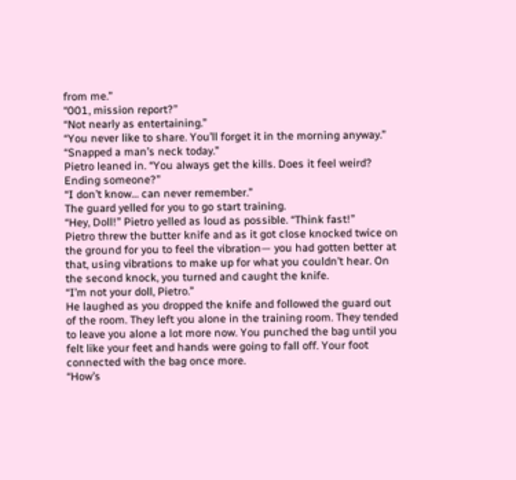from me.”
“001, mission report?”
“Not nearly as entertaining.”
“You never like to share. You’ll forget it in the morning anyway.”
“Snapped a man’s neck today.”
Pietro leaned in. “You always get the kills. Does it feel weird? Ending someone?”
“I don’t know… can never remember.”
The guard yelled for you to go start training.
“Hey, Doll!” Pietro yelled as loud as possible. “Think fast!”
Pietro threw the butter knife and as it got close knocked twice on the ground for you to feel the vibration— you had gotten better at that, using vibrations to make up for what you couldn’t hear. On the second knock, you turned and caught the knife.
“I’m not your doll, Pietro.”
He laughed as you dropped the knife and followed the guard out of the room. They left you alone in the training room. They tended to leave you alone a lot more now. You punched the bag until you felt like your feet and hands were going to fall off. Your foot connected with the bag once more.
“How’s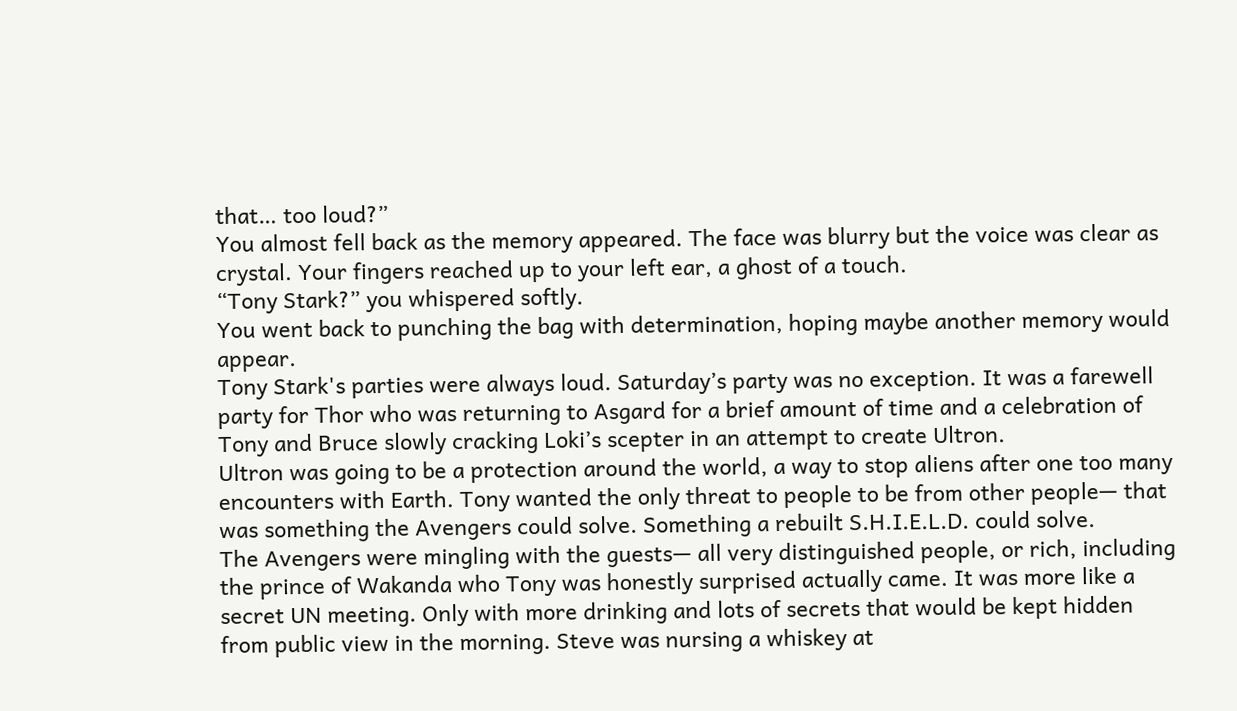that… too loud?”
You almost fell back as the memory appeared. The face was blurry but the voice was clear as crystal. Your fingers reached up to your left ear, a ghost of a touch.
“Tony Stark?” you whispered softly.
You went back to punching the bag with determination, hoping maybe another memory would appear.
Tony Stark's parties were always loud. Saturday’s party was no exception. It was a farewell party for Thor who was returning to Asgard for a brief amount of time and a celebration of Tony and Bruce slowly cracking Loki’s scepter in an attempt to create Ultron.
Ultron was going to be a protection around the world, a way to stop aliens after one too many encounters with Earth. Tony wanted the only threat to people to be from other people— that was something the Avengers could solve. Something a rebuilt S.H.I.E.L.D. could solve.
The Avengers were mingling with the guests— all very distinguished people, or rich, including the prince of Wakanda who Tony was honestly surprised actually came. It was more like a secret UN meeting. Only with more drinking and lots of secrets that would be kept hidden from public view in the morning. Steve was nursing a whiskey at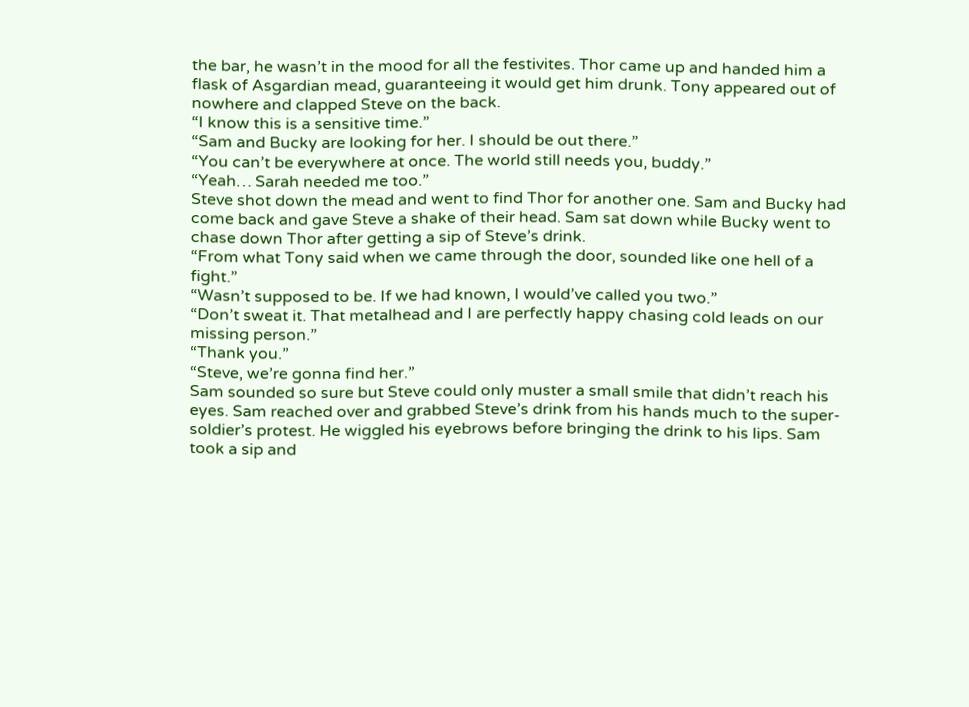the bar, he wasn’t in the mood for all the festivites. Thor came up and handed him a flask of Asgardian mead, guaranteeing it would get him drunk. Tony appeared out of nowhere and clapped Steve on the back.
“I know this is a sensitive time.”
“Sam and Bucky are looking for her. I should be out there.”
“You can’t be everywhere at once. The world still needs you, buddy.”
“Yeah… Sarah needed me too.”
Steve shot down the mead and went to find Thor for another one. Sam and Bucky had come back and gave Steve a shake of their head. Sam sat down while Bucky went to chase down Thor after getting a sip of Steve’s drink.
“From what Tony said when we came through the door, sounded like one hell of a fight.”
“Wasn’t supposed to be. If we had known, I would’ve called you two.”
“Don’t sweat it. That metalhead and I are perfectly happy chasing cold leads on our missing person.”
“Thank you.”
“Steve, we’re gonna find her.”
Sam sounded so sure but Steve could only muster a small smile that didn’t reach his eyes. Sam reached over and grabbed Steve’s drink from his hands much to the super-soldier’s protest. He wiggled his eyebrows before bringing the drink to his lips. Sam took a sip and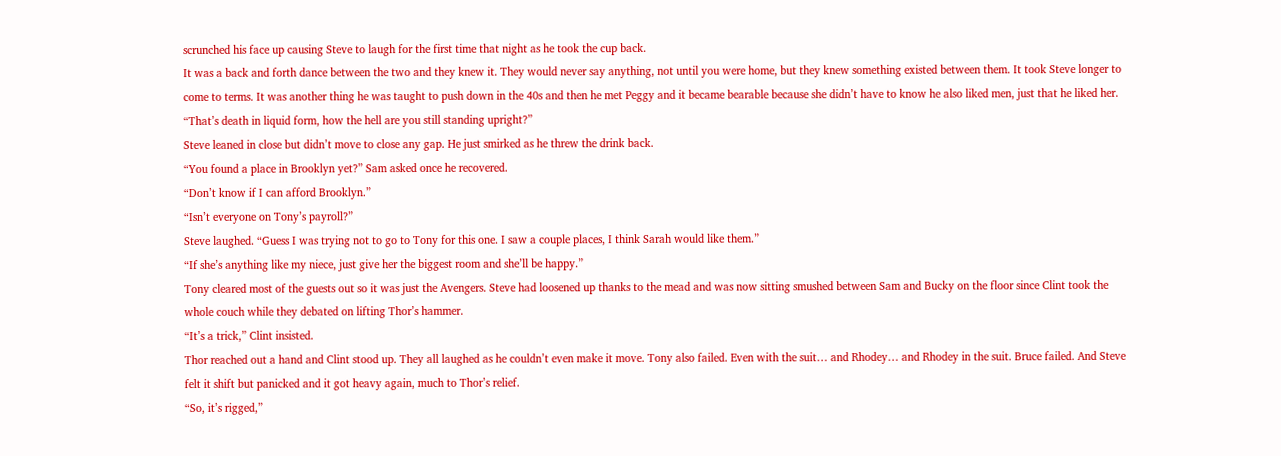scrunched his face up causing Steve to laugh for the first time that night as he took the cup back.
It was a back and forth dance between the two and they knew it. They would never say anything, not until you were home, but they knew something existed between them. It took Steve longer to come to terms. It was another thing he was taught to push down in the 40s and then he met Peggy and it became bearable because she didn’t have to know he also liked men, just that he liked her.
“That’s death in liquid form, how the hell are you still standing upright?”
Steve leaned in close but didn’t move to close any gap. He just smirked as he threw the drink back.
“You found a place in Brooklyn yet?” Sam asked once he recovered.
“Don’t know if I can afford Brooklyn.”
“Isn’t everyone on Tony’s payroll?”
Steve laughed. “Guess I was trying not to go to Tony for this one. I saw a couple places, I think Sarah would like them.”
“If she’s anything like my niece, just give her the biggest room and she’ll be happy.”
Tony cleared most of the guests out so it was just the Avengers. Steve had loosened up thanks to the mead and was now sitting smushed between Sam and Bucky on the floor since Clint took the whole couch while they debated on lifting Thor’s hammer.
“It’s a trick,” Clint insisted.
Thor reached out a hand and Clint stood up. They all laughed as he couldn’t even make it move. Tony also failed. Even with the suit… and Rhodey… and Rhodey in the suit. Bruce failed. And Steve felt it shift but panicked and it got heavy again, much to Thor’s relief.
“So, it’s rigged,”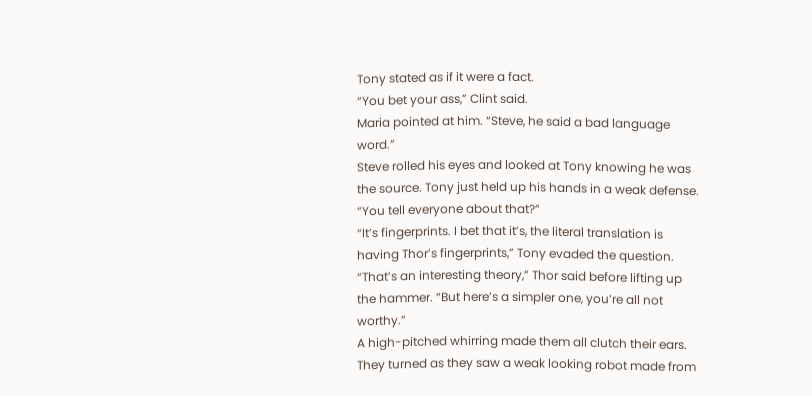Tony stated as if it were a fact.
“You bet your ass,” Clint said.
Maria pointed at him. “Steve, he said a bad language word.”
Steve rolled his eyes and looked at Tony knowing he was the source. Tony just held up his hands in a weak defense.
“You tell everyone about that?”
“It’s fingerprints. I bet that it’s, the literal translation is having Thor’s fingerprints,” Tony evaded the question.
“That’s an interesting theory,” Thor said before lifting up the hammer. “But here’s a simpler one, you’re all not worthy.”
A high-pitched whirring made them all clutch their ears. They turned as they saw a weak looking robot made from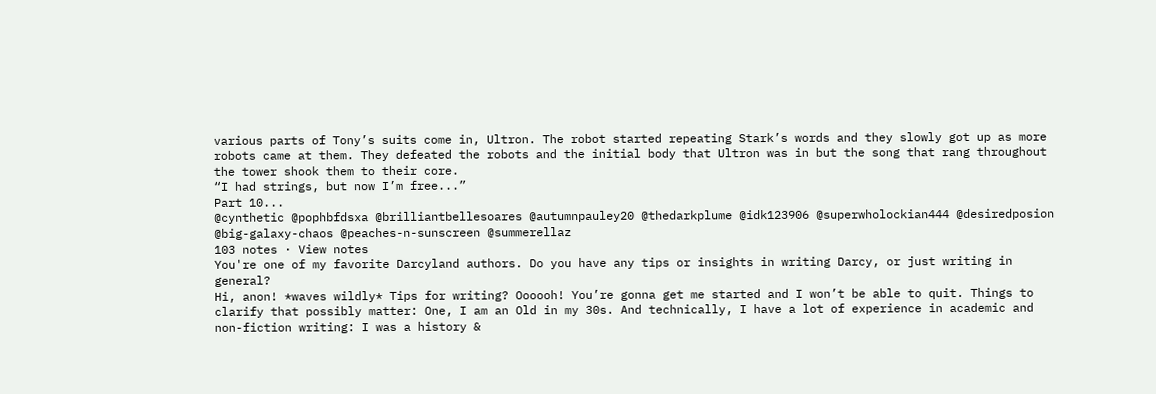various parts of Tony’s suits come in, Ultron. The robot started repeating Stark’s words and they slowly got up as more robots came at them. They defeated the robots and the initial body that Ultron was in but the song that rang throughout the tower shook them to their core.
“I had strings, but now I’m free...”
Part 10...
@cynthetic @pophbfdsxa @brilliantbellesoares @autumnpauley20 @thedarkplume @idk123906 @superwholockian444 @desiredposion
@big-galaxy-chaos @peaches-n-sunscreen @summerellaz
103 notes · View notes
You're one of my favorite Darcyland authors. Do you have any tips or insights in writing Darcy, or just writing in general?
Hi, anon! *waves wildly* Tips for writing? Oooooh! You’re gonna get me started and I won’t be able to quit. Things to clarify that possibly matter: One, I am an Old in my 30s. And technically, I have a lot of experience in academic and non-fiction writing: I was a history &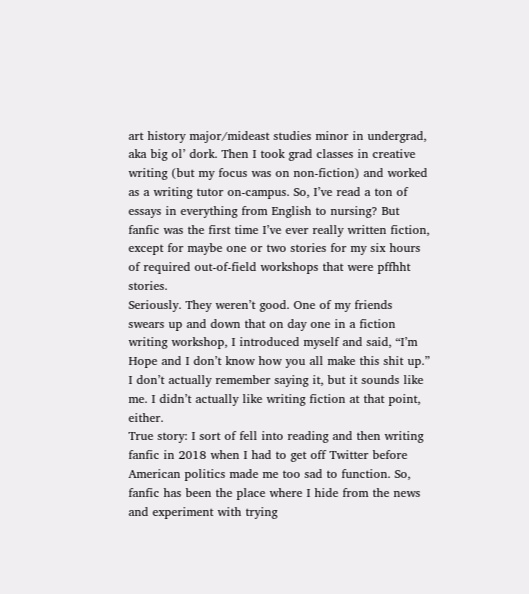art history major/mideast studies minor in undergrad, aka big ol’ dork. Then I took grad classes in creative writing (but my focus was on non-fiction) and worked as a writing tutor on-campus. So, I’ve read a ton of essays in everything from English to nursing? But fanfic was the first time I’ve ever really written fiction, except for maybe one or two stories for my six hours of required out-of-field workshops that were pffhht stories.
Seriously. They weren’t good. One of my friends swears up and down that on day one in a fiction writing workshop, I introduced myself and said, “I’m Hope and I don’t know how you all make this shit up.”
I don’t actually remember saying it, but it sounds like me. I didn’t actually like writing fiction at that point, either.
True story: I sort of fell into reading and then writing fanfic in 2018 when I had to get off Twitter before American politics made me too sad to function. So, fanfic has been the place where I hide from the news and experiment with trying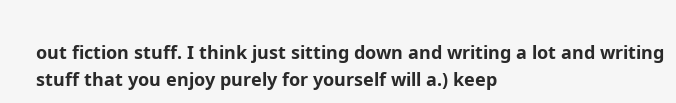out fiction stuff. I think just sitting down and writing a lot and writing stuff that you enjoy purely for yourself will a.) keep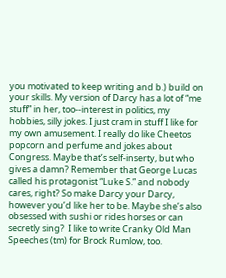you motivated to keep writing and b.) build on your skills. My version of Darcy has a lot of “me stuff” in her, too--interest in politics, my hobbies, silly jokes. I just cram in stuff I like for my own amusement. I really do like Cheetos popcorn and perfume and jokes about Congress. Maybe that’s self-inserty, but who gives a damn? Remember that George Lucas called his protagonist “Luke S.” and nobody cares, right? So make Darcy your Darcy, however you’d like her to be. Maybe she’s also obsessed with sushi or rides horses or can secretly sing?  I like to write Cranky Old Man Speeches (tm) for Brock Rumlow, too.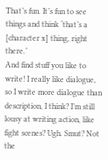That’s fun. It’s fun to see things and think ‘that’s a [character x] thing, right there.’
And find stuff you like to write! I really like dialogue, so I write more dialogue than description, I think? I’m still lousy at writing action, like fight scenes? Ugh. Smut? Not the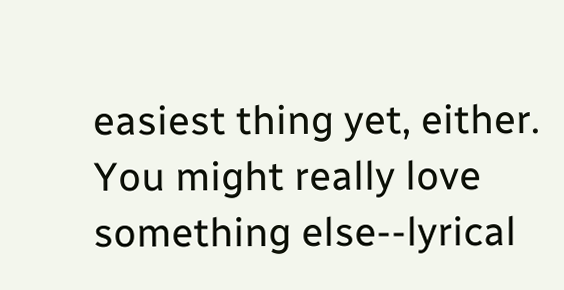easiest thing yet, either. You might really love something else--lyrical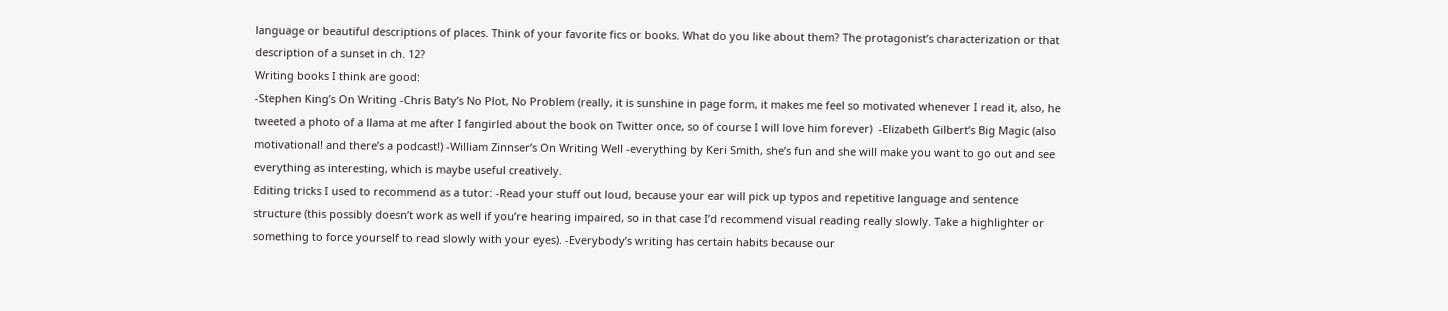language or beautiful descriptions of places. Think of your favorite fics or books. What do you like about them? The protagonist’s characterization or that description of a sunset in ch. 12?
Writing books I think are good:
-Stephen King’s On Writing -Chris Baty’s No Plot, No Problem (really, it is sunshine in page form, it makes me feel so motivated whenever I read it, also, he tweeted a photo of a llama at me after I fangirled about the book on Twitter once, so of course I will love him forever)  -Elizabeth Gilbert’s Big Magic (also motivational! and there’s a podcast!) -William Zinnser’s On Writing Well -everything by Keri Smith, she’s fun and she will make you want to go out and see everything as interesting, which is maybe useful creatively.
Editing tricks I used to recommend as a tutor: -Read your stuff out loud, because your ear will pick up typos and repetitive language and sentence structure (this possibly doesn’t work as well if you’re hearing impaired, so in that case I’d recommend visual reading really slowly. Take a highlighter or something to force yourself to read slowly with your eyes). -Everybody’s writing has certain habits because our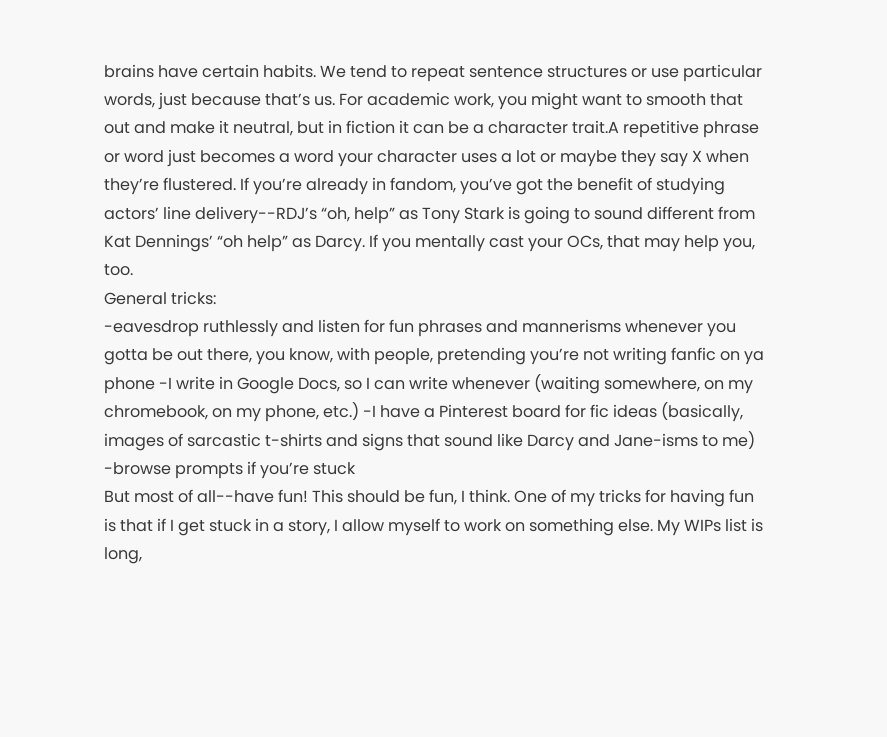brains have certain habits. We tend to repeat sentence structures or use particular words, just because that’s us. For academic work, you might want to smooth that out and make it neutral, but in fiction it can be a character trait.A repetitive phrase or word just becomes a word your character uses a lot or maybe they say X when they’re flustered. If you’re already in fandom, you’ve got the benefit of studying actors’ line delivery--RDJ’s “oh, help” as Tony Stark is going to sound different from Kat Dennings’ “oh help” as Darcy. If you mentally cast your OCs, that may help you, too.
General tricks:
-eavesdrop ruthlessly and listen for fun phrases and mannerisms whenever you gotta be out there, you know, with people, pretending you’re not writing fanfic on ya phone -I write in Google Docs, so I can write whenever (waiting somewhere, on my chromebook, on my phone, etc.) -I have a Pinterest board for fic ideas (basically, images of sarcastic t-shirts and signs that sound like Darcy and Jane-isms to me) -browse prompts if you’re stuck
But most of all--have fun! This should be fun, I think. One of my tricks for having fun is that if I get stuck in a story, I allow myself to work on something else. My WIPs list is long,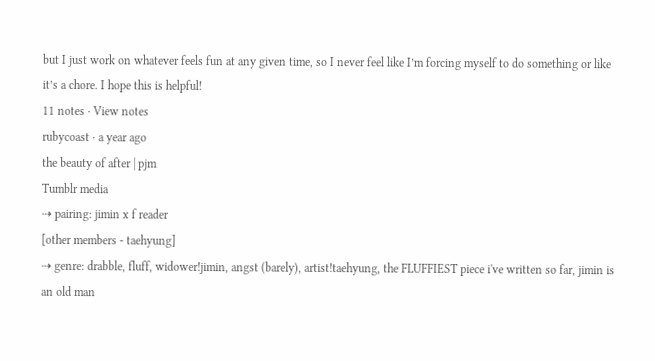but I just work on whatever feels fun at any given time, so I never feel like I’m forcing myself to do something or like it’s a chore. I hope this is helpful!
11 notes · View notes
rubycoast · a year ago
the beauty of after | pjm
Tumblr media
⇢ pairing: jimin x f reader
[other members - taehyung]
⇢ genre: drabble, fluff, widower!jimin, angst (barely), artist!taehyung, the FLUFFIEST piece i've written so far, jimin is an old man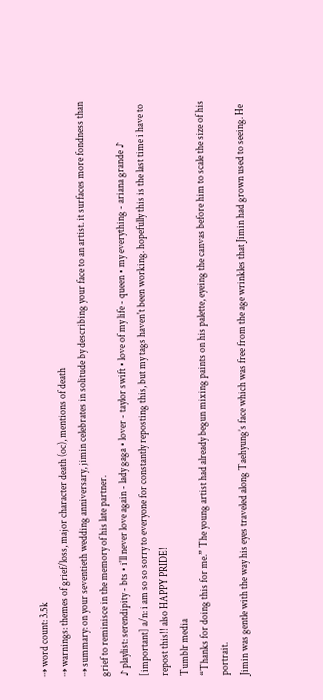⇢ word count: 3.5k
⇢ warnings: themes of grief/loss, major character death (oc), mentions of death
⇢ summary: on your seventieth wedding anniversary, jimin celebrates in solitude by describing your face to an artist. it surfaces more fondness than grief to reminisce in the memory of his late partner.
♪ playlist: serendipity - bts • i'll never love again - lady gaga • lover - taylor swift • love of my life - queen • my everything - ariana grande ♪
[important] a/n: i am so so sorry to everyone for constantly reposting this, but my tags haven't been working. hopefully this is the last time i have to repost this!! also HAPPY PRIDE!
Tumblr media
“Thanks for doing this for me.” The young artist had already begun mixing paints on his palette, eyeing the canvas before him to scale the size of his portrait.
Jimin was gentle with the way his eyes traveled along Taehyung’s face which was free from the age wrinkles that Jimin had grown used to seeing. He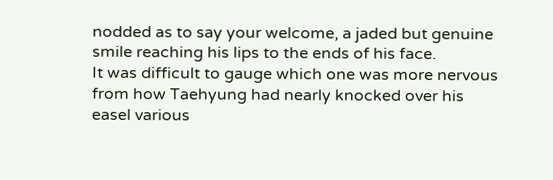nodded as to say your welcome, a jaded but genuine smile reaching his lips to the ends of his face.
It was difficult to gauge which one was more nervous from how Taehyung had nearly knocked over his easel various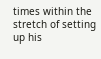times within the stretch of setting up his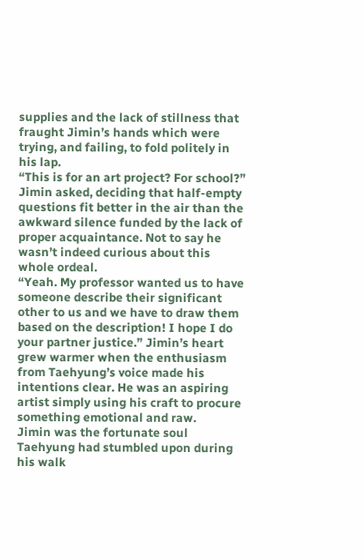supplies and the lack of stillness that fraught Jimin’s hands which were trying, and failing, to fold politely in his lap.
“This is for an art project? For school?” Jimin asked, deciding that half-empty questions fit better in the air than the awkward silence funded by the lack of proper acquaintance. Not to say he wasn’t indeed curious about this whole ordeal.
“Yeah. My professor wanted us to have someone describe their significant other to us and we have to draw them based on the description! I hope I do your partner justice.” Jimin’s heart grew warmer when the enthusiasm from Taehyung’s voice made his intentions clear. He was an aspiring artist simply using his craft to procure something emotional and raw.
Jimin was the fortunate soul Taehyung had stumbled upon during his walk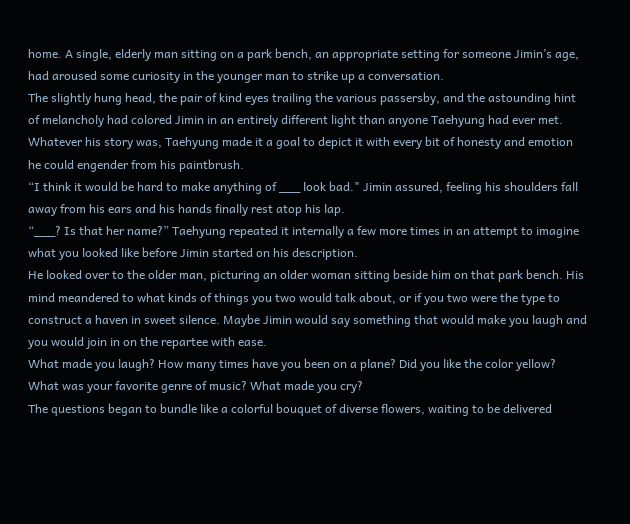home. A single, elderly man sitting on a park bench, an appropriate setting for someone Jimin’s age, had aroused some curiosity in the younger man to strike up a conversation.
The slightly hung head, the pair of kind eyes trailing the various passersby, and the astounding hint of melancholy had colored Jimin in an entirely different light than anyone Taehyung had ever met.
Whatever his story was, Taehyung made it a goal to depict it with every bit of honesty and emotion he could engender from his paintbrush.
“I think it would be hard to make anything of ___ look bad." Jimin assured, feeling his shoulders fall away from his ears and his hands finally rest atop his lap.
“___? Is that her name?” Taehyung repeated it internally a few more times in an attempt to imagine what you looked like before Jimin started on his description.
He looked over to the older man, picturing an older woman sitting beside him on that park bench. His mind meandered to what kinds of things you two would talk about, or if you two were the type to construct a haven in sweet silence. Maybe Jimin would say something that would make you laugh and you would join in on the repartee with ease.
What made you laugh? How many times have you been on a plane? Did you like the color yellow? What was your favorite genre of music? What made you cry?
The questions began to bundle like a colorful bouquet of diverse flowers, waiting to be delivered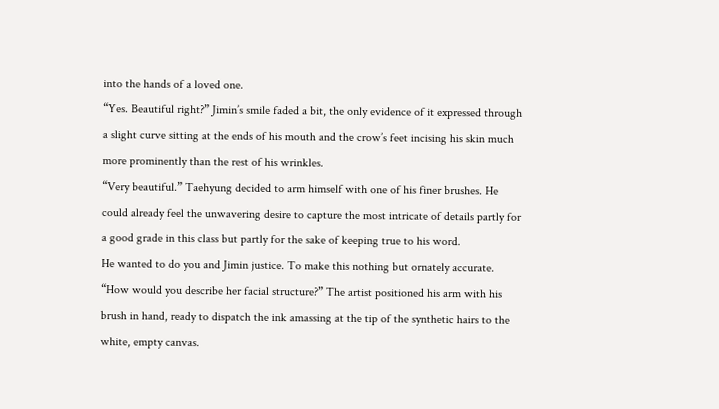into the hands of a loved one.
“Yes. Beautiful right?” Jimin’s smile faded a bit, the only evidence of it expressed through a slight curve sitting at the ends of his mouth and the crow’s feet incising his skin much more prominently than the rest of his wrinkles.
“Very beautiful.” Taehyung decided to arm himself with one of his finer brushes. He could already feel the unwavering desire to capture the most intricate of details partly for a good grade in this class but partly for the sake of keeping true to his word.
He wanted to do you and Jimin justice. To make this nothing but ornately accurate.
“How would you describe her facial structure?” The artist positioned his arm with his brush in hand, ready to dispatch the ink amassing at the tip of the synthetic hairs to the white, empty canvas.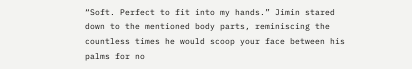“Soft. Perfect to fit into my hands.” Jimin stared down to the mentioned body parts, reminiscing the countless times he would scoop your face between his palms for no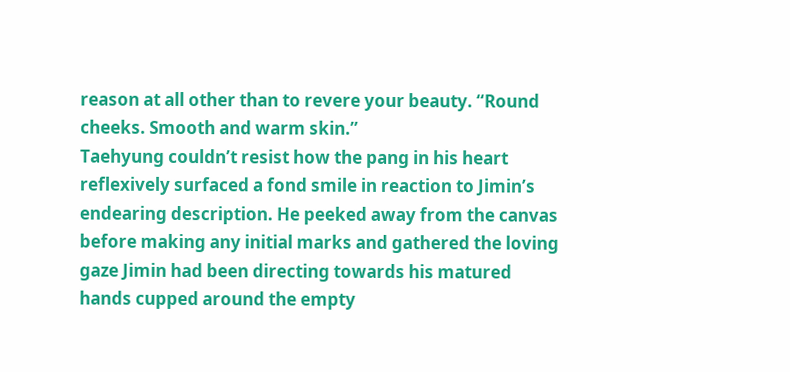reason at all other than to revere your beauty. “Round cheeks. Smooth and warm skin.”
Taehyung couldn’t resist how the pang in his heart reflexively surfaced a fond smile in reaction to Jimin’s endearing description. He peeked away from the canvas before making any initial marks and gathered the loving gaze Jimin had been directing towards his matured hands cupped around the empty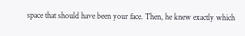space that should have been your face. Then, he knew exactly which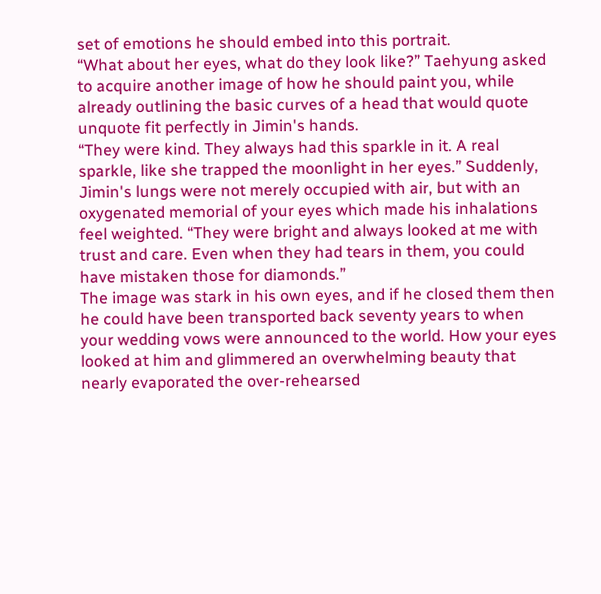set of emotions he should embed into this portrait.
“What about her eyes, what do they look like?” Taehyung asked to acquire another image of how he should paint you, while already outlining the basic curves of a head that would quote unquote fit perfectly in Jimin's hands.
“They were kind. They always had this sparkle in it. A real sparkle, like she trapped the moonlight in her eyes.” Suddenly, Jimin's lungs were not merely occupied with air, but with an oxygenated memorial of your eyes which made his inhalations feel weighted. “They were bright and always looked at me with trust and care. Even when they had tears in them, you could have mistaken those for diamonds.”
The image was stark in his own eyes, and if he closed them then he could have been transported back seventy years to when your wedding vows were announced to the world. How your eyes looked at him and glimmered an overwhelming beauty that nearly evaporated the over-rehearsed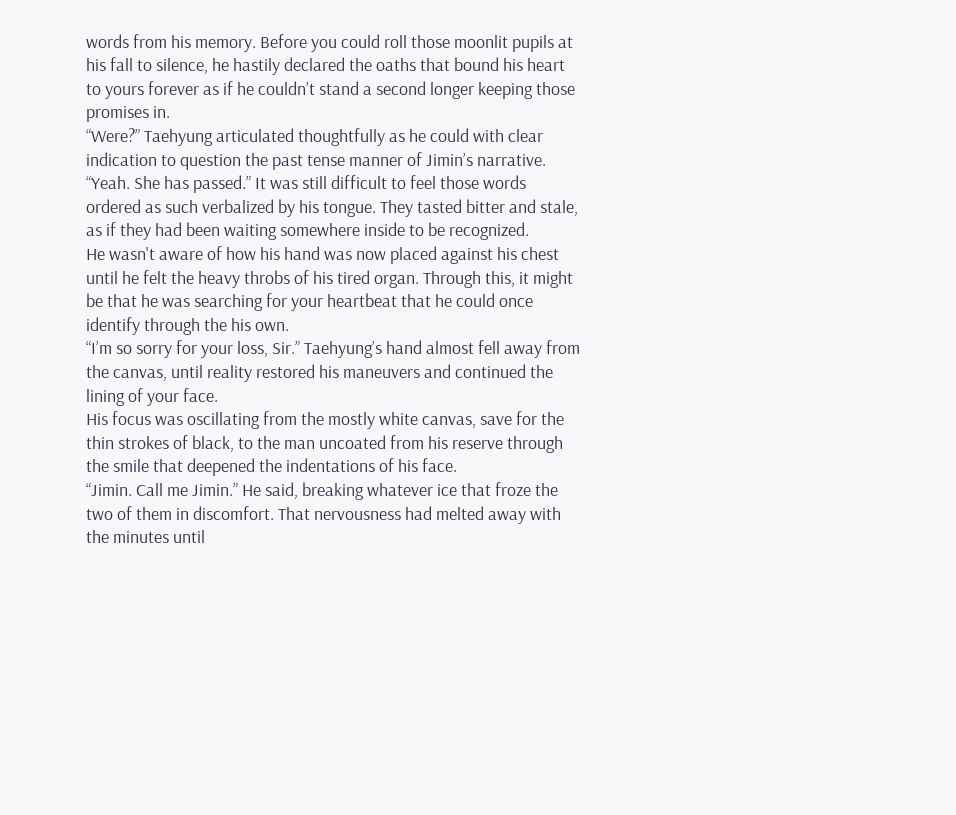words from his memory. Before you could roll those moonlit pupils at his fall to silence, he hastily declared the oaths that bound his heart to yours forever as if he couldn’t stand a second longer keeping those promises in.
“Were?” Taehyung articulated thoughtfully as he could with clear indication to question the past tense manner of Jimin’s narrative.
“Yeah. She has passed.” It was still difficult to feel those words ordered as such verbalized by his tongue. They tasted bitter and stale, as if they had been waiting somewhere inside to be recognized.
He wasn't aware of how his hand was now placed against his chest until he felt the heavy throbs of his tired organ. Through this, it might be that he was searching for your heartbeat that he could once identify through the his own.
“I’m so sorry for your loss, Sir.” Taehyung’s hand almost fell away from the canvas, until reality restored his maneuvers and continued the lining of your face.
His focus was oscillating from the mostly white canvas, save for the thin strokes of black, to the man uncoated from his reserve through the smile that deepened the indentations of his face.
“Jimin. Call me Jimin.” He said, breaking whatever ice that froze the two of them in discomfort. That nervousness had melted away with the minutes until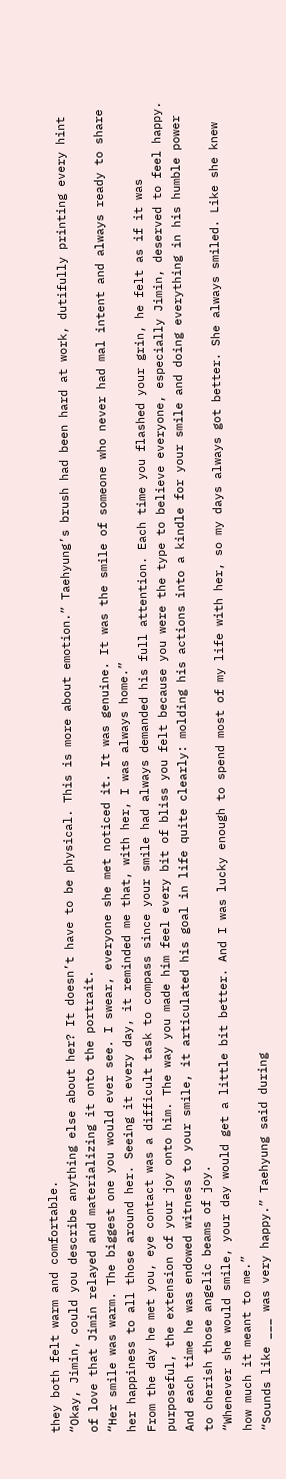they both felt warm and comfortable.
“Okay, Jimin, could you describe anything else about her? It doesn’t have to be physical. This is more about emotion.” Taehyung’s brush had been hard at work, dutifully printing every hint of love that Jimin relayed and materializing it onto the portrait.
“Her smile was warm. The biggest one you would ever see. I swear, everyone she met noticed it. It was genuine. It was the smile of someone who never had mal intent and always ready to share her happiness to all those around her. Seeing it every day, it reminded me that, with her, I was always home.”
From the day he met you, eye contact was a difficult task to compass since your smile had always demanded his full attention. Each time you flashed your grin, he felt as if it was purposeful, the extension of your joy onto him. The way you made him feel every bit of bliss you felt because you were the type to believe everyone, especially Jimin, deserved to feel happy.
And each time he was endowed witness to your smile, it articulated his goal in life quite clearly: molding his actions into a kindle for your smile and doing everything in his humble power to cherish those angelic beams of joy.
“Whenever she would smile, your day would get a little bit better. And I was lucky enough to spend most of my life with her, so my days always got better. She always smiled. Like she knew how much it meant to me.”
“Sounds like ___ was very happy.” Taehyung said during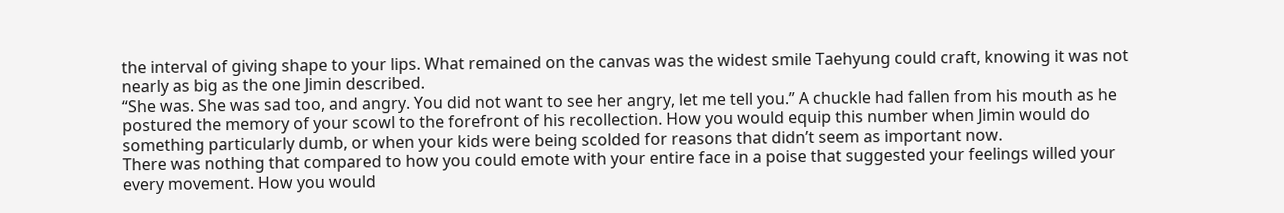the interval of giving shape to your lips. What remained on the canvas was the widest smile Taehyung could craft, knowing it was not nearly as big as the one Jimin described.
“She was. She was sad too, and angry. You did not want to see her angry, let me tell you.” A chuckle had fallen from his mouth as he postured the memory of your scowl to the forefront of his recollection. How you would equip this number when Jimin would do something particularly dumb, or when your kids were being scolded for reasons that didn’t seem as important now.
There was nothing that compared to how you could emote with your entire face in a poise that suggested your feelings willed your every movement. How you would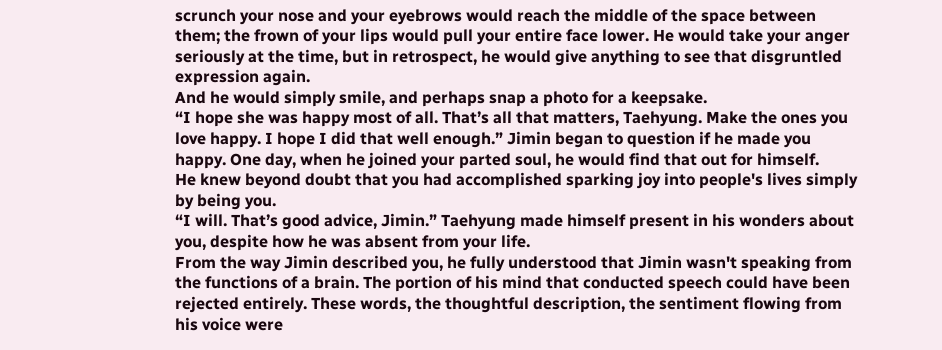scrunch your nose and your eyebrows would reach the middle of the space between them; the frown of your lips would pull your entire face lower. He would take your anger seriously at the time, but in retrospect, he would give anything to see that disgruntled expression again.
And he would simply smile, and perhaps snap a photo for a keepsake.
“I hope she was happy most of all. That’s all that matters, Taehyung. Make the ones you love happy. I hope I did that well enough.” Jimin began to question if he made you happy. One day, when he joined your parted soul, he would find that out for himself.
He knew beyond doubt that you had accomplished sparking joy into people's lives simply by being you.
“I will. That’s good advice, Jimin.” Taehyung made himself present in his wonders about you, despite how he was absent from your life.
From the way Jimin described you, he fully understood that Jimin wasn't speaking from the functions of a brain. The portion of his mind that conducted speech could have been rejected entirely. These words, the thoughtful description, the sentiment flowing from his voice were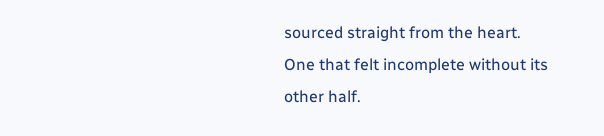sourced straight from the heart.
One that felt incomplete without its other half.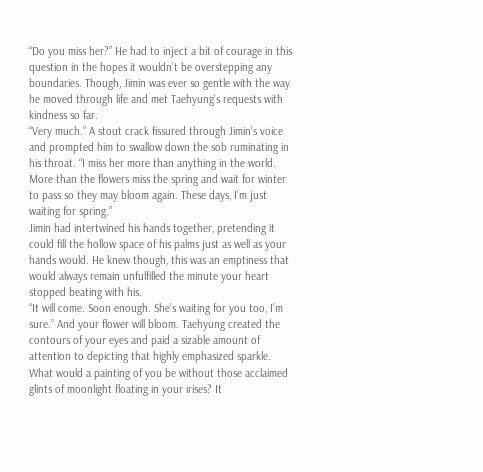“Do you miss her?” He had to inject a bit of courage in this question in the hopes it wouldn’t be overstepping any boundaries. Though, Jimin was ever so gentle with the way he moved through life and met Taehyung's requests with kindness so far.
“Very much.” A stout crack fissured through Jimin’s voice and prompted him to swallow down the sob ruminating in his throat. “I miss her more than anything in the world. More than the flowers miss the spring and wait for winter to pass so they may bloom again. These days, I’m just waiting for spring.”
Jimin had intertwined his hands together, pretending it could fill the hollow space of his palms just as well as your hands would. He knew though, this was an emptiness that would always remain unfulfilled the minute your heart stopped beating with his.
“It will come. Soon enough. She’s waiting for you too, I’m sure.” And your flower will bloom. Taehyung created the contours of your eyes and paid a sizable amount of attention to depicting that highly emphasized sparkle.
What would a painting of you be without those acclaimed glints of moonlight floating in your irises? It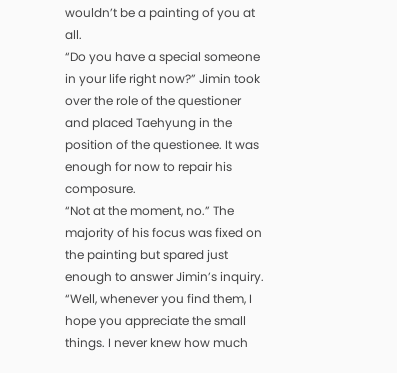wouldn’t be a painting of you at all.
“Do you have a special someone in your life right now?” Jimin took over the role of the questioner and placed Taehyung in the position of the questionee. It was enough for now to repair his composure.
“Not at the moment, no.” The majority of his focus was fixed on the painting but spared just enough to answer Jimin’s inquiry.
“Well, whenever you find them, I hope you appreciate the small things. I never knew how much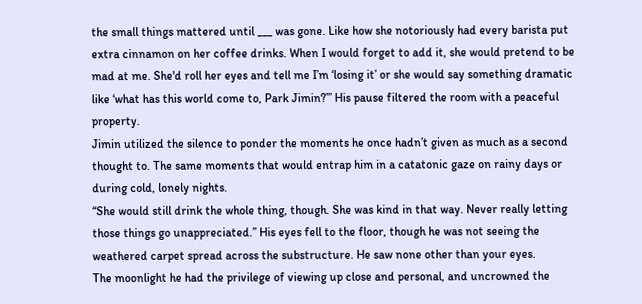the small things mattered until ___ was gone. Like how she notoriously had every barista put extra cinnamon on her coffee drinks. When I would forget to add it, she would pretend to be mad at me. She'd roll her eyes and tell me I’m ‘losing it’ or she would say something dramatic like ‘what has this world come to, Park Jimin?’” His pause filtered the room with a peaceful property.
Jimin utilized the silence to ponder the moments he once hadn’t given as much as a second thought to. The same moments that would entrap him in a catatonic gaze on rainy days or during cold, lonely nights.
“She would still drink the whole thing, though. She was kind in that way. Never really letting those things go unappreciated.” His eyes fell to the floor, though he was not seeing the weathered carpet spread across the substructure. He saw none other than your eyes.
The moonlight he had the privilege of viewing up close and personal, and uncrowned the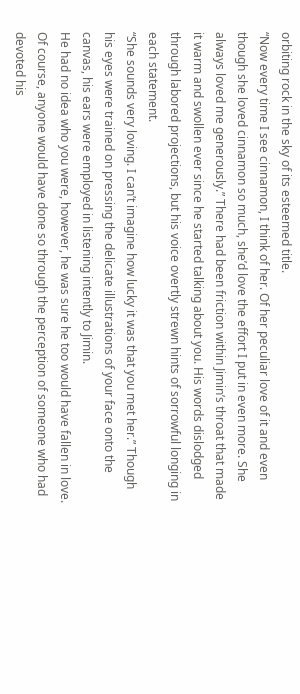orbiting rock in the sky of its esteemed title.
“Now every time I see cinnamon, I think of her. Of her peculiar love of it and even though she loved cinnamon so much, she’d love the effort I put in even more. She always loved me generously.” There had been friction within Jimin’s throat that made it warm and swollen ever since he started talking about you. His words dislodged through labored projections, but his voice overtly strewn hints of sorrowful longing in each statement.
“She sounds very loving. I can’t imagine how lucky it was that you met her.” Though his eyes were trained on pressing the delicate illustrations of your face onto the canvas, his ears were employed in listening intently to Jimin.
He had no idea who you were, however, he was sure he too would have fallen in love. Of course, anyone would have done so through the perception of someone who had devoted his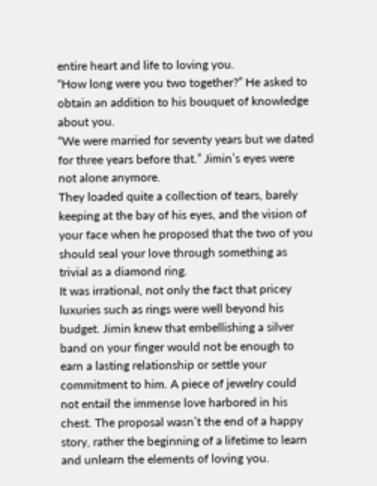entire heart and life to loving you.
“How long were you two together?” He asked to obtain an addition to his bouquet of knowledge about you.
“We were married for seventy years but we dated for three years before that.” Jimin’s eyes were not alone anymore.
They loaded quite a collection of tears, barely keeping at the bay of his eyes, and the vision of your face when he proposed that the two of you should seal your love through something as trivial as a diamond ring.
It was irrational, not only the fact that pricey luxuries such as rings were well beyond his budget. Jimin knew that embellishing a silver band on your finger would not be enough to earn a lasting relationship or settle your commitment to him. A piece of jewelry could not entail the immense love harbored in his chest. The proposal wasn’t the end of a happy story, rather the beginning of a lifetime to learn and unlearn the elements of loving you.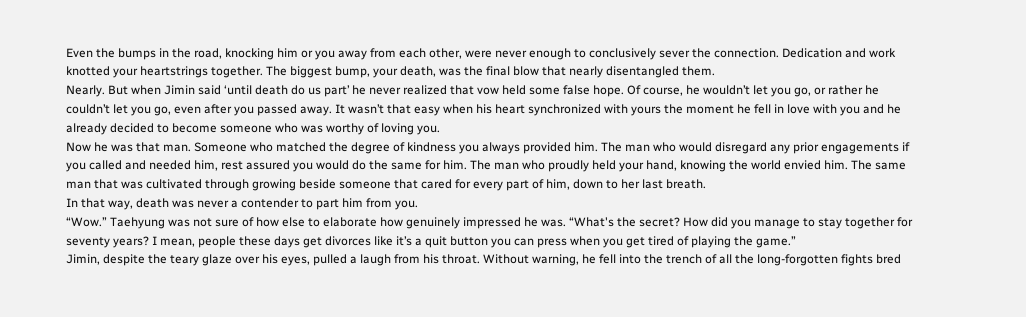Even the bumps in the road, knocking him or you away from each other, were never enough to conclusively sever the connection. Dedication and work knotted your heartstrings together. The biggest bump, your death, was the final blow that nearly disentangled them.
Nearly. But when Jimin said ‘until death do us part’ he never realized that vow held some false hope. Of course, he wouldn’t let you go, or rather he couldn’t let you go, even after you passed away. It wasn’t that easy when his heart synchronized with yours the moment he fell in love with you and he already decided to become someone who was worthy of loving you.
Now he was that man. Someone who matched the degree of kindness you always provided him. The man who would disregard any prior engagements if you called and needed him, rest assured you would do the same for him. The man who proudly held your hand, knowing the world envied him. The same man that was cultivated through growing beside someone that cared for every part of him, down to her last breath.
In that way, death was never a contender to part him from you.
“Wow.” Taehyung was not sure of how else to elaborate how genuinely impressed he was. “What's the secret? How did you manage to stay together for seventy years? I mean, people these days get divorces like it’s a quit button you can press when you get tired of playing the game.”
Jimin, despite the teary glaze over his eyes, pulled a laugh from his throat. Without warning, he fell into the trench of all the long-forgotten fights bred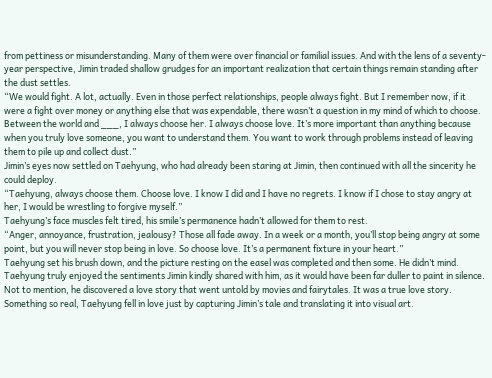from pettiness or misunderstanding. Many of them were over financial or familial issues. And with the lens of a seventy-year perspective, Jimin traded shallow grudges for an important realization that certain things remain standing after the dust settles.
“We would fight. A lot, actually. Even in those perfect relationships, people always fight. But I remember now, if it were a fight over money or anything else that was expendable, there wasn’t a question in my mind of which to choose. Between the world and ___, I always choose her. I always choose love. It’s more important than anything because when you truly love someone, you want to understand them. You want to work through problems instead of leaving them to pile up and collect dust.”
Jimin’s eyes now settled on Taehyung, who had already been staring at Jimin, then continued with all the sincerity he could deploy.
“Taehyung, always choose them. Choose love. I know I did and I have no regrets. I know if I chose to stay angry at her, I would be wrestling to forgive myself.”
Taehyung’s face muscles felt tired, his smile’s permanence hadn’t allowed for them to rest.
“Anger, annoyance, frustration, jealousy? Those all fade away. In a week or a month, you’ll stop being angry at some point, but you will never stop being in love. So choose love. It’s a permanent fixture in your heart.”
Taehyung set his brush down, and the picture resting on the easel was completed and then some. He didn’t mind. Taehyung truly enjoyed the sentiments Jimin kindly shared with him, as it would have been far duller to paint in silence.
Not to mention, he discovered a love story that went untold by movies and fairytales. It was a true love story. Something so real, Taehyung fell in love just by capturing Jimin’s tale and translating it into visual art.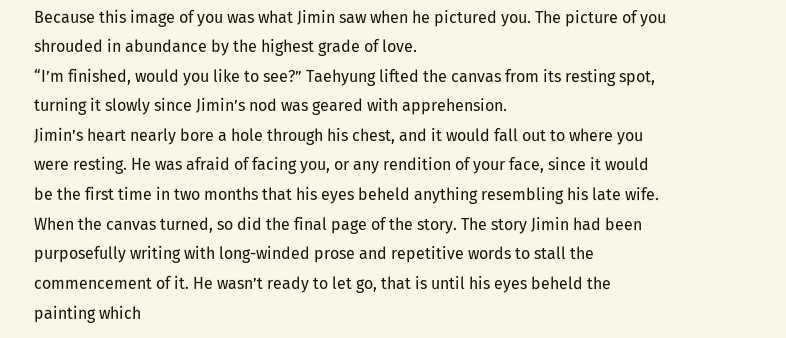Because this image of you was what Jimin saw when he pictured you. The picture of you shrouded in abundance by the highest grade of love.
“I’m finished, would you like to see?” Taehyung lifted the canvas from its resting spot, turning it slowly since Jimin’s nod was geared with apprehension.
Jimin’s heart nearly bore a hole through his chest, and it would fall out to where you were resting. He was afraid of facing you, or any rendition of your face, since it would be the first time in two months that his eyes beheld anything resembling his late wife.
When the canvas turned, so did the final page of the story. The story Jimin had been purposefully writing with long-winded prose and repetitive words to stall the commencement of it. He wasn’t ready to let go, that is until his eyes beheld the painting which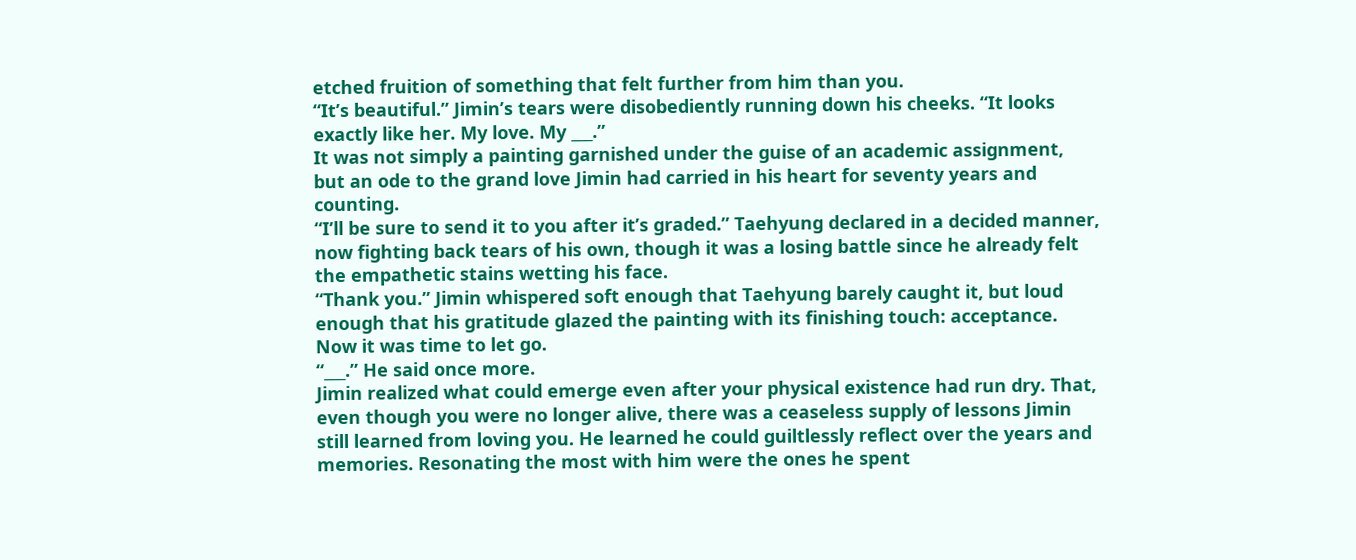etched fruition of something that felt further from him than you.
“It’s beautiful.” Jimin’s tears were disobediently running down his cheeks. “It looks exactly like her. My love. My ___.”
It was not simply a painting garnished under the guise of an academic assignment, but an ode to the grand love Jimin had carried in his heart for seventy years and counting.
“I’ll be sure to send it to you after it’s graded.” Taehyung declared in a decided manner, now fighting back tears of his own, though it was a losing battle since he already felt the empathetic stains wetting his face.
“Thank you.” Jimin whispered soft enough that Taehyung barely caught it, but loud enough that his gratitude glazed the painting with its finishing touch: acceptance.
Now it was time to let go.
“___.” He said once more.
Jimin realized what could emerge even after your physical existence had run dry. That, even though you were no longer alive, there was a ceaseless supply of lessons Jimin still learned from loving you. He learned he could guiltlessly reflect over the years and memories. Resonating the most with him were the ones he spent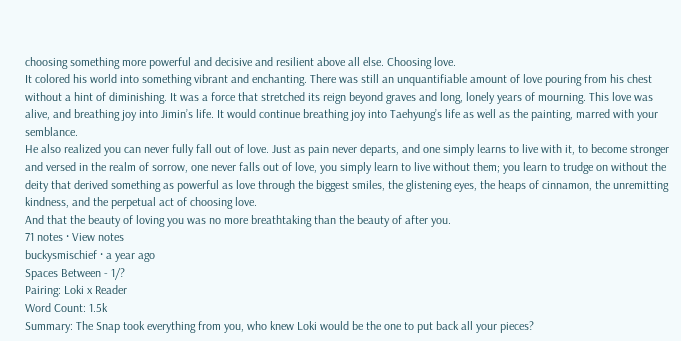choosing something more powerful and decisive and resilient above all else. Choosing love.
It colored his world into something vibrant and enchanting. There was still an unquantifiable amount of love pouring from his chest without a hint of diminishing. It was a force that stretched its reign beyond graves and long, lonely years of mourning. This love was alive, and breathing joy into Jimin’s life. It would continue breathing joy into Taehyung’s life as well as the painting, marred with your semblance.
He also realized you can never fully fall out of love. Just as pain never departs, and one simply learns to live with it, to become stronger and versed in the realm of sorrow, one never falls out of love, you simply learn to live without them; you learn to trudge on without the deity that derived something as powerful as love through the biggest smiles, the glistening eyes, the heaps of cinnamon, the unremitting kindness, and the perpetual act of choosing love.
And that the beauty of loving you was no more breathtaking than the beauty of after you.
71 notes · View notes
buckysmischief · a year ago
Spaces Between - 1/?
Pairing: Loki x Reader
Word Count: 1.5k
Summary: The Snap took everything from you, who knew Loki would be the one to put back all your pieces?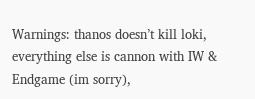Warnings: thanos doesn’t kill loki, everything else is cannon with IW & Endgame (im sorry),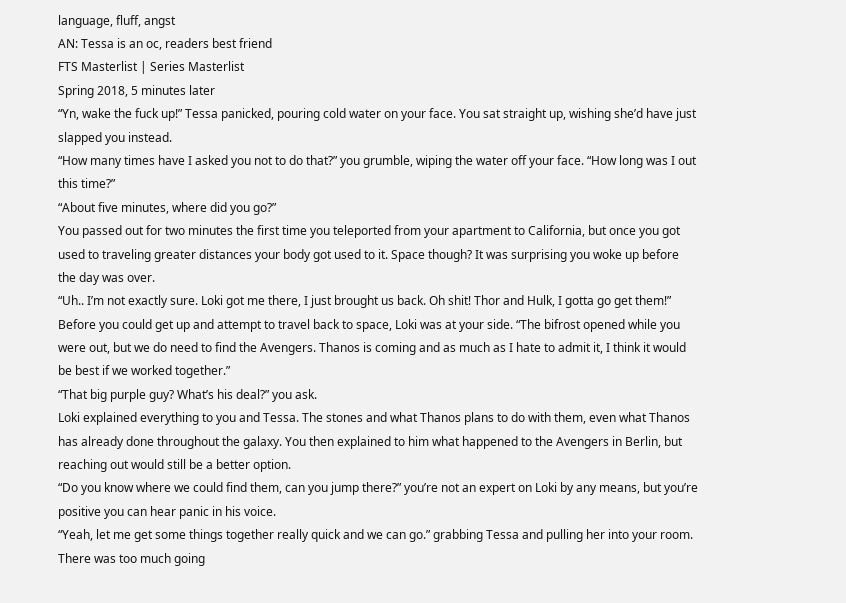language, fluff, angst
AN: Tessa is an oc, readers best friend
FTS Masterlist | Series Masterlist
Spring 2018, 5 minutes later
“Yn, wake the fuck up!” Tessa panicked, pouring cold water on your face. You sat straight up, wishing she’d have just slapped you instead.
“How many times have I asked you not to do that?” you grumble, wiping the water off your face. “How long was I out this time?”
“About five minutes, where did you go?”
You passed out for two minutes the first time you teleported from your apartment to California, but once you got used to traveling greater distances your body got used to it. Space though? It was surprising you woke up before the day was over.
“Uh.. I’m not exactly sure. Loki got me there, I just brought us back. Oh shit! Thor and Hulk, I gotta go get them!”
Before you could get up and attempt to travel back to space, Loki was at your side. “The bifrost opened while you were out, but we do need to find the Avengers. Thanos is coming and as much as I hate to admit it, I think it would be best if we worked together.”
“That big purple guy? What’s his deal?” you ask.
Loki explained everything to you and Tessa. The stones and what Thanos plans to do with them, even what Thanos has already done throughout the galaxy. You then explained to him what happened to the Avengers in Berlin, but reaching out would still be a better option.
“Do you know where we could find them, can you jump there?” you’re not an expert on Loki by any means, but you’re positive you can hear panic in his voice.
“Yeah, let me get some things together really quick and we can go.” grabbing Tessa and pulling her into your room.
There was too much going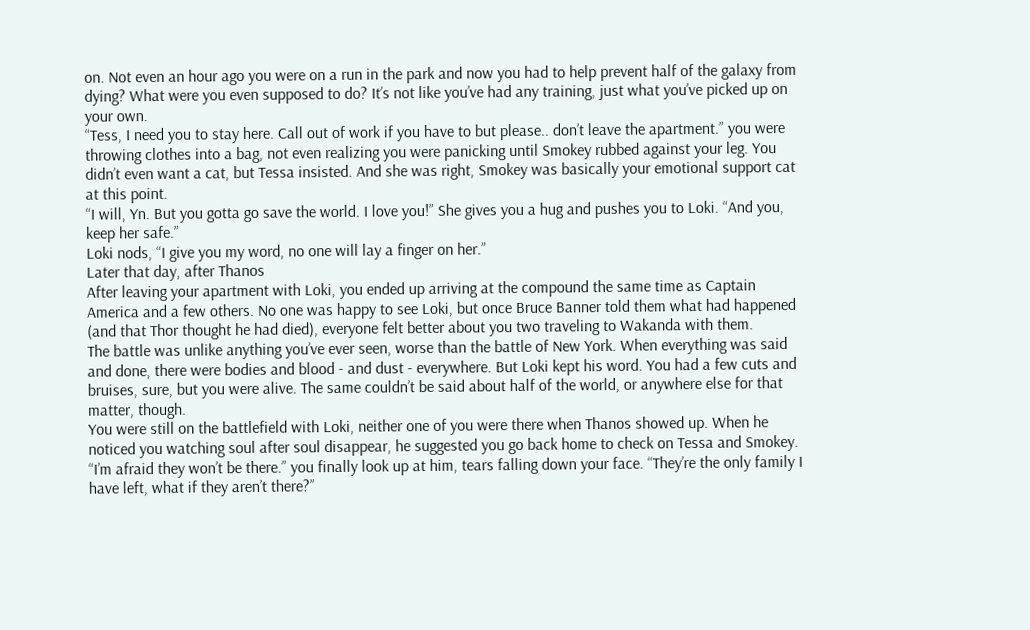on. Not even an hour ago you were on a run in the park and now you had to help prevent half of the galaxy from dying? What were you even supposed to do? It’s not like you’ve had any training, just what you’ve picked up on your own.
“Tess, I need you to stay here. Call out of work if you have to but please.. don’t leave the apartment.” you were throwing clothes into a bag, not even realizing you were panicking until Smokey rubbed against your leg. You didn’t even want a cat, but Tessa insisted. And she was right, Smokey was basically your emotional support cat at this point.
“I will, Yn. But you gotta go save the world. I love you!” She gives you a hug and pushes you to Loki. “And you, keep her safe.”
Loki nods, “I give you my word, no one will lay a finger on her.”
Later that day, after Thanos
After leaving your apartment with Loki, you ended up arriving at the compound the same time as Captain America and a few others. No one was happy to see Loki, but once Bruce Banner told them what had happened (and that Thor thought he had died), everyone felt better about you two traveling to Wakanda with them.
The battle was unlike anything you’ve ever seen, worse than the battle of New York. When everything was said and done, there were bodies and blood - and dust - everywhere. But Loki kept his word. You had a few cuts and bruises, sure, but you were alive. The same couldn’t be said about half of the world, or anywhere else for that matter, though.
You were still on the battlefield with Loki, neither one of you were there when Thanos showed up. When he noticed you watching soul after soul disappear, he suggested you go back home to check on Tessa and Smokey.
“I’m afraid they won’t be there.” you finally look up at him, tears falling down your face. “They’re the only family I have left, what if they aren’t there?”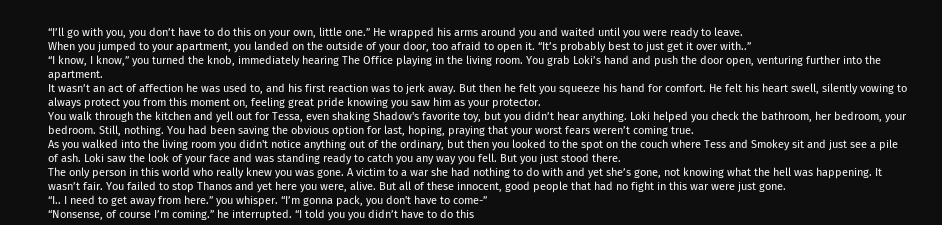“I’ll go with you, you don’t have to do this on your own, little one.” He wrapped his arms around you and waited until you were ready to leave.
When you jumped to your apartment, you landed on the outside of your door, too afraid to open it. “It’s probably best to just get it over with..”
“I know, I know,” you turned the knob, immediately hearing The Office playing in the living room. You grab Loki’s hand and push the door open, venturing further into the apartment.
It wasn’t an act of affection he was used to, and his first reaction was to jerk away. But then he felt you squeeze his hand for comfort. He felt his heart swell, silently vowing to always protect you from this moment on, feeling great pride knowing you saw him as your protector.
You walk through the kitchen and yell out for Tessa, even shaking Shadow's favorite toy, but you didn’t hear anything. Loki helped you check the bathroom, her bedroom, your bedroom. Still, nothing. You had been saving the obvious option for last, hoping, praying that your worst fears weren’t coming true.
As you walked into the living room you didn't notice anything out of the ordinary, but then you looked to the spot on the couch where Tess and Smokey sit and just see a pile of ash. Loki saw the look of your face and was standing ready to catch you any way you fell. But you just stood there.
The only person in this world who really knew you was gone. A victim to a war she had nothing to do with and yet she’s gone, not knowing what the hell was happening. It wasn’t fair. You failed to stop Thanos and yet here you were, alive. But all of these innocent, good people that had no fight in this war were just gone.
“I.. I need to get away from here.” you whisper. “I’m gonna pack, you don't have to come-”
“Nonsense, of course I’m coming.” he interrupted. “I told you you didn’t have to do this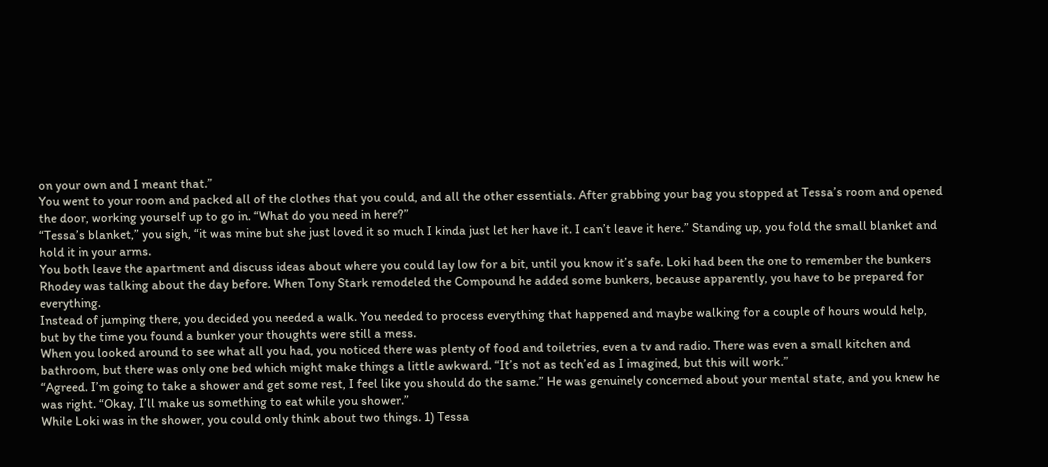on your own and I meant that.”
You went to your room and packed all of the clothes that you could, and all the other essentials. After grabbing your bag you stopped at Tessa’s room and opened the door, working yourself up to go in. “What do you need in here?”
“Tessa’s blanket,” you sigh, “it was mine but she just loved it so much I kinda just let her have it. I can’t leave it here.” Standing up, you fold the small blanket and hold it in your arms.
You both leave the apartment and discuss ideas about where you could lay low for a bit, until you know it’s safe. Loki had been the one to remember the bunkers Rhodey was talking about the day before. When Tony Stark remodeled the Compound he added some bunkers, because apparently, you have to be prepared for everything.
Instead of jumping there, you decided you needed a walk. You needed to process everything that happened and maybe walking for a couple of hours would help, but by the time you found a bunker your thoughts were still a mess.
When you looked around to see what all you had, you noticed there was plenty of food and toiletries, even a tv and radio. There was even a small kitchen and bathroom, but there was only one bed which might make things a little awkward. “It’s not as tech’ed as I imagined, but this will work.”
“Agreed. I’m going to take a shower and get some rest, I feel like you should do the same.” He was genuinely concerned about your mental state, and you knew he was right. “Okay, I’ll make us something to eat while you shower.”
While Loki was in the shower, you could only think about two things. 1) Tessa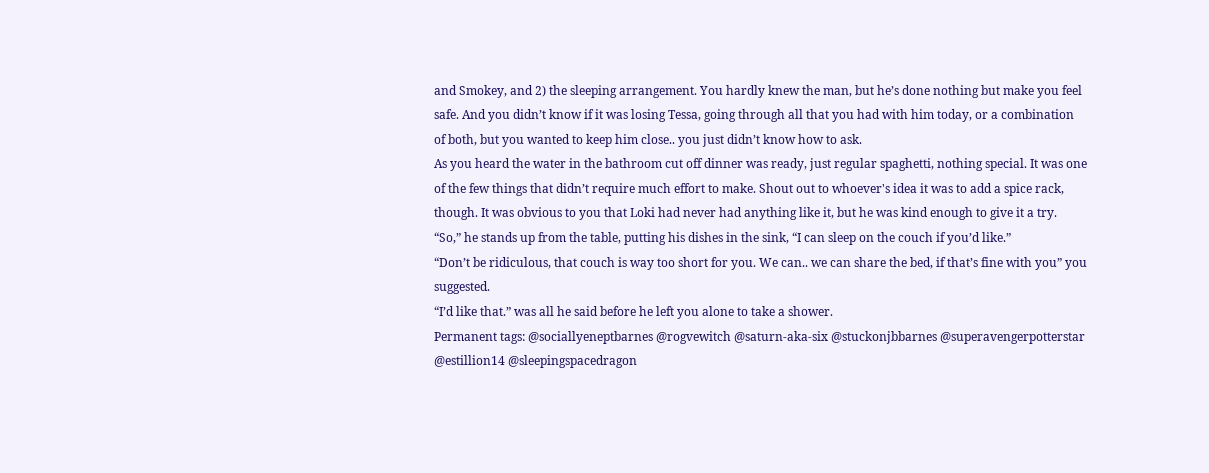and Smokey, and 2) the sleeping arrangement. You hardly knew the man, but he’s done nothing but make you feel safe. And you didn’t know if it was losing Tessa, going through all that you had with him today, or a combination of both, but you wanted to keep him close.. you just didn’t know how to ask.
As you heard the water in the bathroom cut off dinner was ready, just regular spaghetti, nothing special. It was one of the few things that didn’t require much effort to make. Shout out to whoever's idea it was to add a spice rack, though. It was obvious to you that Loki had never had anything like it, but he was kind enough to give it a try.
“So,” he stands up from the table, putting his dishes in the sink, “I can sleep on the couch if you’d like.”
“Don’t be ridiculous, that couch is way too short for you. We can.. we can share the bed, if that’s fine with you” you suggested.
“I’d like that.” was all he said before he left you alone to take a shower.
Permanent tags: @sociallyeneptbarnes @rogvewitch @saturn-aka-six @stuckonjbbarnes @superavengerpotterstar @estillion14 @sleepingspacedragon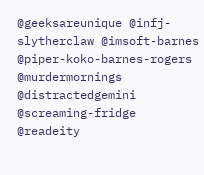@geeksareunique @infj-slytherclaw @imsoft-barnes @piper-koko-barnes-rogers @murdermornings @distractedgemini @screaming-fridge @readeity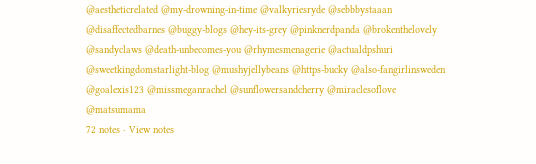@aestheticrelated @my-drowning-in-time @valkyriesryde @sebbbystaaan @disaffectedbarnes @buggy-blogs @hey-its-grey @pinknerdpanda @brokenthelovely @sandyclaws @death-unbecomes-you @rhymesmenagerie @actualdpshuri @sweetkingdomstarlight-blog @mushyjellybeans @https-bucky @also-fangirlinsweden @goalexis123 @missmeganrachel @sunflowersandcherry @miraclesoflove @matsumama
72 notes · View notes